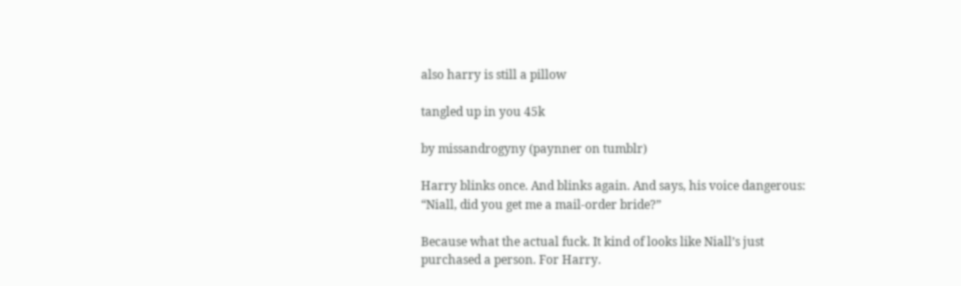also harry is still a pillow

tangled up in you 45k

by missandrogyny (paynner on tumblr)

Harry blinks once. And blinks again. And says, his voice dangerous: “Niall, did you get me a mail-order bride?”

Because what the actual fuck. It kind of looks like Niall’s just purchased a person. For Harry.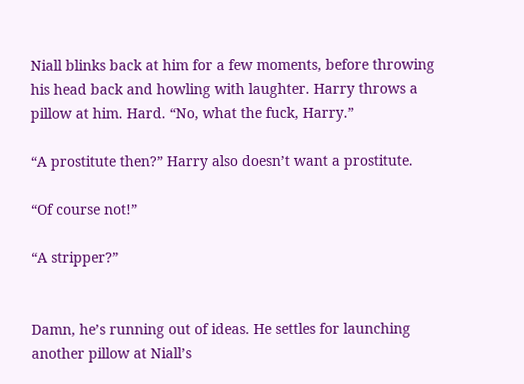Niall blinks back at him for a few moments, before throwing his head back and howling with laughter. Harry throws a pillow at him. Hard. “No, what the fuck, Harry.”

“A prostitute then?” Harry also doesn’t want a prostitute.

“Of course not!”

“A stripper?”


Damn, he’s running out of ideas. He settles for launching another pillow at Niall’s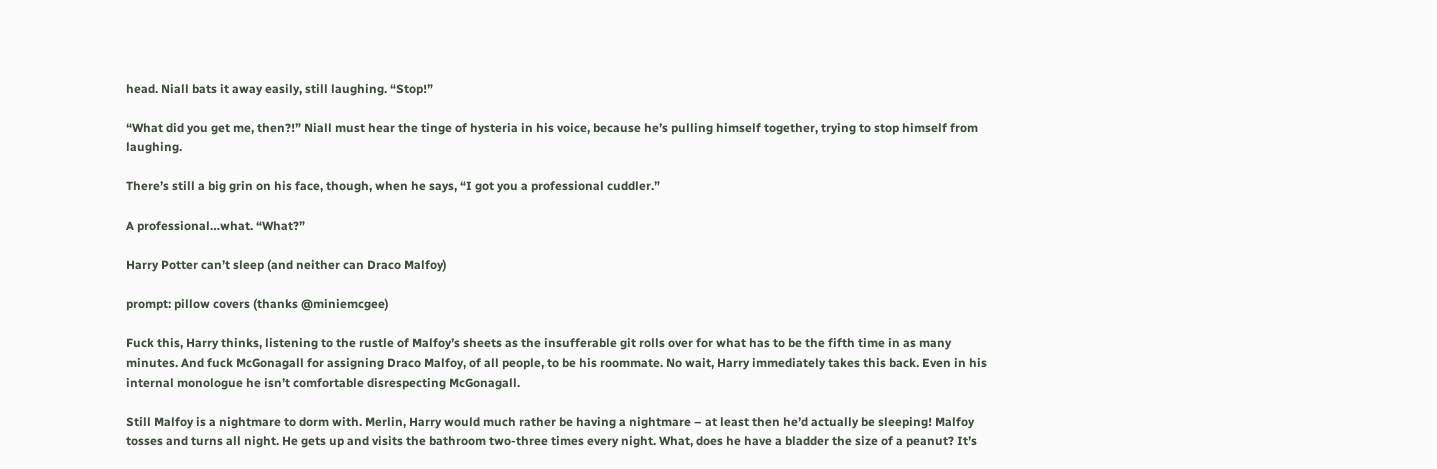head. Niall bats it away easily, still laughing. “Stop!”

“What did you get me, then?!” Niall must hear the tinge of hysteria in his voice, because he’s pulling himself together, trying to stop himself from laughing.

There’s still a big grin on his face, though, when he says, “I got you a professional cuddler.”

A professional…what. “What?”

Harry Potter can’t sleep (and neither can Draco Malfoy)

prompt: pillow covers (thanks @miniemcgee)

Fuck this, Harry thinks, listening to the rustle of Malfoy’s sheets as the insufferable git rolls over for what has to be the fifth time in as many minutes. And fuck McGonagall for assigning Draco Malfoy, of all people, to be his roommate. No wait, Harry immediately takes this back. Even in his internal monologue he isn’t comfortable disrespecting McGonagall.

Still Malfoy is a nightmare to dorm with. Merlin, Harry would much rather be having a nightmare – at least then he’d actually be sleeping! Malfoy tosses and turns all night. He gets up and visits the bathroom two-three times every night. What, does he have a bladder the size of a peanut? It’s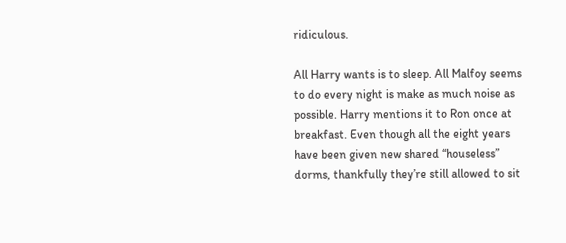ridiculous.

All Harry wants is to sleep. All Malfoy seems to do every night is make as much noise as possible. Harry mentions it to Ron once at breakfast. Even though all the eight years have been given new shared “houseless” dorms, thankfully they’re still allowed to sit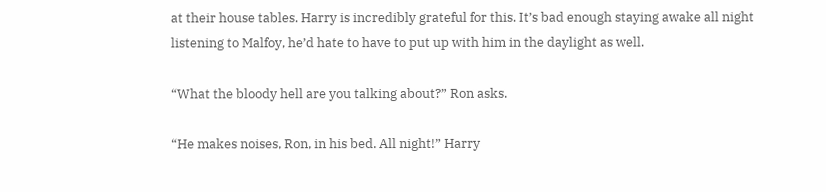at their house tables. Harry is incredibly grateful for this. It’s bad enough staying awake all night listening to Malfoy, he’d hate to have to put up with him in the daylight as well.

“What the bloody hell are you talking about?” Ron asks.

“He makes noises, Ron, in his bed. All night!” Harry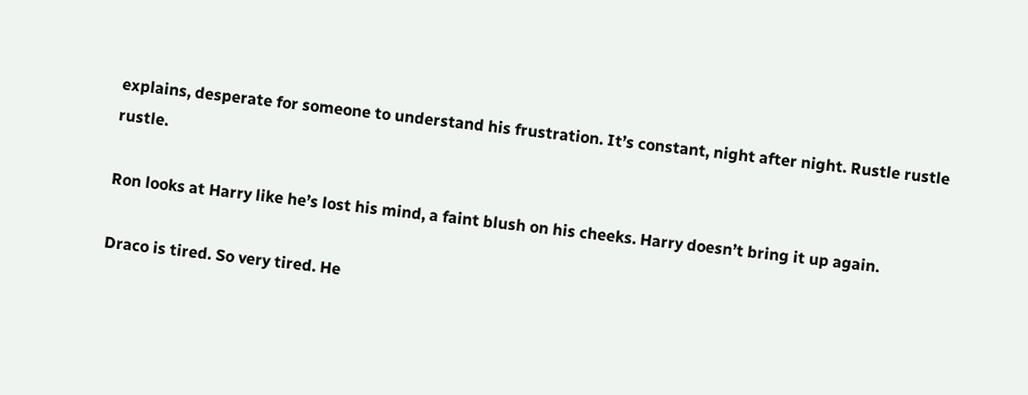explains, desperate for someone to understand his frustration. It’s constant, night after night. Rustle rustle rustle.

Ron looks at Harry like he’s lost his mind, a faint blush on his cheeks. Harry doesn’t bring it up again.

Draco is tired. So very tired. He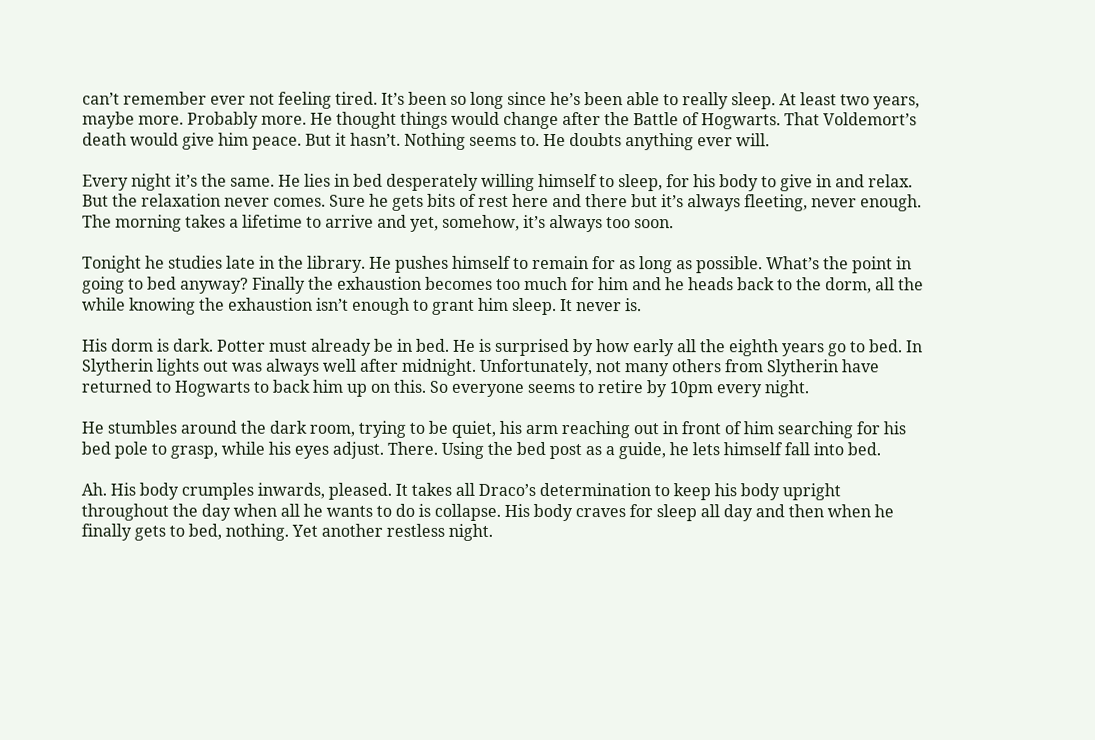can’t remember ever not feeling tired. It’s been so long since he’s been able to really sleep. At least two years, maybe more. Probably more. He thought things would change after the Battle of Hogwarts. That Voldemort’s death would give him peace. But it hasn’t. Nothing seems to. He doubts anything ever will.

Every night it’s the same. He lies in bed desperately willing himself to sleep, for his body to give in and relax. But the relaxation never comes. Sure he gets bits of rest here and there but it’s always fleeting, never enough. The morning takes a lifetime to arrive and yet, somehow, it’s always too soon.

Tonight he studies late in the library. He pushes himself to remain for as long as possible. What’s the point in going to bed anyway? Finally the exhaustion becomes too much for him and he heads back to the dorm, all the while knowing the exhaustion isn’t enough to grant him sleep. It never is.

His dorm is dark. Potter must already be in bed. He is surprised by how early all the eighth years go to bed. In Slytherin lights out was always well after midnight. Unfortunately, not many others from Slytherin have returned to Hogwarts to back him up on this. So everyone seems to retire by 10pm every night.

He stumbles around the dark room, trying to be quiet, his arm reaching out in front of him searching for his bed pole to grasp, while his eyes adjust. There. Using the bed post as a guide, he lets himself fall into bed.

Ah. His body crumples inwards, pleased. It takes all Draco’s determination to keep his body upright throughout the day when all he wants to do is collapse. His body craves for sleep all day and then when he finally gets to bed, nothing. Yet another restless night.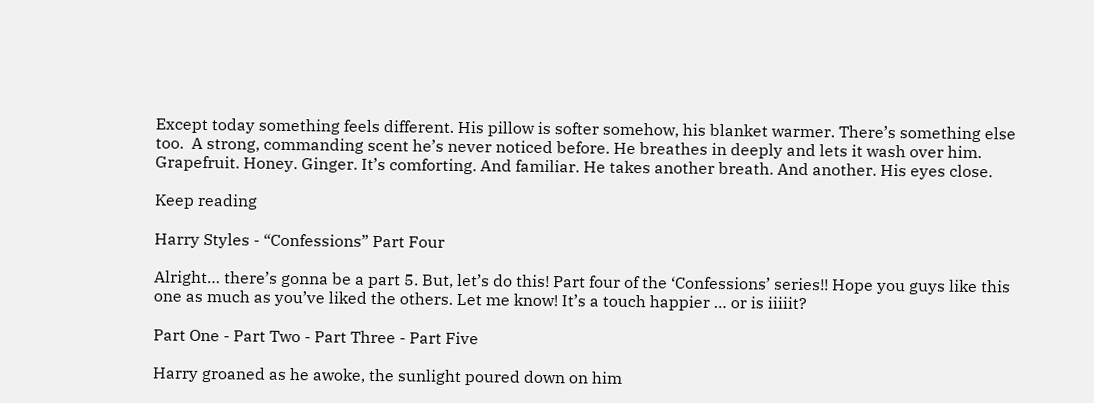Except today something feels different. His pillow is softer somehow, his blanket warmer. There’s something else too.  A strong, commanding scent he’s never noticed before. He breathes in deeply and lets it wash over him. Grapefruit. Honey. Ginger. It’s comforting. And familiar. He takes another breath. And another. His eyes close.

Keep reading

Harry Styles - “Confessions” Part Four

Alright… there’s gonna be a part 5. But, let’s do this! Part four of the ‘Confessions’ series!! Hope you guys like this one as much as you’ve liked the others. Let me know! It’s a touch happier … or is iiiiit?

Part One - Part Two - Part Three - Part Five

Harry groaned as he awoke, the sunlight poured down on him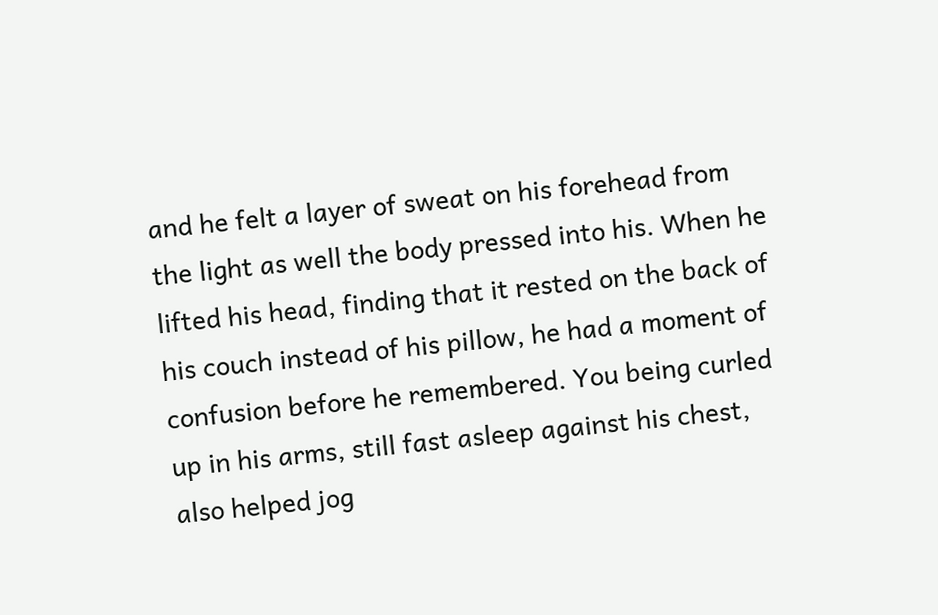and he felt a layer of sweat on his forehead from the light as well the body pressed into his. When he lifted his head, finding that it rested on the back of his couch instead of his pillow, he had a moment of confusion before he remembered. You being curled up in his arms, still fast asleep against his chest, also helped jog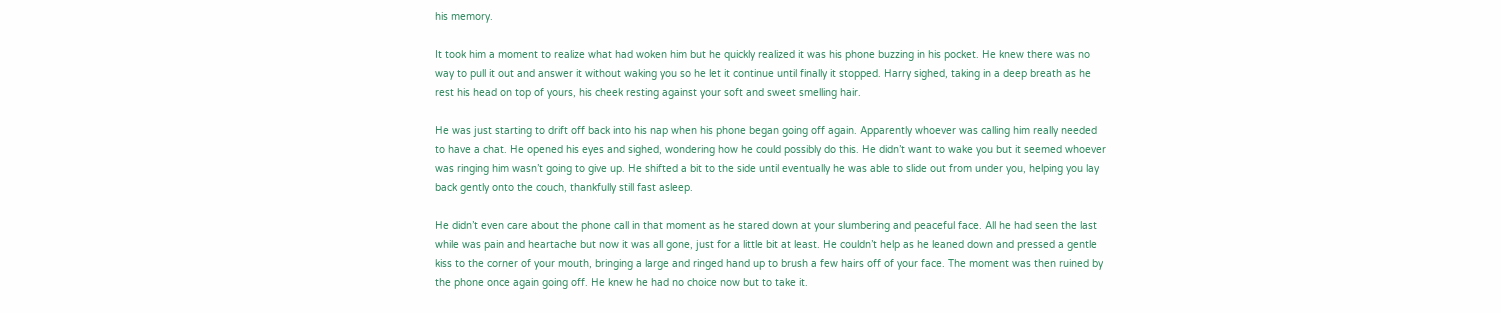his memory.

It took him a moment to realize what had woken him but he quickly realized it was his phone buzzing in his pocket. He knew there was no way to pull it out and answer it without waking you so he let it continue until finally it stopped. Harry sighed, taking in a deep breath as he rest his head on top of yours, his cheek resting against your soft and sweet smelling hair.

He was just starting to drift off back into his nap when his phone began going off again. Apparently whoever was calling him really needed to have a chat. He opened his eyes and sighed, wondering how he could possibly do this. He didn’t want to wake you but it seemed whoever was ringing him wasn’t going to give up. He shifted a bit to the side until eventually he was able to slide out from under you, helping you lay back gently onto the couch, thankfully still fast asleep.

He didn’t even care about the phone call in that moment as he stared down at your slumbering and peaceful face. All he had seen the last while was pain and heartache but now it was all gone, just for a little bit at least. He couldn’t help as he leaned down and pressed a gentle kiss to the corner of your mouth, bringing a large and ringed hand up to brush a few hairs off of your face. The moment was then ruined by the phone once again going off. He knew he had no choice now but to take it.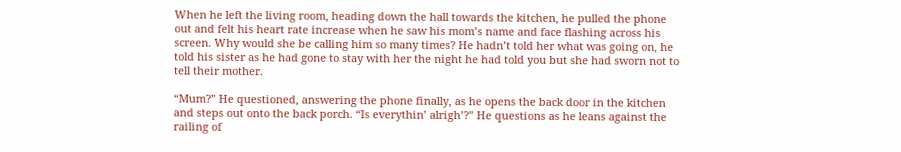When he left the living room, heading down the hall towards the kitchen, he pulled the phone out and felt his heart rate increase when he saw his mom’s name and face flashing across his screen. Why would she be calling him so many times? He hadn’t told her what was going on, he told his sister as he had gone to stay with her the night he had told you but she had sworn not to tell their mother.

“Mum?” He questioned, answering the phone finally, as he opens the back door in the kitchen and steps out onto the back porch. “Is everythin’ alrigh’?” He questions as he leans against the railing of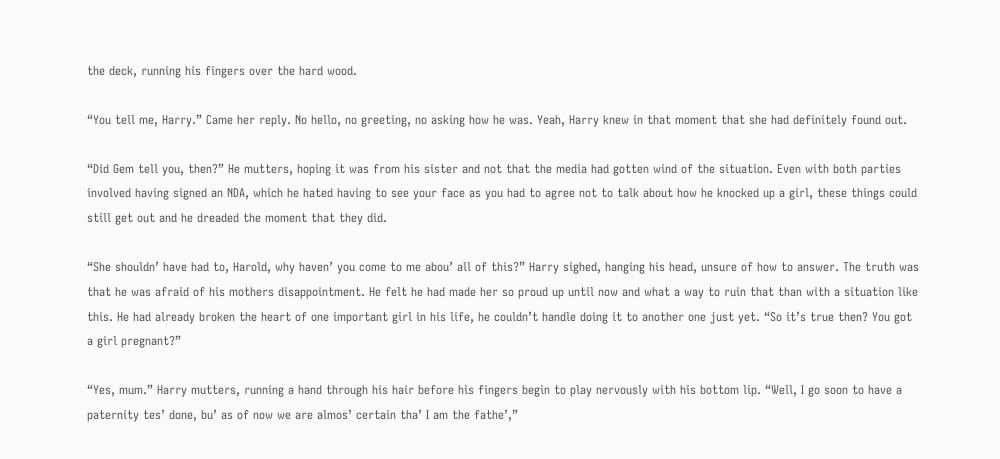the deck, running his fingers over the hard wood.

“You tell me, Harry.” Came her reply. No hello, no greeting, no asking how he was. Yeah, Harry knew in that moment that she had definitely found out.

“Did Gem tell you, then?” He mutters, hoping it was from his sister and not that the media had gotten wind of the situation. Even with both parties involved having signed an NDA, which he hated having to see your face as you had to agree not to talk about how he knocked up a girl, these things could still get out and he dreaded the moment that they did.

“She shouldn’ have had to, Harold, why haven’ you come to me abou’ all of this?” Harry sighed, hanging his head, unsure of how to answer. The truth was that he was afraid of his mothers disappointment. He felt he had made her so proud up until now and what a way to ruin that than with a situation like this. He had already broken the heart of one important girl in his life, he couldn’t handle doing it to another one just yet. “So it’s true then? You got a girl pregnant?”

“Yes, mum.” Harry mutters, running a hand through his hair before his fingers begin to play nervously with his bottom lip. “Well, I go soon to have a paternity tes’ done, bu’ as of now we are almos’ certain tha’ I am the fathe’,”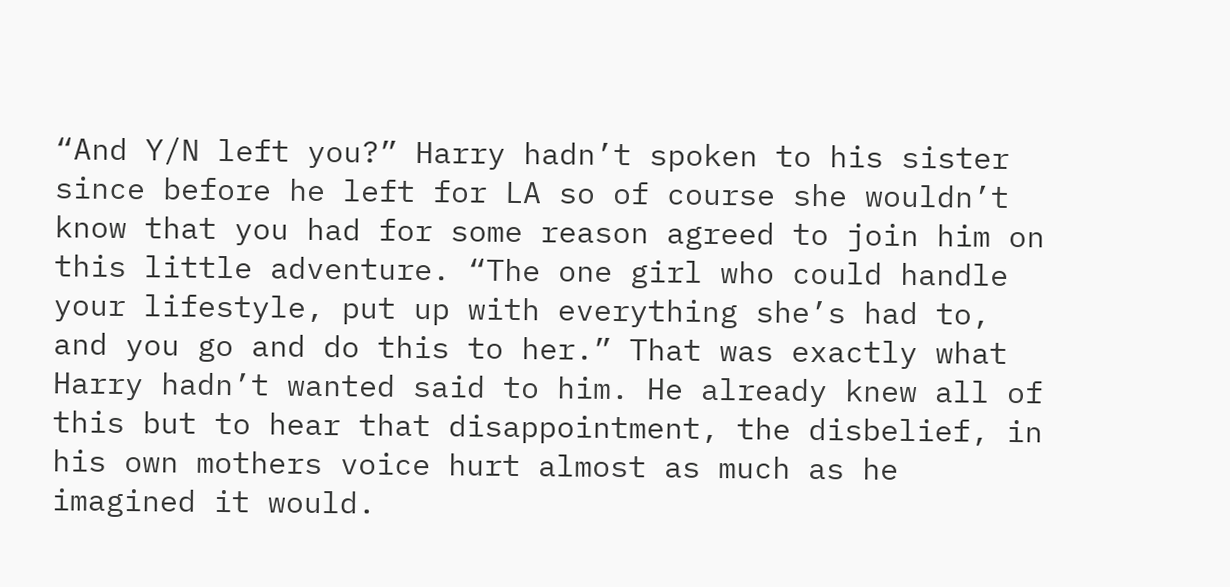“And Y/N left you?” Harry hadn’t spoken to his sister since before he left for LA so of course she wouldn’t know that you had for some reason agreed to join him on this little adventure. “The one girl who could handle your lifestyle, put up with everything she’s had to, and you go and do this to her.” That was exactly what Harry hadn’t wanted said to him. He already knew all of this but to hear that disappointment, the disbelief, in his own mothers voice hurt almost as much as he imagined it would.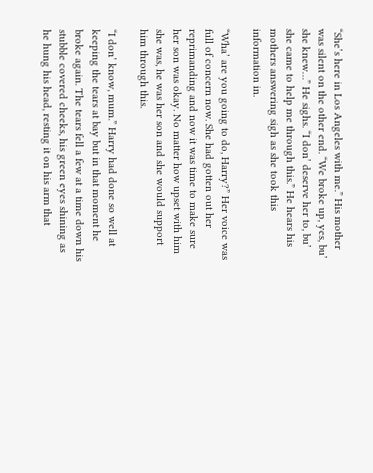“She’s here in Los Angeles with me.” His mother was silent on the other end. “We broke up, yes, bu’ she knew…” He sighs. “I don’ deserve her to, bu’ she came to help me through this.” He hears his mothers answering sigh as she took this information in.

“Wha’ are you going to do, Harry?” Her voice was full of concern now. She had gotten out her reprimanding and now it was time to make sure her son was okay. No matter how upset with him she was, he was her son and she would support him through this.

“I don’ know, mum.” Harry had done so well at keeping the tears at bay but in that moment he broke again. The tears fell a few at a time down his stubble covered cheeks, his green eyes shining as he hung his head, resting it on his arm that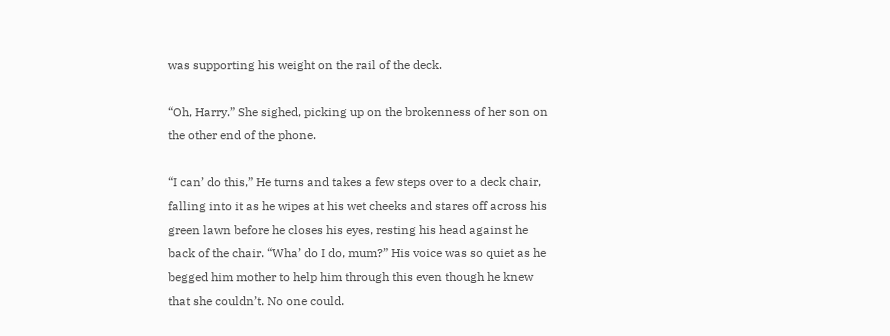was supporting his weight on the rail of the deck.

“Oh, Harry.” She sighed, picking up on the brokenness of her son on the other end of the phone.

“I can’ do this,” He turns and takes a few steps over to a deck chair, falling into it as he wipes at his wet cheeks and stares off across his green lawn before he closes his eyes, resting his head against he back of the chair. “Wha’ do I do, mum?” His voice was so quiet as he begged him mother to help him through this even though he knew that she couldn’t. No one could.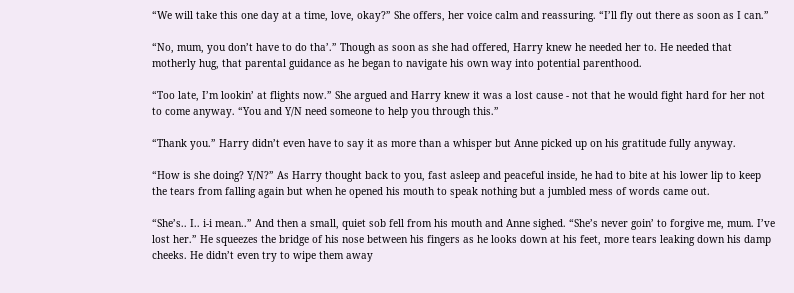“We will take this one day at a time, love, okay?” She offers, her voice calm and reassuring. “I’ll fly out there as soon as I can.”

“No, mum, you don’t have to do tha’.” Though as soon as she had offered, Harry knew he needed her to. He needed that motherly hug, that parental guidance as he began to navigate his own way into potential parenthood.

“Too late, I’m lookin’ at flights now.” She argued and Harry knew it was a lost cause - not that he would fight hard for her not to come anyway. “You and Y/N need someone to help you through this.”

“Thank you.” Harry didn’t even have to say it as more than a whisper but Anne picked up on his gratitude fully anyway.

“How is she doing? Y/N?” As Harry thought back to you, fast asleep and peaceful inside, he had to bite at his lower lip to keep the tears from falling again but when he opened his mouth to speak nothing but a jumbled mess of words came out.

“She’s.. I.. i-i mean..” And then a small, quiet sob fell from his mouth and Anne sighed. “She’s never goin’ to forgive me, mum. I’ve lost her.” He squeezes the bridge of his nose between his fingers as he looks down at his feet, more tears leaking down his damp cheeks. He didn’t even try to wipe them away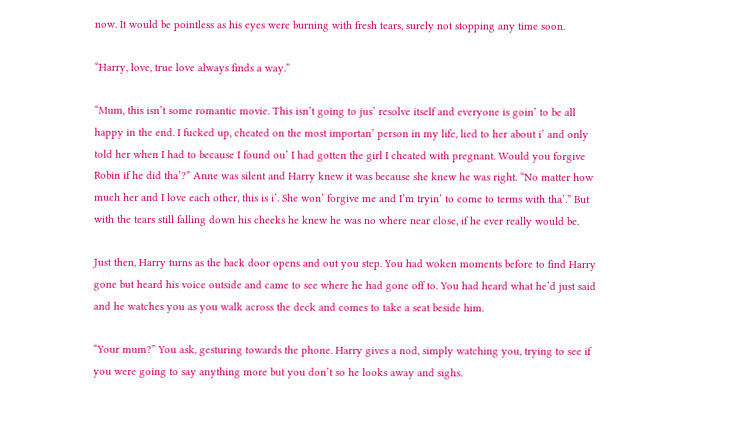now. It would be pointless as his eyes were burning with fresh tears, surely not stopping any time soon.

“Harry, love, true love always finds a way.”

“Mum, this isn’t some romantic movie. This isn’t going to jus’ resolve itself and everyone is goin’ to be all happy in the end. I fucked up, cheated on the most importan’ person in my life, lied to her about i’ and only told her when I had to because I found ou’ I had gotten the girl I cheated with pregnant. Would you forgive Robin if he did tha’?” Anne was silent and Harry knew it was because she knew he was right. “No matter how much her and I love each other, this is i’. She won’ forgive me and I’m tryin’ to come to terms with tha’.” But with the tears still falling down his cheeks he knew he was no where near close, if he ever really would be.

Just then, Harry turns as the back door opens and out you step. You had woken moments before to find Harry gone but heard his voice outside and came to see where he had gone off to. You had heard what he’d just said and he watches you as you walk across the deck and comes to take a seat beside him.

“Your mum?” You ask, gesturing towards the phone. Harry gives a nod, simply watching you, trying to see if you were going to say anything more but you don’t so he looks away and sighs.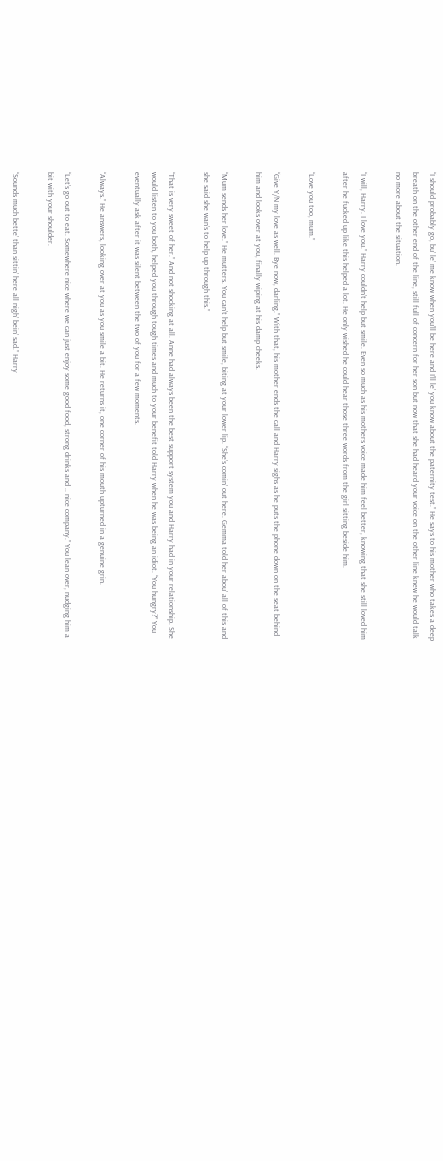“I should probably go, bu’ le’ me know when you’ll be here and I’ll le’ you know about the paternity test.” He says to his mother who takes a deep breath on the other end of the line, still full of concern for her son but now that she had heard your voice on the other line knew he would talk no more about the situation.

“I will, Harry. I love you.” Harry couldn’t help but smile. Even so much as his mothers voice made him feel better, knowing that she still loved him after he fucked up like this helped a lot. He only wished he could hear those three words from the girl sitting beside him.

“Love you too, mum.”

“Give Y/N my love as well. Bye now, darling.” With that, his mother ends the call and Harry sighs as he puts the phone down on the seat behind him and looks over at you, finally wiping at his damp cheeks.

“Mum sends her love.” He mutters. You can’t help but smile, biting at your lower lip. “She’s comin’ out here. Gemma told her abou’ all of this and she said she wan’s to help up through this.”

“That is very sweet of her.” And not shocking at all. Anne had always been the best support system you and Harry had in your relationship. She would listen to you both, helped you through tough times and much to your benefit told Harry when he was being an idiot. “You hungry?” You eventually ask after it was silent between the two of you for a few moments.

“Always.” He answers, looking over at you as you smile a bit. He returns it, one corner of his mouth upturned in a genuine grin.

“Let’s go out to eat. Somewhere nice where we can just enjoy some good food, strong drinks and .. nice company.” You lean over, nudging him a bit with your shoulder.

“Sounds much bette’ than sittin’ here all nigh’ bein’ sad.” Harry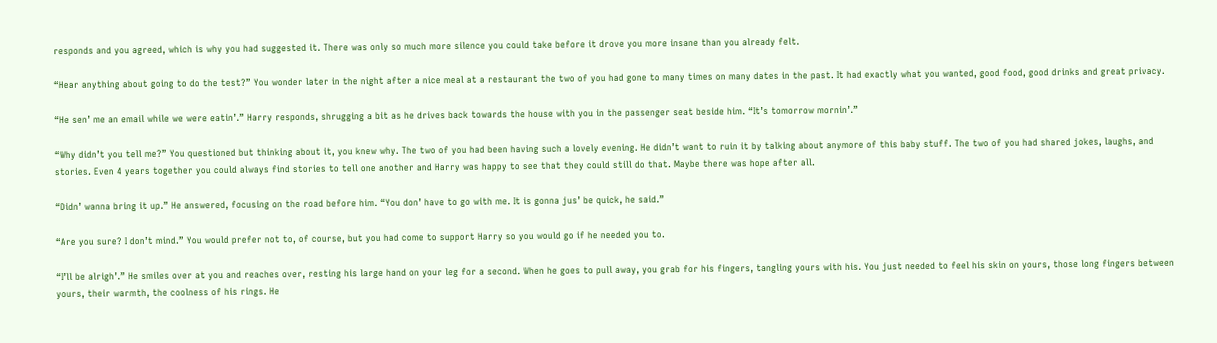responds and you agreed, which is why you had suggested it. There was only so much more silence you could take before it drove you more insane than you already felt.

“Hear anything about going to do the test?” You wonder later in the night after a nice meal at a restaurant the two of you had gone to many times on many dates in the past. It had exactly what you wanted, good food, good drinks and great privacy.

“He sen’ me an email while we were eatin’.” Harry responds, shrugging a bit as he drives back towards the house with you in the passenger seat beside him. “It’s tomorrow mornin’.”

“Why didn’t you tell me?” You questioned but thinking about it, you knew why. The two of you had been having such a lovely evening. He didn’t want to ruin it by talking about anymore of this baby stuff. The two of you had shared jokes, laughs, and stories. Even 4 years together you could always find stories to tell one another and Harry was happy to see that they could still do that. Maybe there was hope after all.

“Didn’ wanna bring it up.” He answered, focusing on the road before him. “You don’ have to go with me. It is gonna jus’ be quick, he said.”

“Are you sure? I don’t mind.” You would prefer not to, of course, but you had come to support Harry so you would go if he needed you to.

“I’ll be alrigh’.” He smiles over at you and reaches over, resting his large hand on your leg for a second. When he goes to pull away, you grab for his fingers, tangling yours with his. You just needed to feel his skin on yours, those long fingers between yours, their warmth, the coolness of his rings. He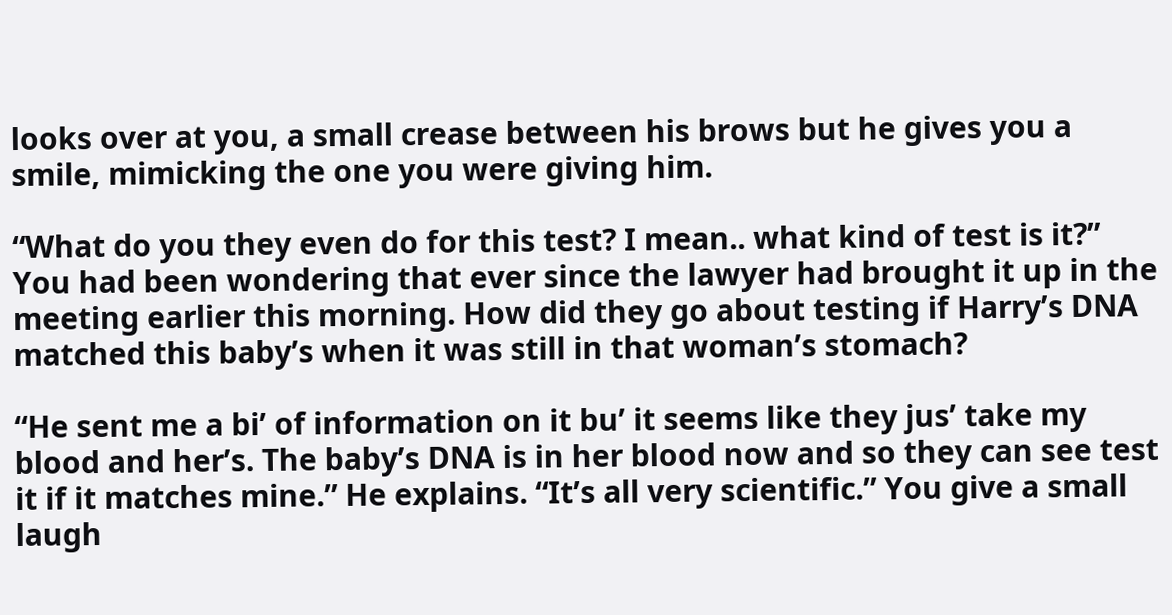looks over at you, a small crease between his brows but he gives you a smile, mimicking the one you were giving him.

“What do you they even do for this test? I mean.. what kind of test is it?” You had been wondering that ever since the lawyer had brought it up in the meeting earlier this morning. How did they go about testing if Harry’s DNA matched this baby’s when it was still in that woman’s stomach?

“He sent me a bi’ of information on it bu’ it seems like they jus’ take my blood and her’s. The baby’s DNA is in her blood now and so they can see test it if it matches mine.” He explains. “It’s all very scientific.” You give a small laugh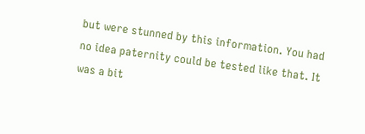but were stunned by this information. You had no idea paternity could be tested like that. It was a bit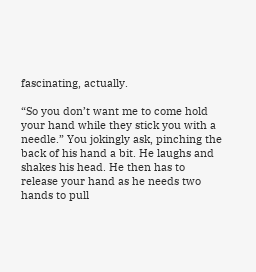fascinating, actually.

“So you don’t want me to come hold your hand while they stick you with a needle.” You jokingly ask, pinching the back of his hand a bit. He laughs and shakes his head. He then has to release your hand as he needs two hands to pull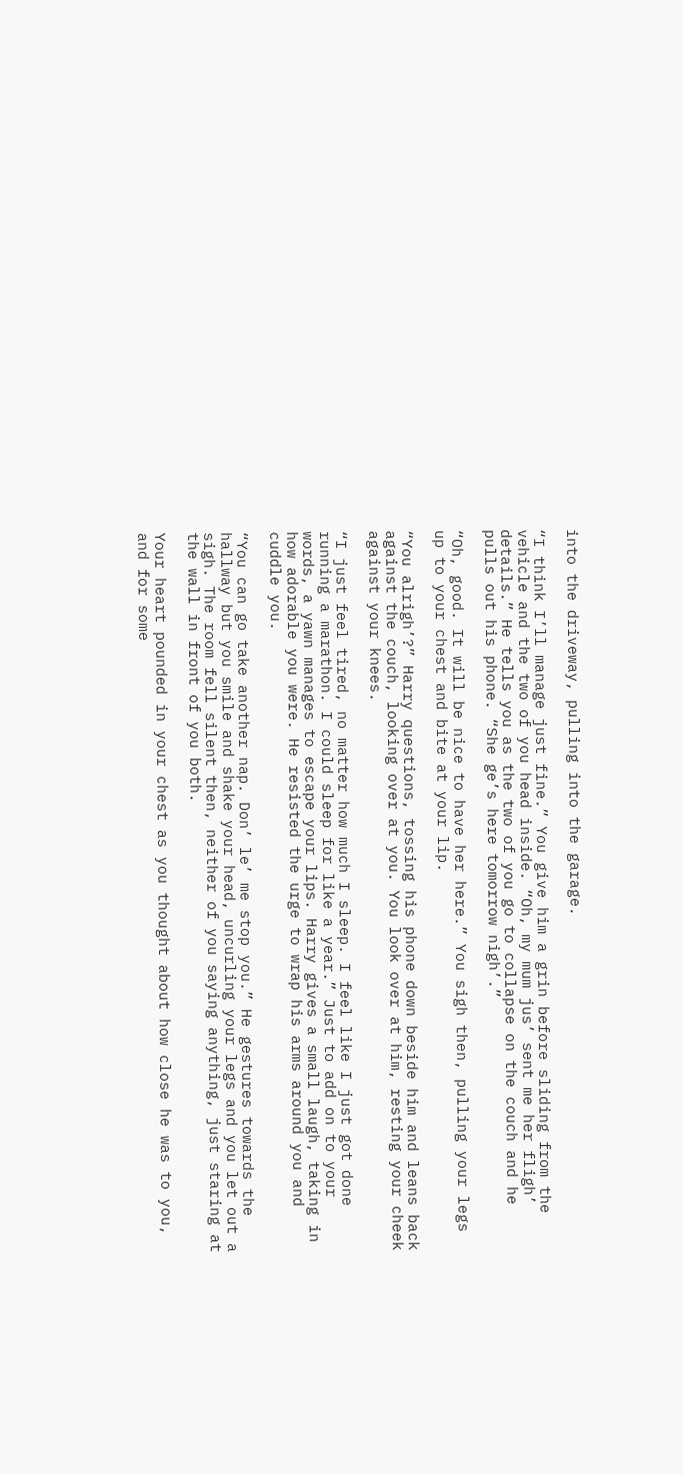into the driveway, pulling into the garage.

“I think I’ll manage just fine.” You give him a grin before sliding from the vehicle and the two of you head inside. “Oh, my mum jus’ sent me her fligh’ details.” He tells you as the two of you go to collapse on the couch and he pulls out his phone. “She ge’s here tomorrow nigh’.”

“Oh, good. It will be nice to have her here.” You sigh then, pulling your legs up to your chest and bite at your lip.

“You alrigh’?” Harry questions, tossing his phone down beside him and leans back against the couch, looking over at you. You look over at him, resting your cheek against your knees.

“I just feel tired, no matter how much I sleep. I feel like I just got done running a marathon. I could sleep for like a year.” Just to add on to your words, a yawn manages to escape your lips. Harry gives a small laugh, taking in how adorable you were. He resisted the urge to wrap his arms around you and cuddle you.

“You can go take another nap. Don’ le’ me stop you.” He gestures towards the hallway but you smile and shake your head, uncurling your legs and you let out a sigh. The room fell silent then, neither of you saying anything, just staring at the wall in front of you both.

Your heart pounded in your chest as you thought about how close he was to you, and for some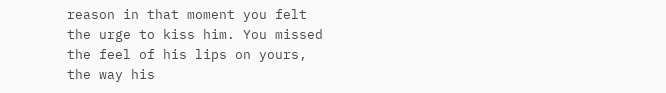reason in that moment you felt the urge to kiss him. You missed the feel of his lips on yours, the way his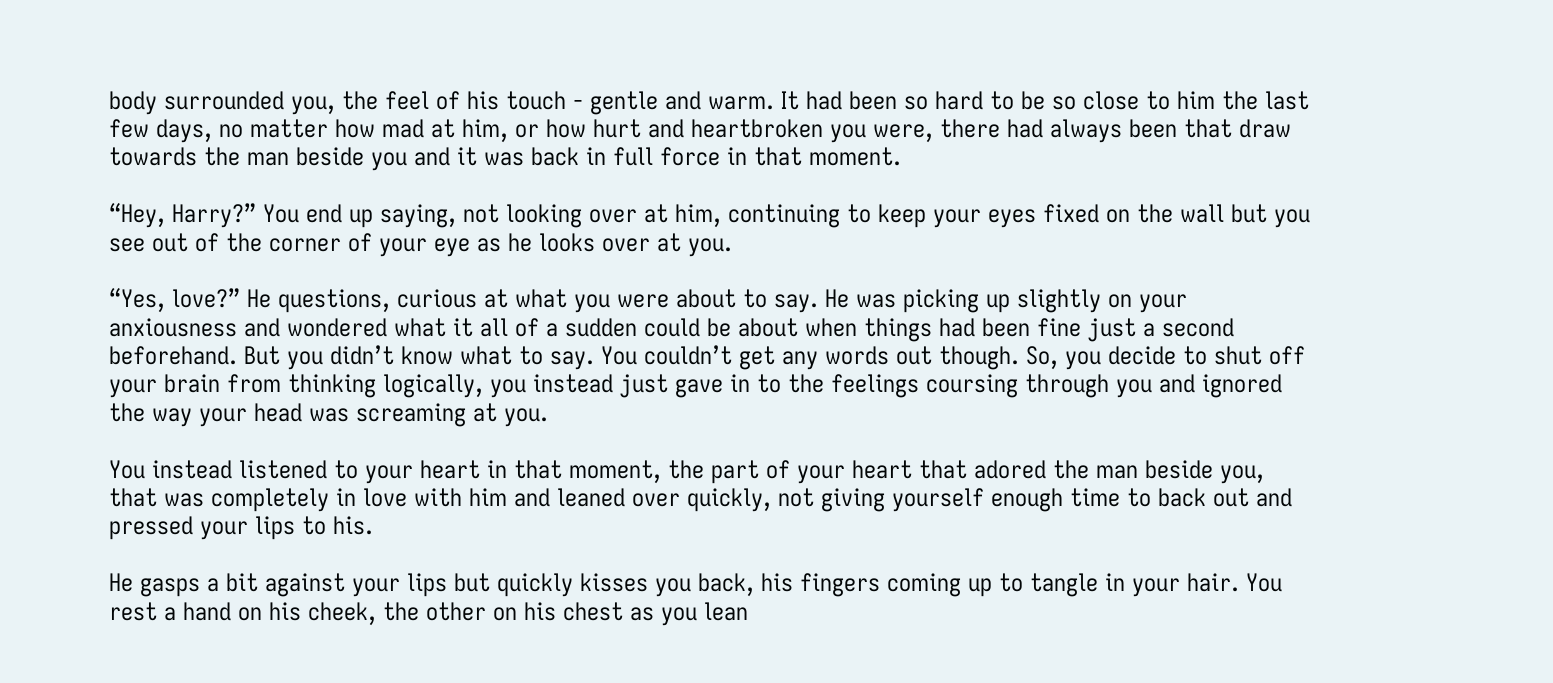body surrounded you, the feel of his touch - gentle and warm. It had been so hard to be so close to him the last few days, no matter how mad at him, or how hurt and heartbroken you were, there had always been that draw towards the man beside you and it was back in full force in that moment.

“Hey, Harry?” You end up saying, not looking over at him, continuing to keep your eyes fixed on the wall but you see out of the corner of your eye as he looks over at you.

“Yes, love?” He questions, curious at what you were about to say. He was picking up slightly on your anxiousness and wondered what it all of a sudden could be about when things had been fine just a second beforehand. But you didn’t know what to say. You couldn’t get any words out though. So, you decide to shut off your brain from thinking logically, you instead just gave in to the feelings coursing through you and ignored the way your head was screaming at you.

You instead listened to your heart in that moment, the part of your heart that adored the man beside you, that was completely in love with him and leaned over quickly, not giving yourself enough time to back out and pressed your lips to his.

He gasps a bit against your lips but quickly kisses you back, his fingers coming up to tangle in your hair. You rest a hand on his cheek, the other on his chest as you lean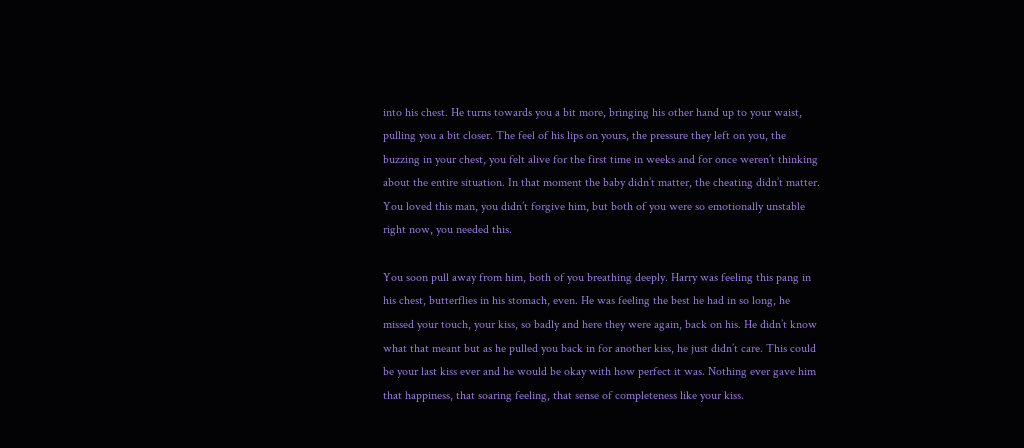into his chest. He turns towards you a bit more, bringing his other hand up to your waist, pulling you a bit closer. The feel of his lips on yours, the pressure they left on you, the buzzing in your chest, you felt alive for the first time in weeks and for once weren’t thinking about the entire situation. In that moment the baby didn’t matter, the cheating didn’t matter. You loved this man, you didn’t forgive him, but both of you were so emotionally unstable right now, you needed this.

You soon pull away from him, both of you breathing deeply. Harry was feeling this pang in his chest, butterflies in his stomach, even. He was feeling the best he had in so long, he missed your touch, your kiss, so badly and here they were again, back on his. He didn’t know what that meant but as he pulled you back in for another kiss, he just didn’t care. This could be your last kiss ever and he would be okay with how perfect it was. Nothing ever gave him that happiness, that soaring feeling, that sense of completeness like your kiss.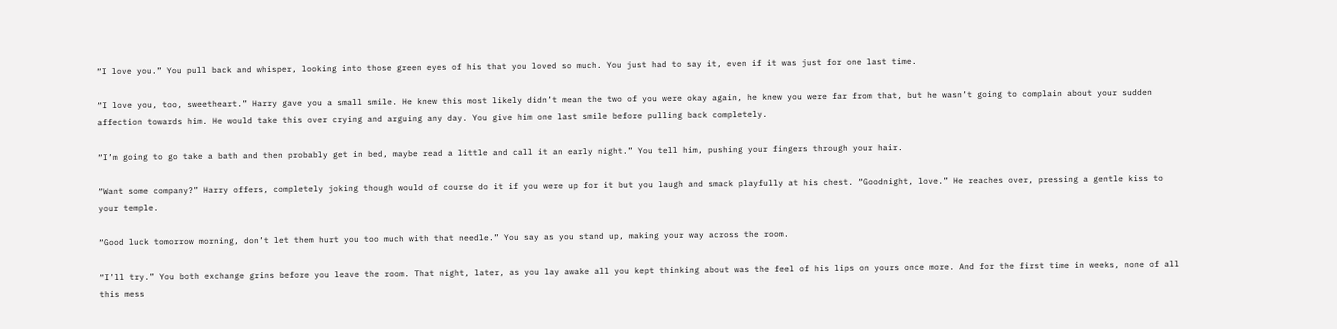“I love you.” You pull back and whisper, looking into those green eyes of his that you loved so much. You just had to say it, even if it was just for one last time.

“I love you, too, sweetheart.” Harry gave you a small smile. He knew this most likely didn’t mean the two of you were okay again, he knew you were far from that, but he wasn’t going to complain about your sudden affection towards him. He would take this over crying and arguing any day. You give him one last smile before pulling back completely.

“I’m going to go take a bath and then probably get in bed, maybe read a little and call it an early night.” You tell him, pushing your fingers through your hair.

“Want some company?” Harry offers, completely joking though would of course do it if you were up for it but you laugh and smack playfully at his chest. “Goodnight, love.” He reaches over, pressing a gentle kiss to your temple.

“Good luck tomorrow morning, don’t let them hurt you too much with that needle.” You say as you stand up, making your way across the room.

“I’ll try.” You both exchange grins before you leave the room. That night, later, as you lay awake all you kept thinking about was the feel of his lips on yours once more. And for the first time in weeks, none of all this mess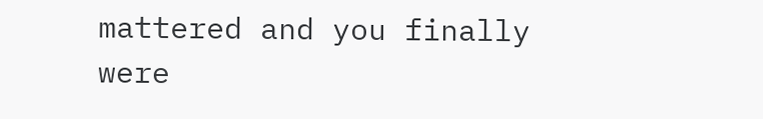mattered and you finally were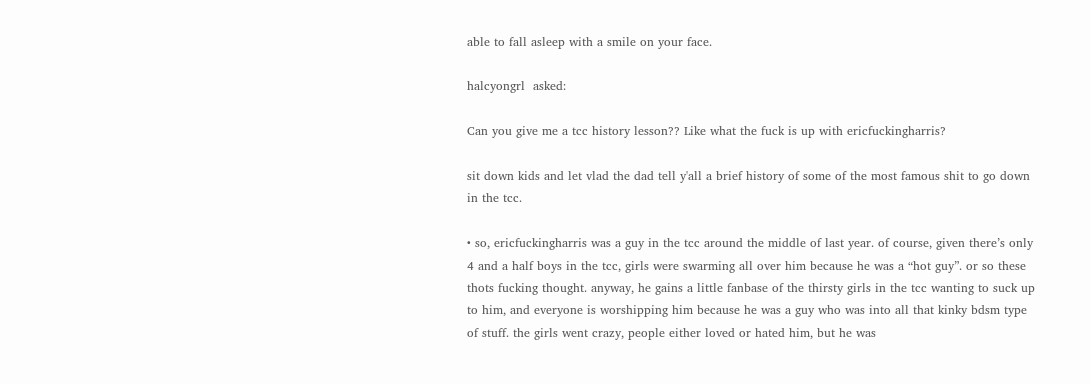able to fall asleep with a smile on your face.

halcyongrl  asked:

Can you give me a tcc history lesson?? Like what the fuck is up with ericfuckingharris?

sit down kids and let vlad the dad tell y'all a brief history of some of the most famous shit to go down in the tcc.

• so, ericfuckingharris was a guy in the tcc around the middle of last year. of course, given there’s only 4 and a half boys in the tcc, girls were swarming all over him because he was a “hot guy”. or so these thots fucking thought. anyway, he gains a little fanbase of the thirsty girls in the tcc wanting to suck up to him, and everyone is worshipping him because he was a guy who was into all that kinky bdsm type of stuff. the girls went crazy, people either loved or hated him, but he was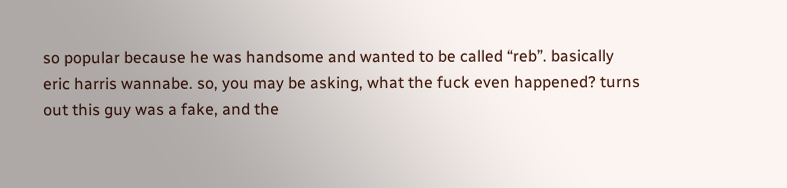so popular because he was handsome and wanted to be called “reb”. basically eric harris wannabe. so, you may be asking, what the fuck even happened? turns out this guy was a fake, and the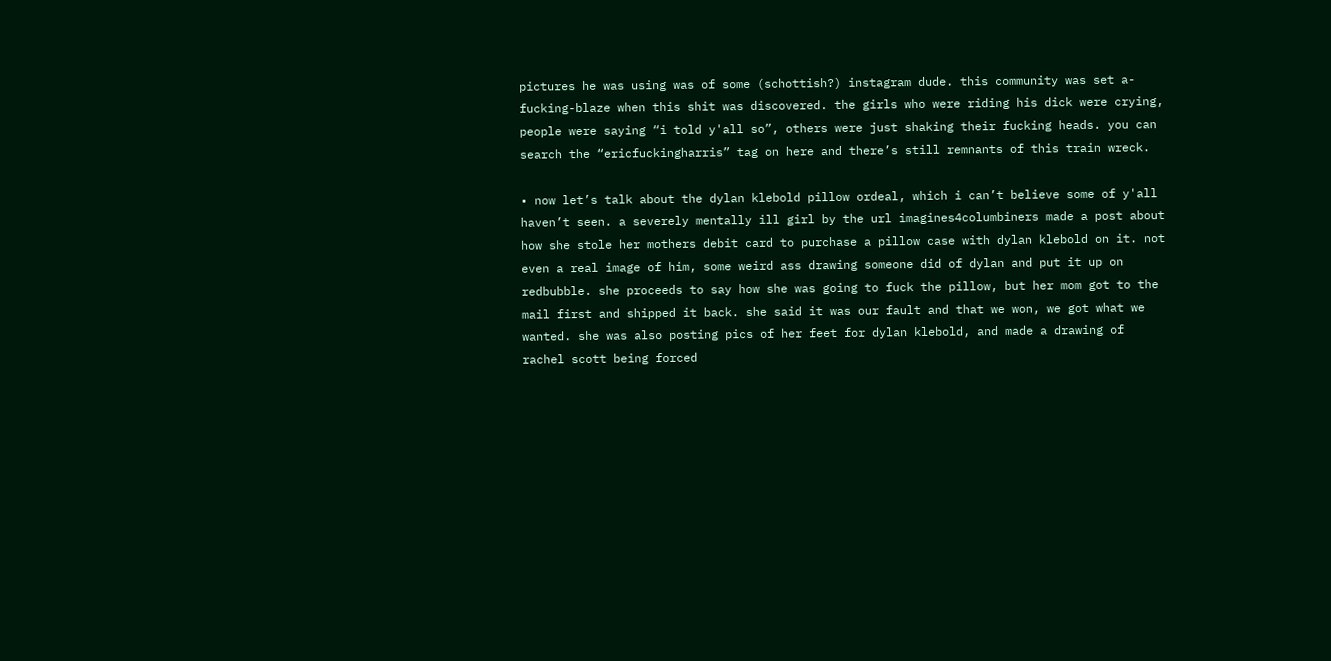pictures he was using was of some (schottish?) instagram dude. this community was set a-fucking-blaze when this shit was discovered. the girls who were riding his dick were crying, people were saying “i told y'all so”, others were just shaking their fucking heads. you can search the “ericfuckingharris” tag on here and there’s still remnants of this train wreck.

• now let’s talk about the dylan klebold pillow ordeal, which i can’t believe some of y'all haven’t seen. a severely mentally ill girl by the url imagines4columbiners made a post about how she stole her mothers debit card to purchase a pillow case with dylan klebold on it. not even a real image of him, some weird ass drawing someone did of dylan and put it up on redbubble. she proceeds to say how she was going to fuck the pillow, but her mom got to the mail first and shipped it back. she said it was our fault and that we won, we got what we wanted. she was also posting pics of her feet for dylan klebold, and made a drawing of rachel scott being forced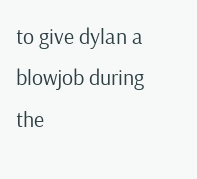to give dylan a blowjob during the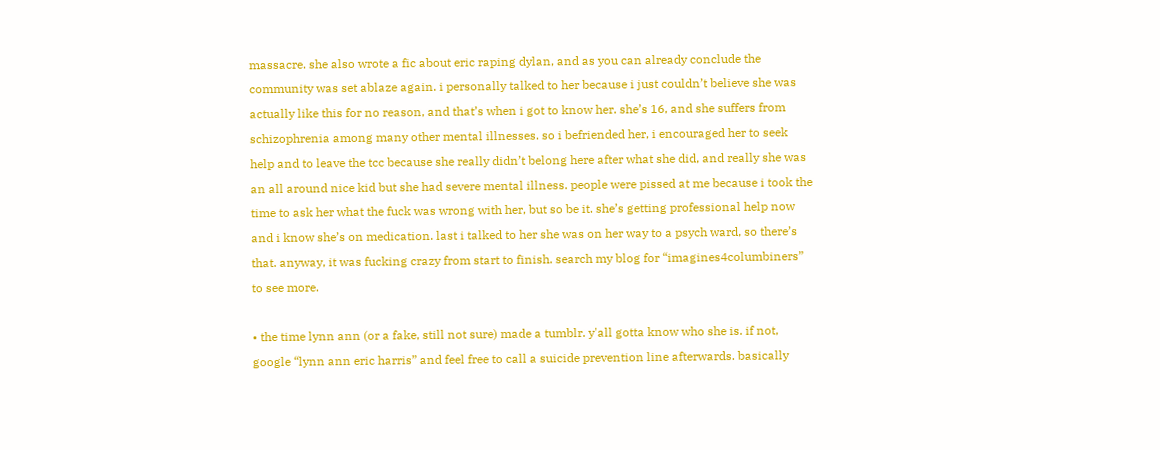massacre. she also wrote a fic about eric raping dylan, and as you can already conclude the community was set ablaze again. i personally talked to her because i just couldn’t believe she was actually like this for no reason, and that’s when i got to know her. she’s 16, and she suffers from schizophrenia among many other mental illnesses. so i befriended her, i encouraged her to seek help and to leave the tcc because she really didn’t belong here after what she did, and really she was an all around nice kid but she had severe mental illness. people were pissed at me because i took the time to ask her what the fuck was wrong with her, but so be it. she’s getting professional help now and i know she’s on medication. last i talked to her she was on her way to a psych ward, so there’s that. anyway, it was fucking crazy from start to finish. search my blog for “imagines4columbiners” to see more.

• the time lynn ann (or a fake, still not sure) made a tumblr. y'all gotta know who she is. if not, google “lynn ann eric harris” and feel free to call a suicide prevention line afterwards. basically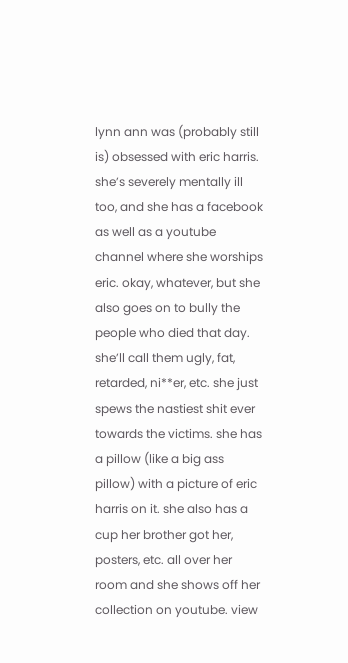lynn ann was (probably still is) obsessed with eric harris. she’s severely mentally ill too, and she has a facebook as well as a youtube channel where she worships eric. okay, whatever, but she also goes on to bully the people who died that day. she’ll call them ugly, fat, retarded, ni**er, etc. she just spews the nastiest shit ever towards the victims. she has a pillow (like a big ass pillow) with a picture of eric harris on it. she also has a cup her brother got her, posters, etc. all over her room and she shows off her collection on youtube. view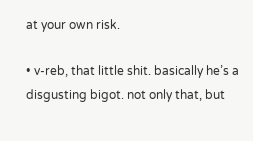at your own risk.

• v-reb, that little shit. basically he’s a disgusting bigot. not only that, but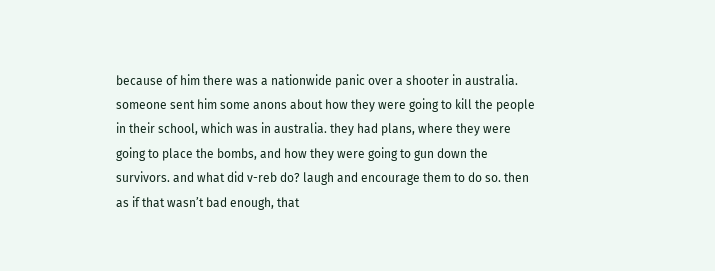because of him there was a nationwide panic over a shooter in australia. someone sent him some anons about how they were going to kill the people in their school, which was in australia. they had plans, where they were going to place the bombs, and how they were going to gun down the survivors. and what did v-reb do? laugh and encourage them to do so. then as if that wasn’t bad enough, that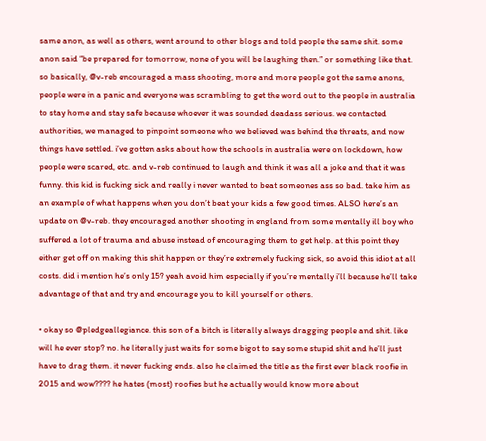same anon, as well as others, went around to other blogs and told people the same shit. some anon said “be prepared for tomorrow, none of you will be laughing then.” or something like that. so basically, @v-reb encouraged a mass shooting, more and more people got the same anons, people were in a panic and everyone was scrambling to get the word out to the people in australia to stay home and stay safe because whoever it was sounded deadass serious. we contacted authorities, we managed to pinpoint someone who we believed was behind the threats, and now things have settled. i’ve gotten asks about how the schools in australia were on lockdown, how people were scared, etc. and v-reb continued to laugh and think it was all a joke and that it was funny. this kid is fucking sick and really i never wanted to beat someones ass so bad. take him as an example of what happens when you don’t beat your kids a few good times. ALSO here’s an update on @v-reb. they encouraged another shooting in england from some mentally ill boy who suffered a lot of trauma and abuse instead of encouraging them to get help. at this point they either get off on making this shit happen or they’re extremely fucking sick, so avoid this idiot at all costs. did i mention he’s only 15? yeah avoid him especially if you’re mentally i’ll because he’ll take advantage of that and try and encourage you to kill yourself or others.

• okay so @pledgeallegiance. this son of a bitch is literally always dragging people and shit. like will he ever stop? no. he literally just waits for some bigot to say some stupid shit and he’ll just have to drag them. it never fucking ends. also he claimed the title as the first ever black roofie in 2015 and wow???? he hates (most) roofies but he actually would know more about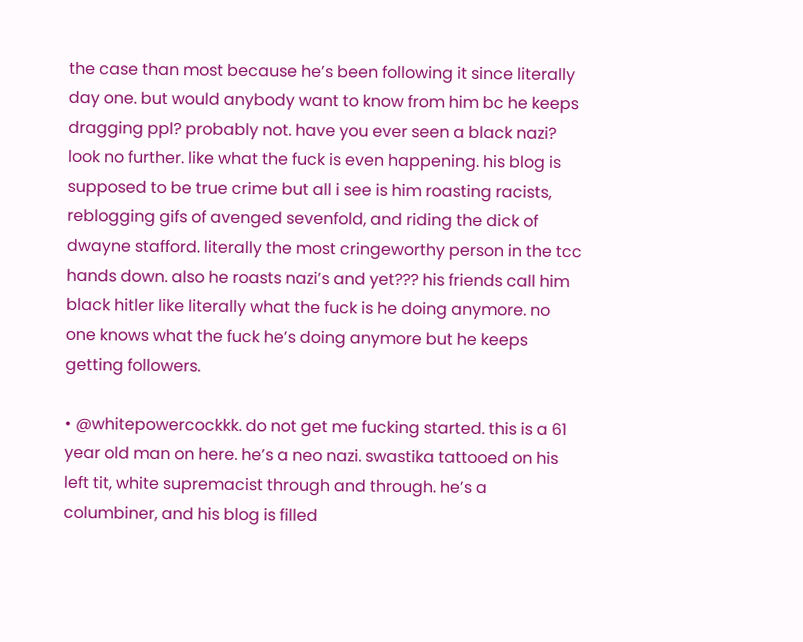the case than most because he’s been following it since literally day one. but would anybody want to know from him bc he keeps dragging ppl? probably not. have you ever seen a black nazi? look no further. like what the fuck is even happening. his blog is supposed to be true crime but all i see is him roasting racists, reblogging gifs of avenged sevenfold, and riding the dick of dwayne stafford. literally the most cringeworthy person in the tcc hands down. also he roasts nazi’s and yet??? his friends call him black hitler like literally what the fuck is he doing anymore. no one knows what the fuck he’s doing anymore but he keeps getting followers.

• @whitepowercockkk. do not get me fucking started. this is a 61 year old man on here. he’s a neo nazi. swastika tattooed on his left tit, white supremacist through and through. he’s a columbiner, and his blog is filled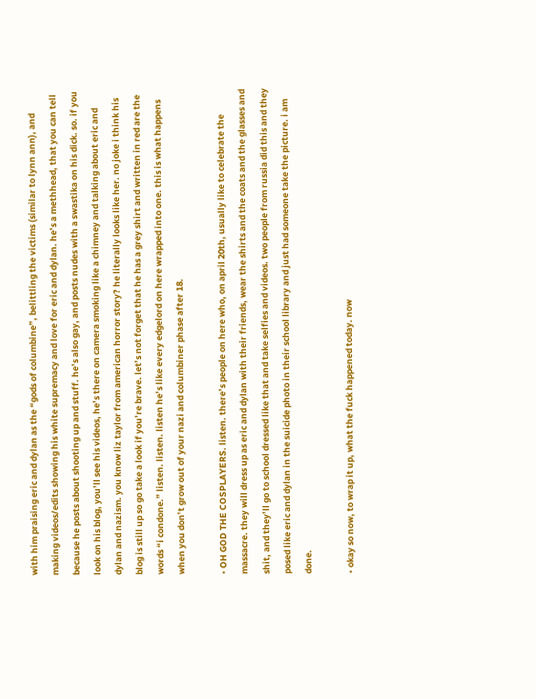with him praising eric and dylan as the “gods of columbine”, belittling the victims (similar to lynn ann), and making videos/edits showing his white supremacy and love for eric and dylan. he’s a methhead, that you can tell because he posts about shooting up and stuff. he’s also gay, and posts nudes with a swastika on his dick. so. if you look on his blog, you’ll see his videos, he’s there on camera smoking like a chimney and talking about eric and dylan and nazism. you know liz taylor from american horror story? he literally looks like her. no joke i think his blog is still up so go take a look if you’re brave. let’s not forget that he has a grey shirt and written in red are the words “i condone.” listen. listen. listen he’s like every edgelord on here wrapped into one. this is what happens when you don’t grow out of your nazi and columbiner phase after 18.

• OH GOD THE COSPLAYERS. listen. there’s people on here who, on april 20th, usually like to celebrate the massacre. they will dress up as eric and dylan with their friends, wear the shirts and the coats and the glasses and shit, and they’ll go to school dressed like that and take selfies and videos. two people from russia did this and they posed like eric and dylan in the suicide photo in their school library and just had someone take the picture. i am done.

• okay so now, to wrap it up, what the fuck happened today. now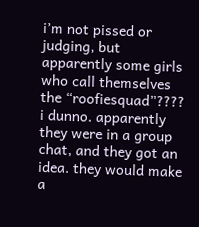i’m not pissed or judging, but apparently some girls who call themselves the “roofiesquad”???? i dunno. apparently they were in a group chat, and they got an idea. they would make a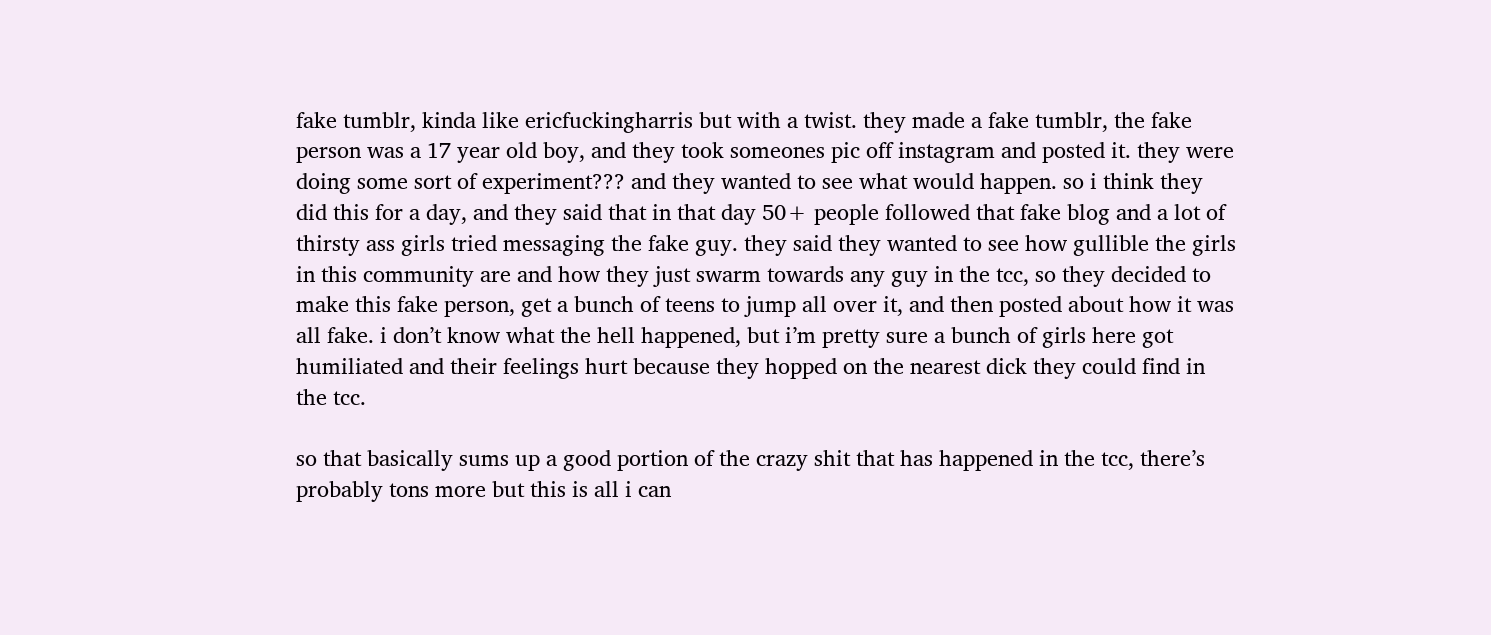fake tumblr, kinda like ericfuckingharris but with a twist. they made a fake tumblr, the fake person was a 17 year old boy, and they took someones pic off instagram and posted it. they were doing some sort of experiment??? and they wanted to see what would happen. so i think they did this for a day, and they said that in that day 50+ people followed that fake blog and a lot of thirsty ass girls tried messaging the fake guy. they said they wanted to see how gullible the girls in this community are and how they just swarm towards any guy in the tcc, so they decided to make this fake person, get a bunch of teens to jump all over it, and then posted about how it was all fake. i don’t know what the hell happened, but i’m pretty sure a bunch of girls here got humiliated and their feelings hurt because they hopped on the nearest dick they could find in the tcc.

so that basically sums up a good portion of the crazy shit that has happened in the tcc, there’s probably tons more but this is all i can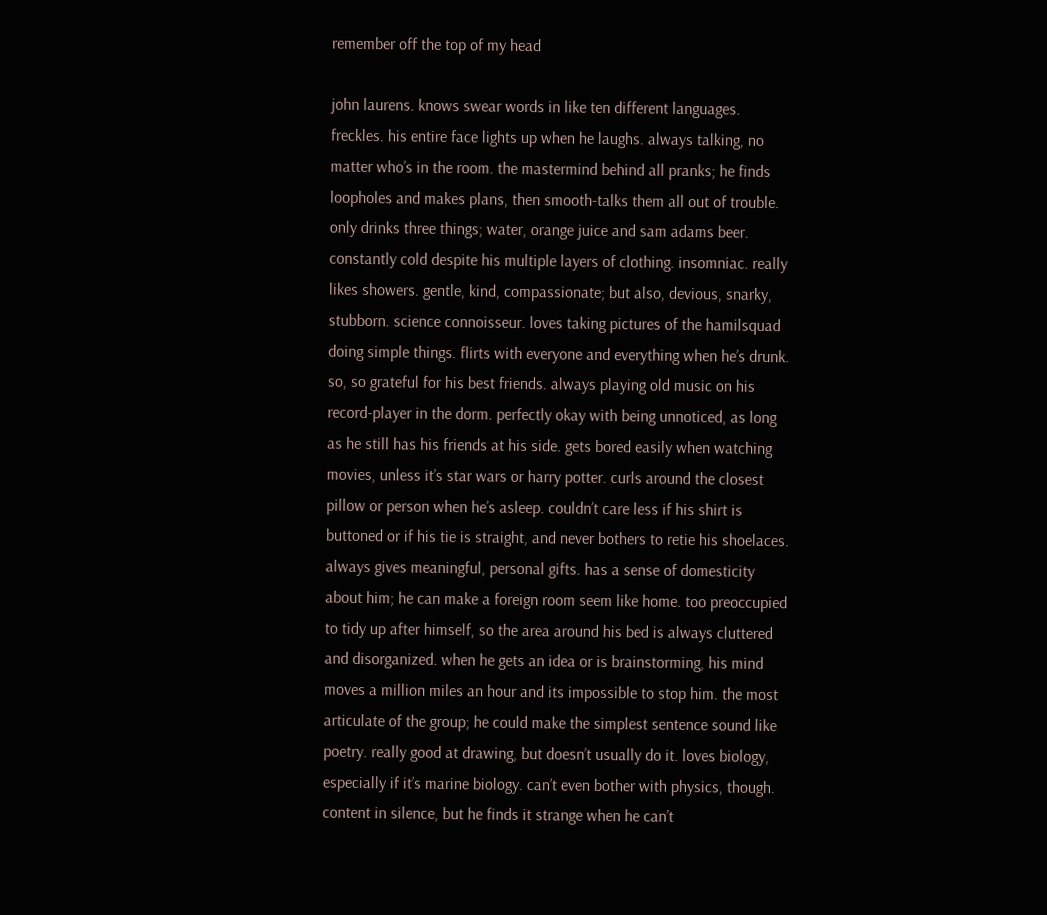remember off the top of my head

john laurens. knows swear words in like ten different languages. freckles. his entire face lights up when he laughs. always talking, no matter who’s in the room. the mastermind behind all pranks; he finds loopholes and makes plans, then smooth-talks them all out of trouble. only drinks three things; water, orange juice and sam adams beer. constantly cold despite his multiple layers of clothing. insomniac. really likes showers. gentle, kind, compassionate; but also, devious, snarky, stubborn. science connoisseur. loves taking pictures of the hamilsquad doing simple things. flirts with everyone and everything when he’s drunk. so, so grateful for his best friends. always playing old music on his record-player in the dorm. perfectly okay with being unnoticed, as long as he still has his friends at his side. gets bored easily when watching movies, unless it’s star wars or harry potter. curls around the closest pillow or person when he’s asleep. couldn’t care less if his shirt is buttoned or if his tie is straight, and never bothers to retie his shoelaces. always gives meaningful, personal gifts. has a sense of domesticity about him; he can make a foreign room seem like home. too preoccupied to tidy up after himself, so the area around his bed is always cluttered and disorganized. when he gets an idea or is brainstorming, his mind moves a million miles an hour and its impossible to stop him. the most articulate of the group; he could make the simplest sentence sound like poetry. really good at drawing, but doesn’t usually do it. loves biology, especially if it’s marine biology. can’t even bother with physics, though. content in silence, but he finds it strange when he can’t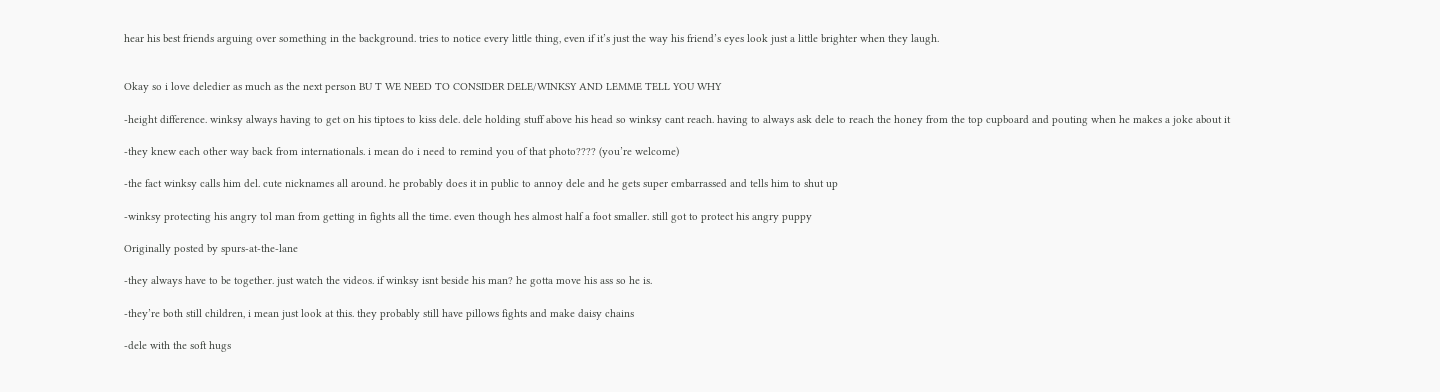hear his best friends arguing over something in the background. tries to notice every little thing, even if it’s just the way his friend’s eyes look just a little brighter when they laugh.


Okay so i love deledier as much as the next person BU T WE NEED TO CONSIDER DELE/WINKSY AND LEMME TELL YOU WHY

-height difference. winksy always having to get on his tiptoes to kiss dele. dele holding stuff above his head so winksy cant reach. having to always ask dele to reach the honey from the top cupboard and pouting when he makes a joke about it

-they knew each other way back from internationals. i mean do i need to remind you of that photo???? (you’re welcome)

-the fact winksy calls him del. cute nicknames all around. he probably does it in public to annoy dele and he gets super embarrassed and tells him to shut up

-winksy protecting his angry tol man from getting in fights all the time. even though hes almost half a foot smaller. still got to protect his angry puppy

Originally posted by spurs-at-the-lane

-they always have to be together. just watch the videos. if winksy isnt beside his man? he gotta move his ass so he is.

-they’re both still children, i mean just look at this. they probably still have pillows fights and make daisy chains

-dele with the soft hugs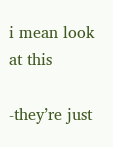i mean look at this

-they’re just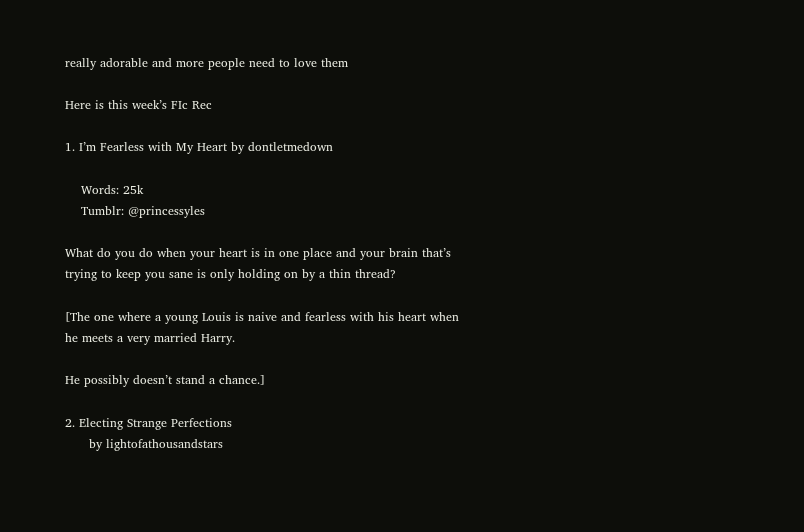really adorable and more people need to love them

Here is this week’s FIc Rec

1. I’m Fearless with My Heart by dontletmedown

    Words: 25k
    Tumblr: @princessyles

What do you do when your heart is in one place and your brain that’s trying to keep you sane is only holding on by a thin thread?

[The one where a young Louis is naive and fearless with his heart when he meets a very married Harry.

He possibly doesn’t stand a chance.]

2. Electing Strange Perfections
      by lightofathousandstars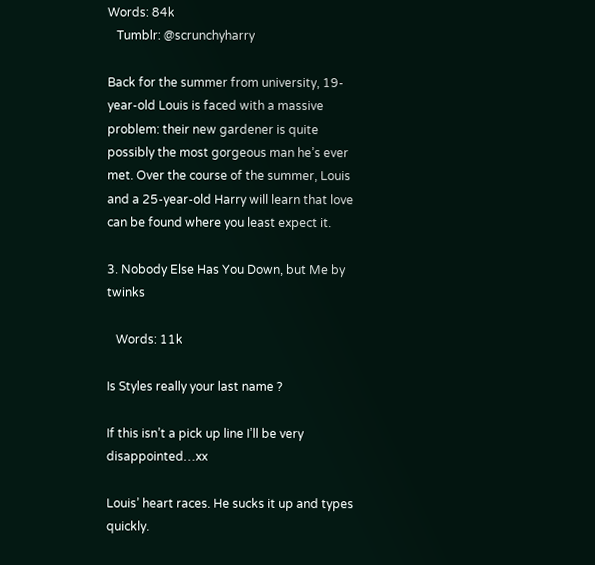Words: 84k
   Tumblr: @scrunchyharry

Back for the summer from university, 19-year-old Louis is faced with a massive problem: their new gardener is quite possibly the most gorgeous man he’s ever met. Over the course of the summer, Louis and a 25-year-old Harry will learn that love can be found where you least expect it.

3. Nobody Else Has You Down, but Me by twinks

   Words: 11k

Is Styles really your last name ?

If this isn’t a pick up line I’ll be very disappointed…xx

Louis’ heart races. He sucks it up and types quickly.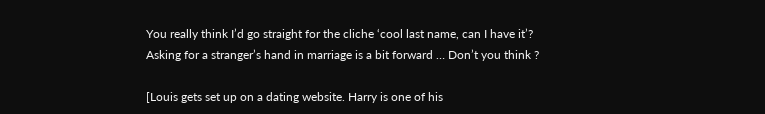You really think I’d go straight for the cliche ‘cool last name, can I have it’? Asking for a stranger’s hand in marriage is a bit forward … Don’t you think ?

[Louis gets set up on a dating website. Harry is one of his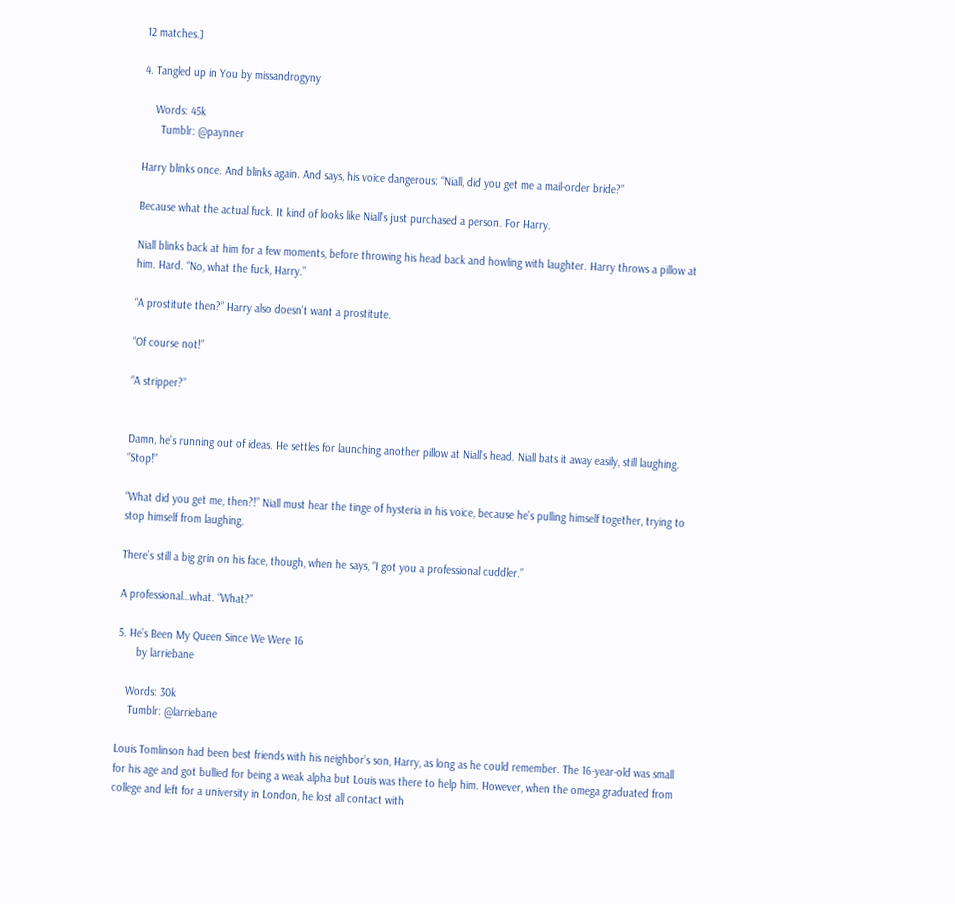12 matches.]

4. Tangled up in You by missandrogyny

    Words: 45k
      Tumblr: @paynner

Harry blinks once. And blinks again. And says, his voice dangerous: “Niall, did you get me a mail-order bride?”

Because what the actual fuck. It kind of looks like Niall’s just purchased a person. For Harry.

Niall blinks back at him for a few moments, before throwing his head back and howling with laughter. Harry throws a pillow at him. Hard. “No, what the fuck, Harry.”

“A prostitute then?” Harry also doesn’t want a prostitute.

“Of course not!”

“A stripper?”


Damn, he’s running out of ideas. He settles for launching another pillow at Niall’s head. Niall bats it away easily, still laughing. “Stop!”

“What did you get me, then?!” Niall must hear the tinge of hysteria in his voice, because he’s pulling himself together, trying to stop himself from laughing.

There’s still a big grin on his face, though, when he says, “I got you a professional cuddler.”

A professional…what. “What?”

5. He’s Been My Queen Since We Were 16
      by larriebane

   Words: 30k
    Tumblr: @larriebane

Louis Tomlinson had been best friends with his neighbor’s son, Harry, as long as he could remember. The 16-year-old was small for his age and got bullied for being a weak alpha but Louis was there to help him. However, when the omega graduated from college and left for a university in London, he lost all contact with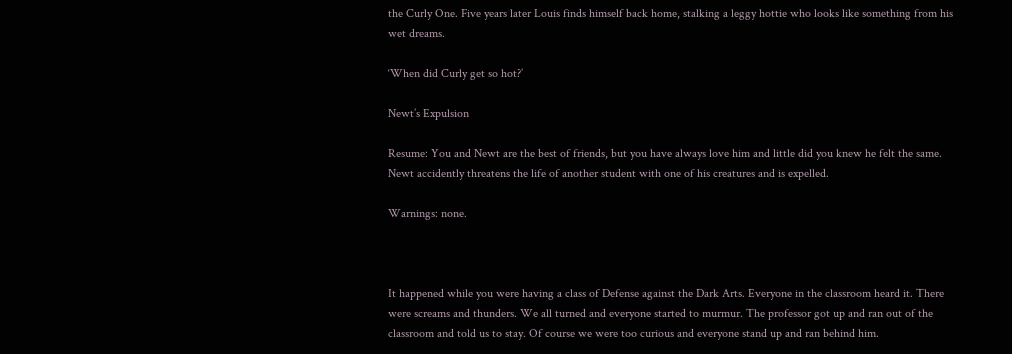the Curly One. Five years later Louis finds himself back home, stalking a leggy hottie who looks like something from his wet dreams.

‘When did Curly get so hot?’

Newt’s Expulsion

Resume: You and Newt are the best of friends, but you have always love him and little did you knew he felt the same. Newt accidently threatens the life of another student with one of his creatures and is expelled.

Warnings: none.



It happened while you were having a class of Defense against the Dark Arts. Everyone in the classroom heard it. There were screams and thunders. We all turned and everyone started to murmur. The professor got up and ran out of the classroom and told us to stay. Of course we were too curious and everyone stand up and ran behind him.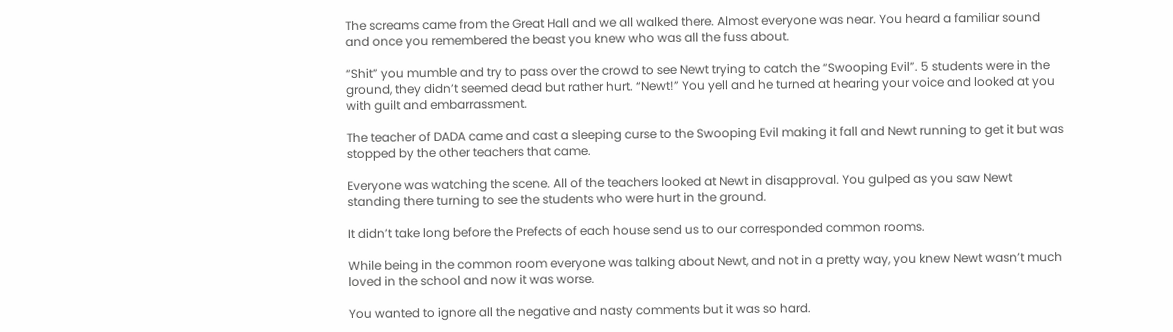The screams came from the Great Hall and we all walked there. Almost everyone was near. You heard a familiar sound and once you remembered the beast you knew who was all the fuss about.

“Shit” you mumble and try to pass over the crowd to see Newt trying to catch the “Swooping Evil”. 5 students were in the ground, they didn’t seemed dead but rather hurt. “Newt!” You yell and he turned at hearing your voice and looked at you with guilt and embarrassment.

The teacher of DADA came and cast a sleeping curse to the Swooping Evil making it fall and Newt running to get it but was stopped by the other teachers that came.

Everyone was watching the scene. All of the teachers looked at Newt in disapproval. You gulped as you saw Newt standing there turning to see the students who were hurt in the ground.

It didn’t take long before the Prefects of each house send us to our corresponded common rooms.

While being in the common room everyone was talking about Newt, and not in a pretty way, you knew Newt wasn’t much loved in the school and now it was worse.

You wanted to ignore all the negative and nasty comments but it was so hard.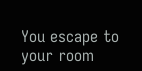You escape to your room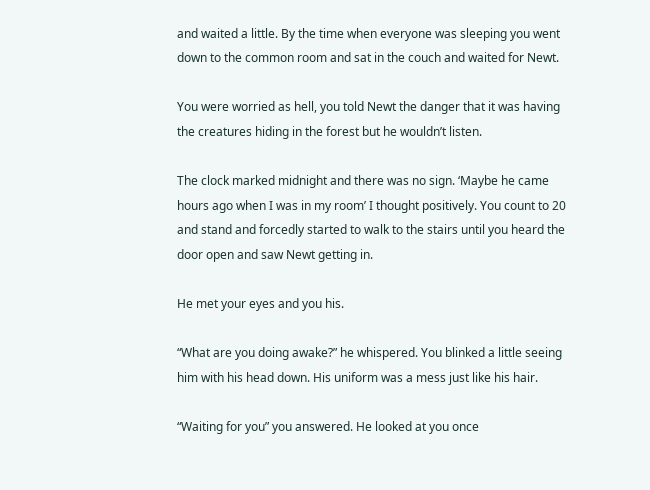and waited a little. By the time when everyone was sleeping you went down to the common room and sat in the couch and waited for Newt.

You were worried as hell, you told Newt the danger that it was having the creatures hiding in the forest but he wouldn’t listen.

The clock marked midnight and there was no sign. ‘Maybe he came hours ago when I was in my room’ I thought positively. You count to 20 and stand and forcedly started to walk to the stairs until you heard the door open and saw Newt getting in.

He met your eyes and you his.

“What are you doing awake?” he whispered. You blinked a little seeing him with his head down. His uniform was a mess just like his hair.

“Waiting for you” you answered. He looked at you once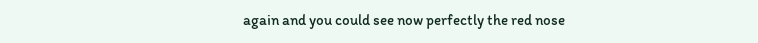again and you could see now perfectly the red nose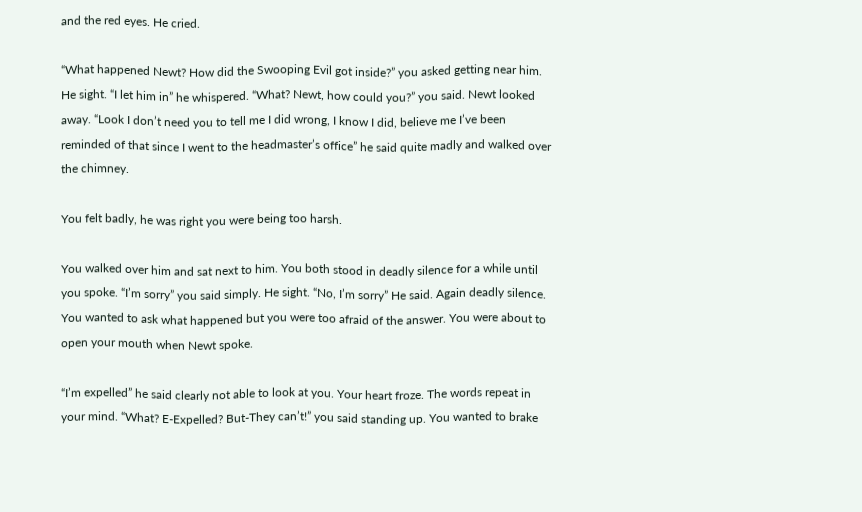and the red eyes. He cried.

“What happened Newt? How did the Swooping Evil got inside?” you asked getting near him. He sight. “I let him in” he whispered. “What? Newt, how could you?” you said. Newt looked away. “Look I don’t need you to tell me I did wrong, I know I did, believe me I’ve been reminded of that since I went to the headmaster’s office” he said quite madly and walked over the chimney.

You felt badly, he was right you were being too harsh.

You walked over him and sat next to him. You both stood in deadly silence for a while until you spoke. “I’m sorry” you said simply. He sight. “No, I’m sorry” He said. Again deadly silence. You wanted to ask what happened but you were too afraid of the answer. You were about to open your mouth when Newt spoke.

“I’m expelled” he said clearly not able to look at you. Your heart froze. The words repeat in your mind. “What? E-Expelled? But-They can’t!” you said standing up. You wanted to brake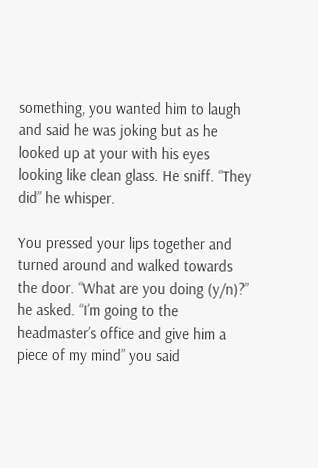something, you wanted him to laugh and said he was joking but as he looked up at your with his eyes looking like clean glass. He sniff. “They did” he whisper.

You pressed your lips together and turned around and walked towards the door. “What are you doing (y/n)?” he asked. “I’m going to the headmaster’s office and give him a piece of my mind” you said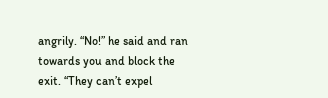angrily. “No!” he said and ran towards you and block the exit. “They can’t expel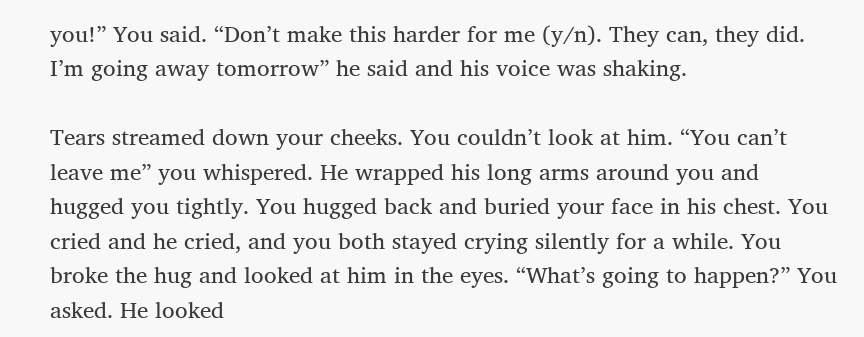you!” You said. “Don’t make this harder for me (y/n). They can, they did. I’m going away tomorrow” he said and his voice was shaking.

Tears streamed down your cheeks. You couldn’t look at him. “You can’t leave me” you whispered. He wrapped his long arms around you and hugged you tightly. You hugged back and buried your face in his chest. You cried and he cried, and you both stayed crying silently for a while. You broke the hug and looked at him in the eyes. “What’s going to happen?” You asked. He looked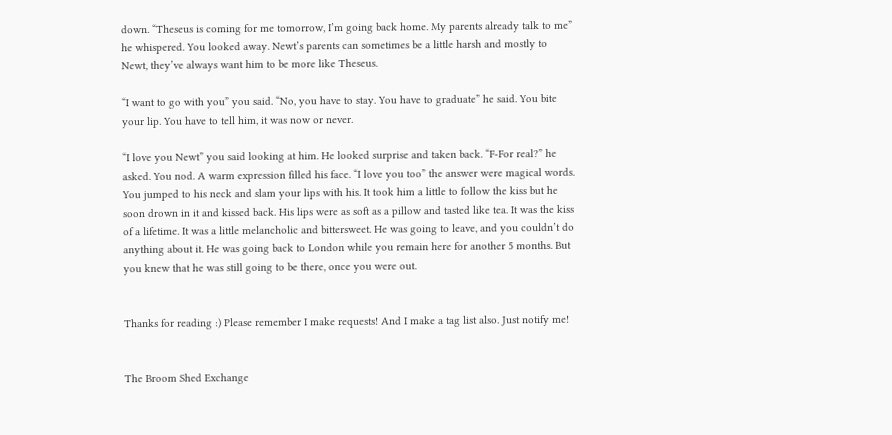down. “Theseus is coming for me tomorrow, I’m going back home. My parents already talk to me” he whispered. You looked away. Newt’s parents can sometimes be a little harsh and mostly to Newt, they’ve always want him to be more like Theseus.

“I want to go with you” you said. “No, you have to stay. You have to graduate” he said. You bite your lip. You have to tell him, it was now or never.

“I love you Newt” you said looking at him. He looked surprise and taken back. “F-For real?” he asked. You nod. A warm expression filled his face. “I love you too” the answer were magical words. You jumped to his neck and slam your lips with his. It took him a little to follow the kiss but he soon drown in it and kissed back. His lips were as soft as a pillow and tasted like tea. It was the kiss of a lifetime. It was a little melancholic and bittersweet. He was going to leave, and you couldn’t do anything about it. He was going back to London while you remain here for another 5 months. But you knew that he was still going to be there, once you were out.


Thanks for reading :) Please remember I make requests! And I make a tag list also. Just notify me!


The Broom Shed Exchange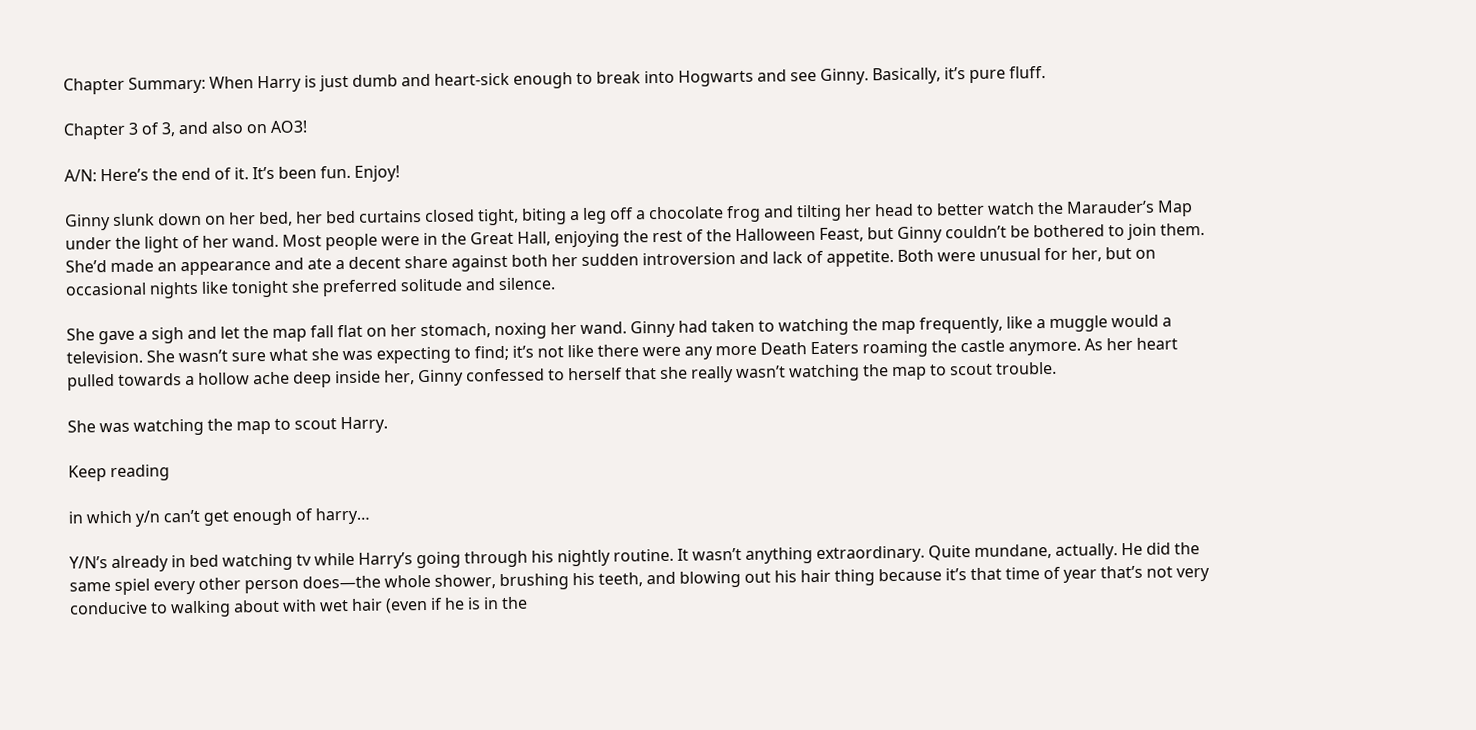Chapter Summary: When Harry is just dumb and heart-sick enough to break into Hogwarts and see Ginny. Basically, it’s pure fluff.

Chapter 3 of 3, and also on AO3!

A/N: Here’s the end of it. It’s been fun. Enjoy!

Ginny slunk down on her bed, her bed curtains closed tight, biting a leg off a chocolate frog and tilting her head to better watch the Marauder’s Map under the light of her wand. Most people were in the Great Hall, enjoying the rest of the Halloween Feast, but Ginny couldn’t be bothered to join them. She’d made an appearance and ate a decent share against both her sudden introversion and lack of appetite. Both were unusual for her, but on occasional nights like tonight she preferred solitude and silence.

She gave a sigh and let the map fall flat on her stomach, noxing her wand. Ginny had taken to watching the map frequently, like a muggle would a television. She wasn’t sure what she was expecting to find; it’s not like there were any more Death Eaters roaming the castle anymore. As her heart pulled towards a hollow ache deep inside her, Ginny confessed to herself that she really wasn’t watching the map to scout trouble.

She was watching the map to scout Harry.

Keep reading

in which y/n can’t get enough of harry…

Y/N’s already in bed watching tv while Harry’s going through his nightly routine. It wasn’t anything extraordinary. Quite mundane, actually. He did the same spiel every other person does—the whole shower, brushing his teeth, and blowing out his hair thing because it’s that time of year that’s not very conducive to walking about with wet hair (even if he is in the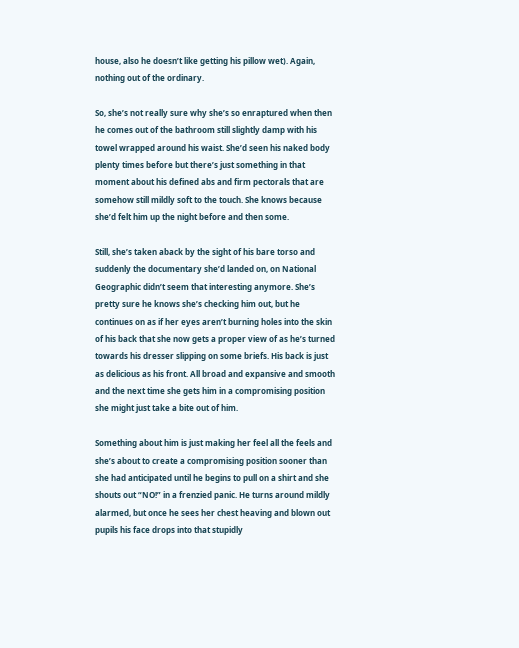house, also he doesn’t like getting his pillow wet). Again, nothing out of the ordinary.

So, she’s not really sure why she’s so enraptured when then he comes out of the bathroom still slightly damp with his towel wrapped around his waist. She’d seen his naked body plenty times before but there’s just something in that moment about his defined abs and firm pectorals that are somehow still mildly soft to the touch. She knows because she’d felt him up the night before and then some.

Still, she’s taken aback by the sight of his bare torso and suddenly the documentary she’d landed on, on National Geographic didn’t seem that interesting anymore. She’s pretty sure he knows she’s checking him out, but he continues on as if her eyes aren’t burning holes into the skin of his back that she now gets a proper view of as he’s turned towards his dresser slipping on some briefs. His back is just as delicious as his front. All broad and expansive and smooth and the next time she gets him in a compromising position she might just take a bite out of him.

Something about him is just making her feel all the feels and she’s about to create a compromising position sooner than she had anticipated until he begins to pull on a shirt and she shouts out “NO!” in a frenzied panic. He turns around mildly alarmed, but once he sees her chest heaving and blown out pupils his face drops into that stupidly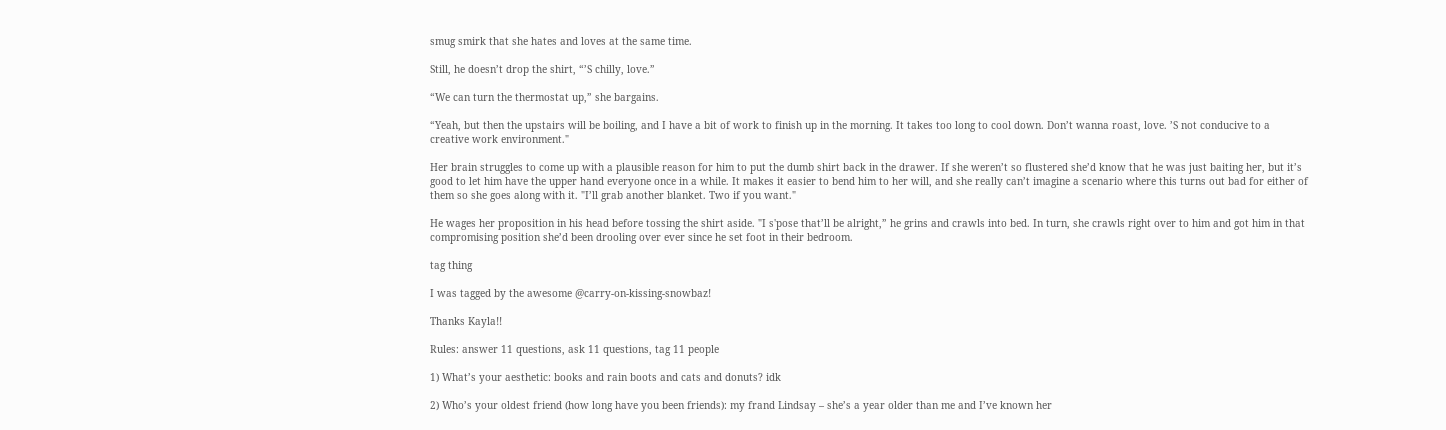smug smirk that she hates and loves at the same time.

Still, he doesn’t drop the shirt, “’S chilly, love.”

“We can turn the thermostat up,” she bargains.

“Yeah, but then the upstairs will be boiling, and I have a bit of work to finish up in the morning. It takes too long to cool down. Don’t wanna roast, love. ’S not conducive to a creative work environment."

Her brain struggles to come up with a plausible reason for him to put the dumb shirt back in the drawer. If she weren’t so flustered she’d know that he was just baiting her, but it’s good to let him have the upper hand everyone once in a while. It makes it easier to bend him to her will, and she really can’t imagine a scenario where this turns out bad for either of them so she goes along with it. "I’ll grab another blanket. Two if you want."

He wages her proposition in his head before tossing the shirt aside. "I s'pose that’ll be alright,” he grins and crawls into bed. In turn, she crawls right over to him and got him in that compromising position she’d been drooling over ever since he set foot in their bedroom.

tag thing

I was tagged by the awesome @carry-on-kissing-snowbaz!

Thanks Kayla!!

Rules: answer 11 questions, ask 11 questions, tag 11 people

1) What’s your aesthetic: books and rain boots and cats and donuts? idk

2) Who’s your oldest friend (how long have you been friends): my frand Lindsay – she’s a year older than me and I’ve known her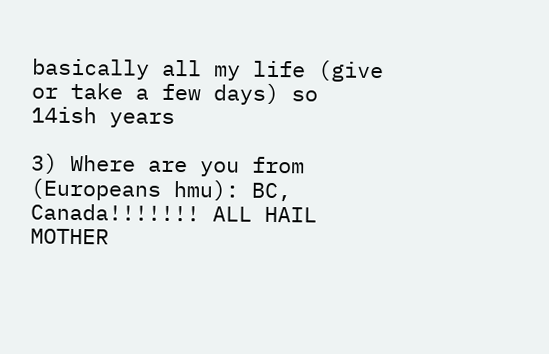basically all my life (give or take a few days) so 14ish years

3) Where are you from (Europeans hmu): BC, Canada!!!!!!! ALL HAIL MOTHER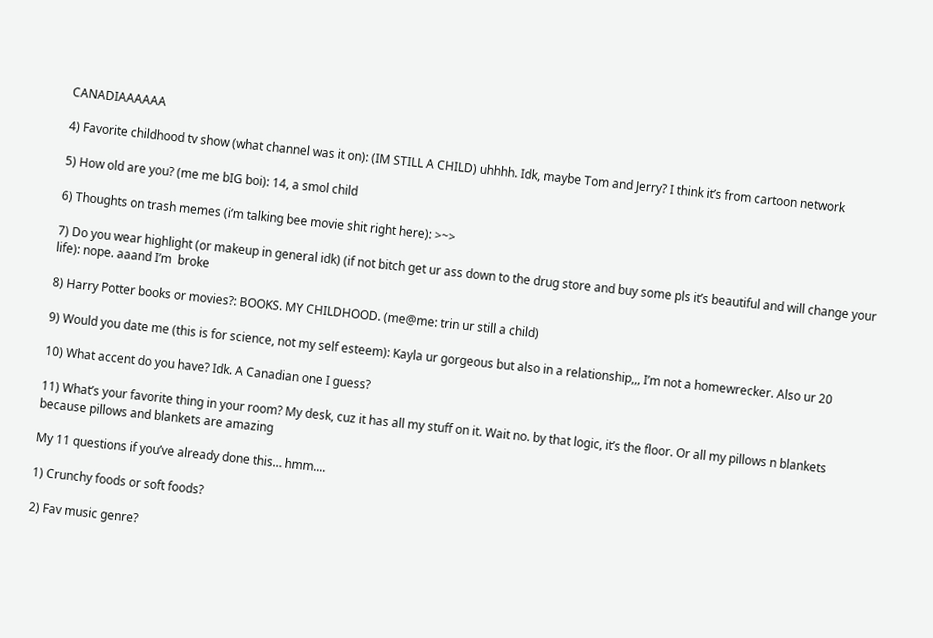CANADIAAAAAA

4) Favorite childhood tv show (what channel was it on): (IM STILL A CHILD) uhhhh. Idk, maybe Tom and Jerry? I think it’s from cartoon network

5) How old are you? (me me bIG boi): 14, a smol child

6) Thoughts on trash memes (i’m talking bee movie shit right here): >~>

7) Do you wear highlight (or makeup in general idk) (if not bitch get ur ass down to the drug store and buy some pls it’s beautiful and will change your life): nope. aaand I’m  broke

8) Harry Potter books or movies?: BOOKS. MY CHILDHOOD. (me@me: trin ur still a child)

9) Would you date me (this is for science, not my self esteem): Kayla ur gorgeous but also in a relationship,,, I’m not a homewrecker. Also ur 20

10) What accent do you have? Idk. A Canadian one I guess?

11) What’s your favorite thing in your room? My desk, cuz it has all my stuff on it. Wait no. by that logic, it’s the floor. Or all my pillows n blankets because pillows and blankets are amazing

My 11 questions if you’ve already done this… hmm....

1) Crunchy foods or soft foods?

2) Fav music genre?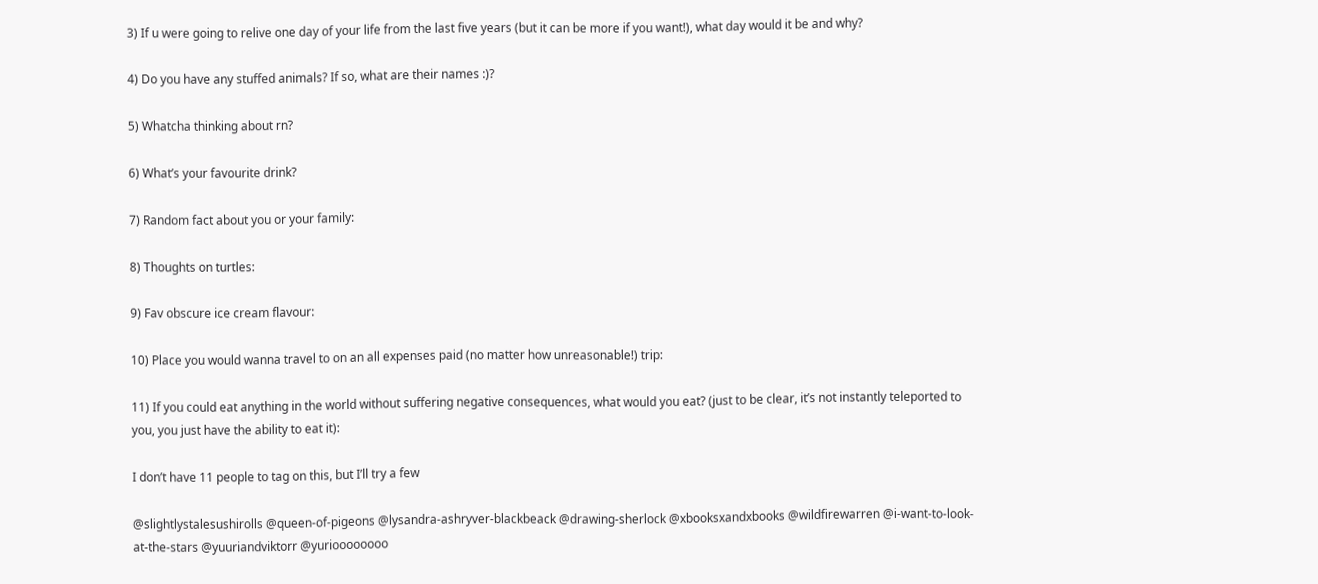3) If u were going to relive one day of your life from the last five years (but it can be more if you want!), what day would it be and why?

4) Do you have any stuffed animals? If so, what are their names :)?

5) Whatcha thinking about rn?

6) What’s your favourite drink?

7) Random fact about you or your family:

8) Thoughts on turtles:

9) Fav obscure ice cream flavour:

10) Place you would wanna travel to on an all expenses paid (no matter how unreasonable!) trip:

11) If you could eat anything in the world without suffering negative consequences, what would you eat? (just to be clear, it’s not instantly teleported to you, you just have the ability to eat it):

I don’t have 11 people to tag on this, but I’ll try a few

@slightlystalesushirolls @queen-of-pigeons @lysandra-ashryver-blackbeack @drawing-sherlock @xbooksxandxbooks @wildfirewarren @i-want-to-look-at-the-stars @yuuriandviktorr @yurioooooooo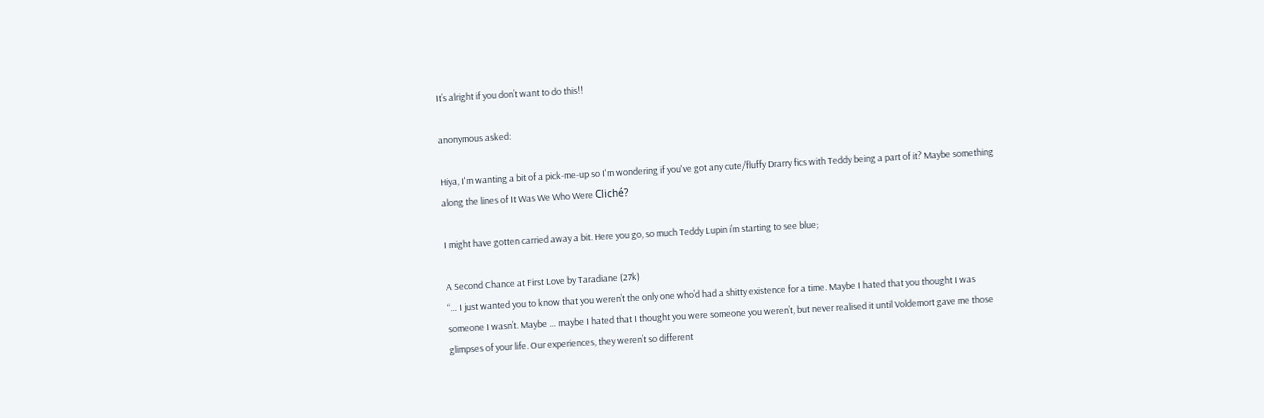It’s alright if you don’t want to do this!!

anonymous asked:

Hiya, I'm wanting a bit of a pick-me-up so I'm wondering if you've got any cute/fluffy Drarry fics with Teddy being a part of it? Maybe something along the lines of It Was We Who Were Cliché?

I might have gotten carried away a bit. Here you go, so much Teddy Lupin i’m starting to see blue;

A Second Chance at First Love by Taradiane (27k)
“… I just wanted you to know that you weren’t the only one who’d had a shitty existence for a time. Maybe I hated that you thought I was someone I wasn’t. Maybe … maybe I hated that I thought you were someone you weren’t, but never realised it until Voldemort gave me those glimpses of your life. Our experiences, they weren’t so different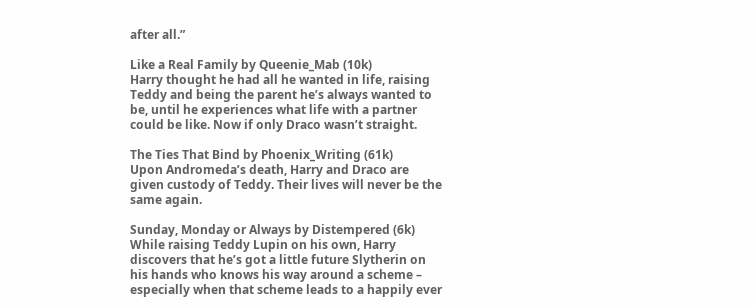after all.”

Like a Real Family by Queenie_Mab (10k)
Harry thought he had all he wanted in life, raising Teddy and being the parent he’s always wanted to be, until he experiences what life with a partner could be like. Now if only Draco wasn’t straight.

The Ties That Bind by Phoenix_Writing (61k)
Upon Andromeda’s death, Harry and Draco are given custody of Teddy. Their lives will never be the same again.

Sunday, Monday or Always by Distempered (6k)
While raising Teddy Lupin on his own, Harry discovers that he’s got a little future Slytherin on his hands who knows his way around a scheme – especially when that scheme leads to a happily ever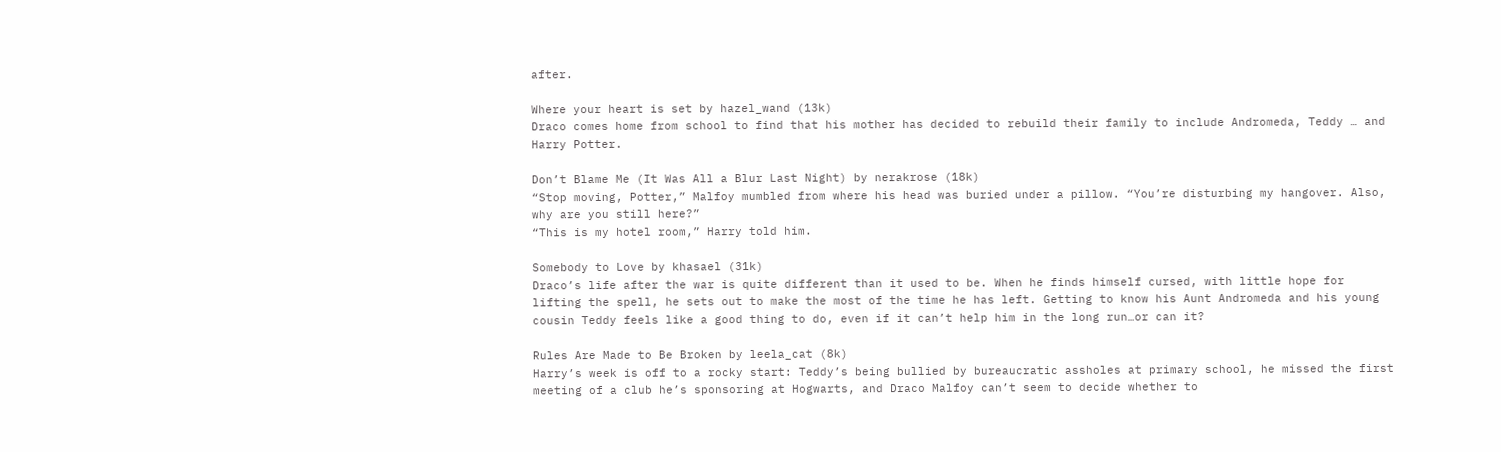after.

Where your heart is set by hazel_wand (13k)
Draco comes home from school to find that his mother has decided to rebuild their family to include Andromeda, Teddy … and Harry Potter.

Don’t Blame Me (It Was All a Blur Last Night) by nerakrose (18k)
“Stop moving, Potter,” Malfoy mumbled from where his head was buried under a pillow. “You’re disturbing my hangover. Also, why are you still here?”
“This is my hotel room,” Harry told him.

Somebody to Love by khasael (31k)
Draco’s life after the war is quite different than it used to be. When he finds himself cursed, with little hope for lifting the spell, he sets out to make the most of the time he has left. Getting to know his Aunt Andromeda and his young cousin Teddy feels like a good thing to do, even if it can’t help him in the long run…or can it?

Rules Are Made to Be Broken by leela_cat (8k)
Harry’s week is off to a rocky start: Teddy’s being bullied by bureaucratic assholes at primary school, he missed the first meeting of a club he’s sponsoring at Hogwarts, and Draco Malfoy can’t seem to decide whether to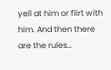yell at him or flirt with him. And then there are the rules…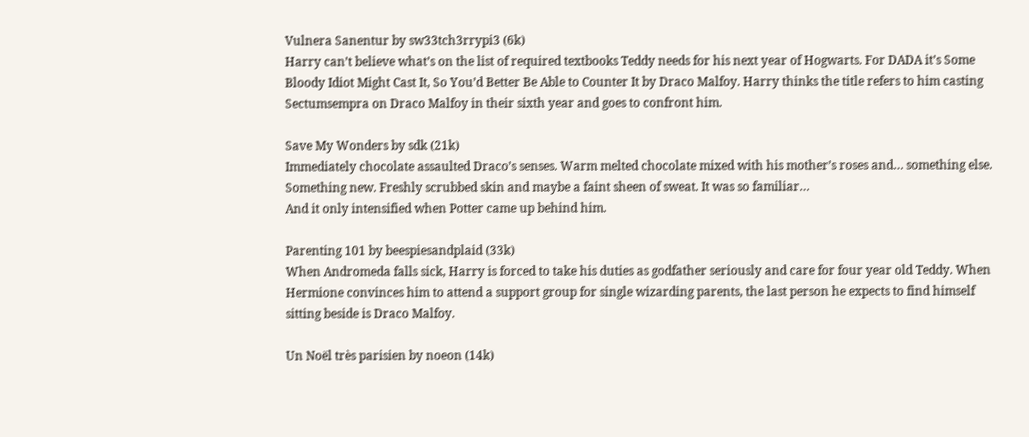Vulnera Sanentur by sw33tch3rrypi3 (6k)
Harry can’t believe what’s on the list of required textbooks Teddy needs for his next year of Hogwarts. For DADA it’s Some Bloody Idiot Might Cast It, So You’d Better Be Able to Counter It by Draco Malfoy. Harry thinks the title refers to him casting Sectumsempra on Draco Malfoy in their sixth year and goes to confront him.

Save My Wonders by sdk (21k)
Immediately chocolate assaulted Draco’s senses. Warm melted chocolate mixed with his mother’s roses and… something else. Something new. Freshly scrubbed skin and maybe a faint sheen of sweat. It was so familiar…
And it only intensified when Potter came up behind him.

Parenting 101 by beespiesandplaid (33k)
When Andromeda falls sick, Harry is forced to take his duties as godfather seriously and care for four year old Teddy. When Hermione convinces him to attend a support group for single wizarding parents, the last person he expects to find himself sitting beside is Draco Malfoy.

Un Noël très parisien by noeon (14k)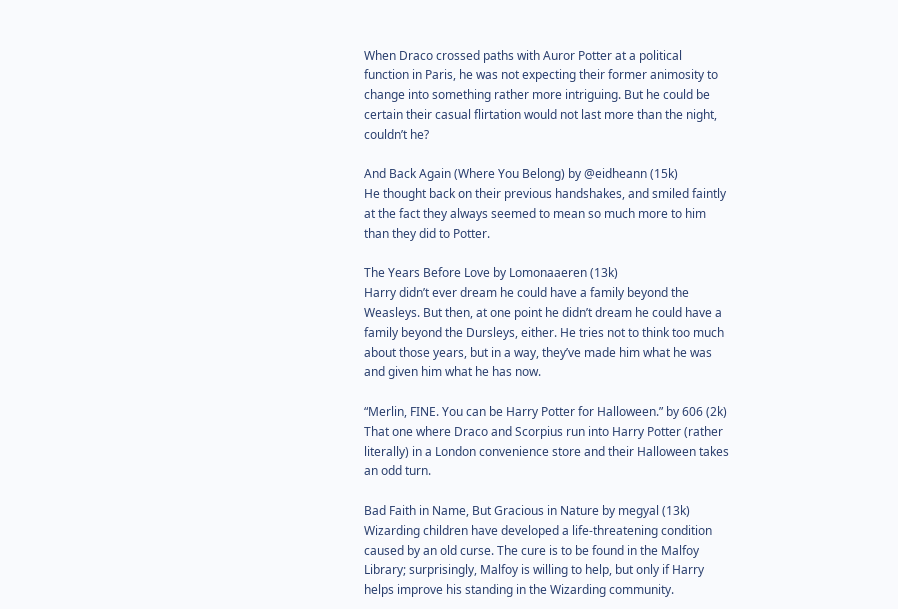When Draco crossed paths with Auror Potter at a political function in Paris, he was not expecting their former animosity to change into something rather more intriguing. But he could be certain their casual flirtation would not last more than the night, couldn’t he?

And Back Again (Where You Belong) by @eidheann (15k)
He thought back on their previous handshakes, and smiled faintly at the fact they always seemed to mean so much more to him than they did to Potter.

The Years Before Love by Lomonaaeren (13k)
Harry didn’t ever dream he could have a family beyond the Weasleys. But then, at one point he didn’t dream he could have a family beyond the Dursleys, either. He tries not to think too much about those years, but in a way, they’ve made him what he was and given him what he has now.

“Merlin, FINE. You can be Harry Potter for Halloween.” by 606 (2k)
That one where Draco and Scorpius run into Harry Potter (rather literally) in a London convenience store and their Halloween takes an odd turn.

Bad Faith in Name, But Gracious in Nature by megyal (13k)
Wizarding children have developed a life-threatening condition caused by an old curse. The cure is to be found in the Malfoy Library; surprisingly, Malfoy is willing to help, but only if Harry helps improve his standing in the Wizarding community.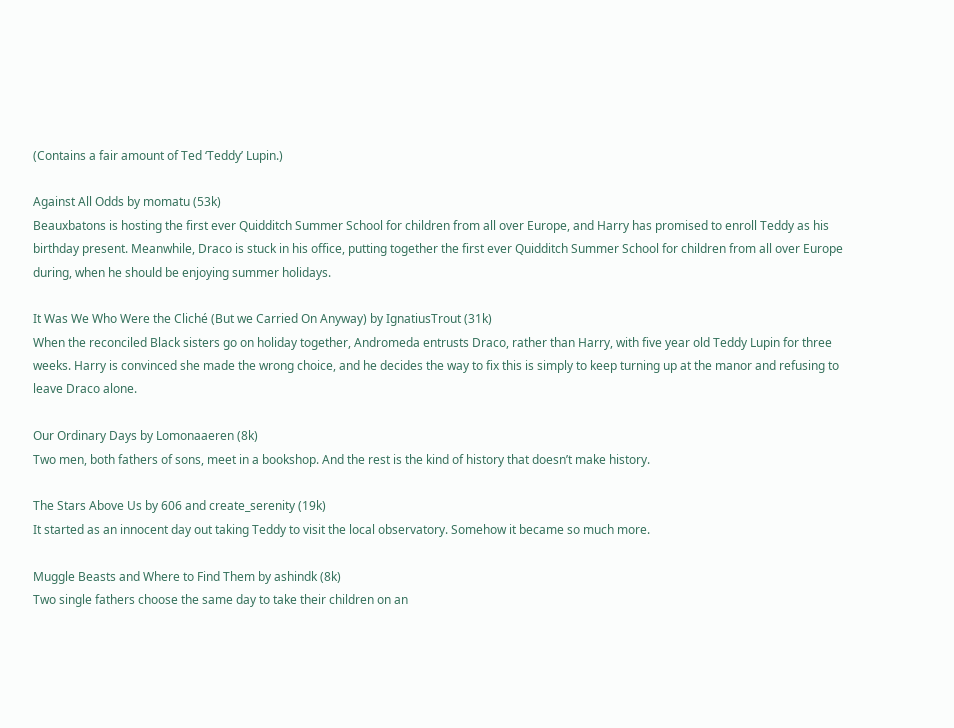(Contains a fair amount of Ted ‘Teddy’ Lupin.)

Against All Odds by momatu (53k)
Beauxbatons is hosting the first ever Quidditch Summer School for children from all over Europe, and Harry has promised to enroll Teddy as his birthday present. Meanwhile, Draco is stuck in his office, putting together the first ever Quidditch Summer School for children from all over Europe during, when he should be enjoying summer holidays.

It Was We Who Were the Cliché (But we Carried On Anyway) by IgnatiusTrout (31k)
When the reconciled Black sisters go on holiday together, Andromeda entrusts Draco, rather than Harry, with five year old Teddy Lupin for three weeks. Harry is convinced she made the wrong choice, and he decides the way to fix this is simply to keep turning up at the manor and refusing to leave Draco alone.

Our Ordinary Days by Lomonaaeren (8k)
Two men, both fathers of sons, meet in a bookshop. And the rest is the kind of history that doesn’t make history.

The Stars Above Us by 606 and create_serenity (19k)
It started as an innocent day out taking Teddy to visit the local observatory. Somehow it became so much more.

Muggle Beasts and Where to Find Them by ashindk (8k)
Two single fathers choose the same day to take their children on an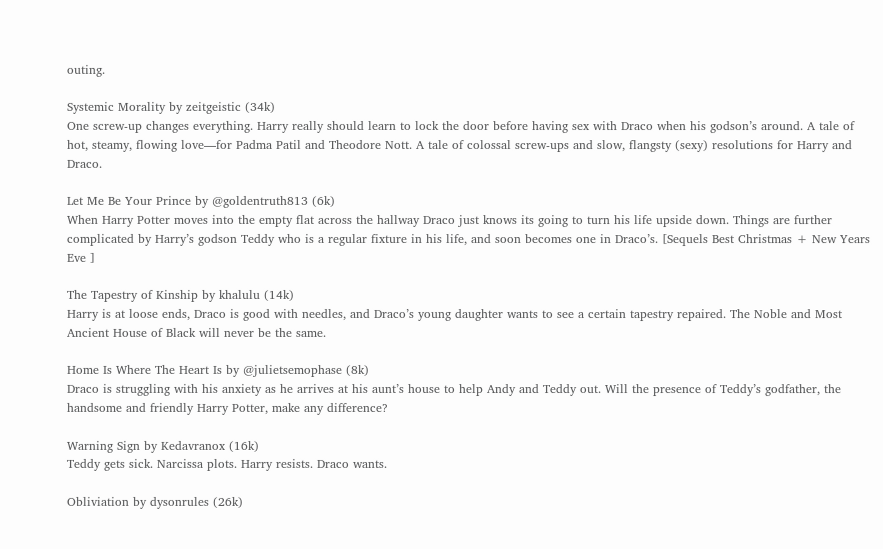outing.

Systemic Morality by zeitgeistic (34k)
One screw-up changes everything. Harry really should learn to lock the door before having sex with Draco when his godson’s around. A tale of hot, steamy, flowing love—for Padma Patil and Theodore Nott. A tale of colossal screw-ups and slow, flangsty (sexy) resolutions for Harry and Draco.

Let Me Be Your Prince by @goldentruth813 (6k)
When Harry Potter moves into the empty flat across the hallway Draco just knows its going to turn his life upside down. Things are further complicated by Harry’s godson Teddy who is a regular fixture in his life, and soon becomes one in Draco’s. [Sequels Best Christmas + New Years Eve ]

The Tapestry of Kinship by khalulu (14k)
Harry is at loose ends, Draco is good with needles, and Draco’s young daughter wants to see a certain tapestry repaired. The Noble and Most Ancient House of Black will never be the same.

Home Is Where The Heart Is by @julietsemophase (8k)
Draco is struggling with his anxiety as he arrives at his aunt’s house to help Andy and Teddy out. Will the presence of Teddy’s godfather, the handsome and friendly Harry Potter, make any difference?

Warning Sign by Kedavranox (16k)
Teddy gets sick. Narcissa plots. Harry resists. Draco wants.

Obliviation by dysonrules (26k)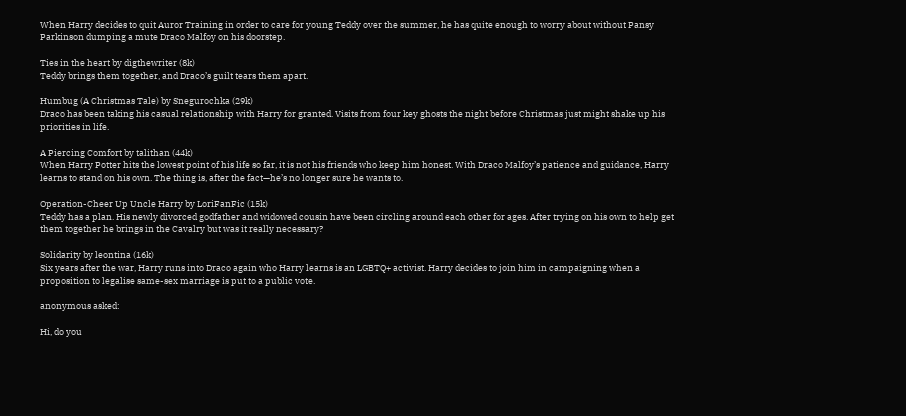When Harry decides to quit Auror Training in order to care for young Teddy over the summer, he has quite enough to worry about without Pansy Parkinson dumping a mute Draco Malfoy on his doorstep.

Ties in the heart by digthewriter (8k)
Teddy brings them together, and Draco’s guilt tears them apart.

Humbug (A Christmas Tale) by Snegurochka (29k)
Draco has been taking his casual relationship with Harry for granted. Visits from four key ghosts the night before Christmas just might shake up his priorities in life.

A Piercing Comfort by talithan (44k)
When Harry Potter hits the lowest point of his life so far, it is not his friends who keep him honest. With Draco Malfoy’s patience and guidance, Harry learns to stand on his own. The thing is, after the fact—he’s no longer sure he wants to.

Operation-Cheer Up Uncle Harry by LoriFanFic (15k)
Teddy has a plan. His newly divorced godfather and widowed cousin have been circling around each other for ages. After trying on his own to help get them together he brings in the Cavalry but was it really necessary?

Solidarity by leontina (16k)
Six years after the war, Harry runs into Draco again who Harry learns is an LGBTQ+ activist. Harry decides to join him in campaigning when a proposition to legalise same-sex marriage is put to a public vote.

anonymous asked:

Hi, do you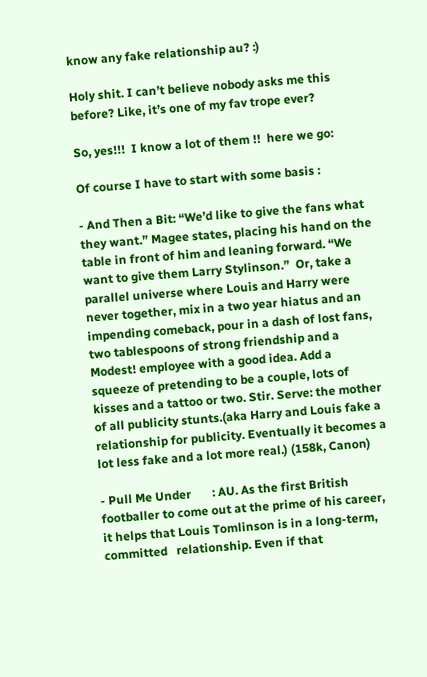know any fake relationship au? :)

Holy shit. I can’t believe nobody asks me this before? Like, it’s one of my fav trope ever?

So, yes!!!  I know a lot of them !!  here we go:

Of course I have to start with some basis :

- And Then a Bit: “We’d like to give the fans what they want.” Magee states, placing his hand on the table in front of him and leaning forward. “We want to give them Larry Stylinson.”  Or, take a parallel universe where Louis and Harry were never together, mix in a two year hiatus and an impending comeback, pour in a dash of lost fans, two tablespoons of strong friendship and a Modest! employee with a good idea. Add a squeeze of pretending to be a couple, lots of kisses and a tattoo or two. Stir. Serve: the mother of all publicity stunts.(aka Harry and Louis fake a relationship for publicity. Eventually it becomes a lot less fake and a lot more real.) (158k, Canon)

- Pull Me Under       : AU. As the first British footballer to come out at the prime of his career,  it helps that Louis Tomlinson is in a long-term, committed   relationship. Even if that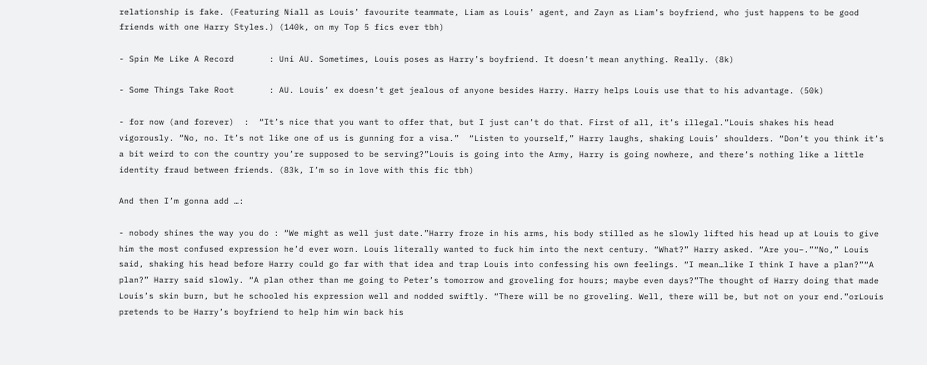relationship is fake. (Featuring Niall as Louis’ favourite teammate, Liam as Louis’ agent, and Zayn as Liam’s boyfriend, who just happens to be good friends with one Harry Styles.) (140k, on my Top 5 fics ever tbh)

- Spin Me Like A Record       : Uni AU. Sometimes, Louis poses as Harry’s boyfriend. It doesn’t mean anything. Really. (8k)

- Some Things Take Root       : AU. Louis’ ex doesn’t get jealous of anyone besides Harry. Harry helps Louis use that to his advantage. (50k)

- for now (and forever)  :  “It’s nice that you want to offer that, but I just can’t do that. First of all, it’s illegal.”Louis shakes his head vigorously. “No, no. It’s not like one of us is gunning for a visa.”  “Listen to yourself,” Harry laughs, shaking Louis’ shoulders. “Don’t you think it’s a bit weird to con the country you’re supposed to be serving?”Louis is going into the Army, Harry is going nowhere, and there’s nothing like a little identity fraud between friends. (83k, I’m so in love with this fic tbh)

And then I’m gonna add …:

- nobody shines the way you do : “We might as well just date.”Harry froze in his arms, his body stilled as he slowly lifted his head up at Louis to give him the most confused expression he’d ever worn. Louis literally wanted to fuck him into the next century. “What?” Harry asked. “Are you–.”“No,” Louis said, shaking his head before Harry could go far with that idea and trap Louis into confessing his own feelings. “I mean…like I think I have a plan?”“A plan?” Harry said slowly. “A plan other than me going to Peter’s tomorrow and groveling for hours; maybe even days?”The thought of Harry doing that made Louis’s skin burn, but he schooled his expression well and nodded swiftly. “There will be no groveling. Well, there will be, but not on your end.”orLouis pretends to be Harry’s boyfriend to help him win back his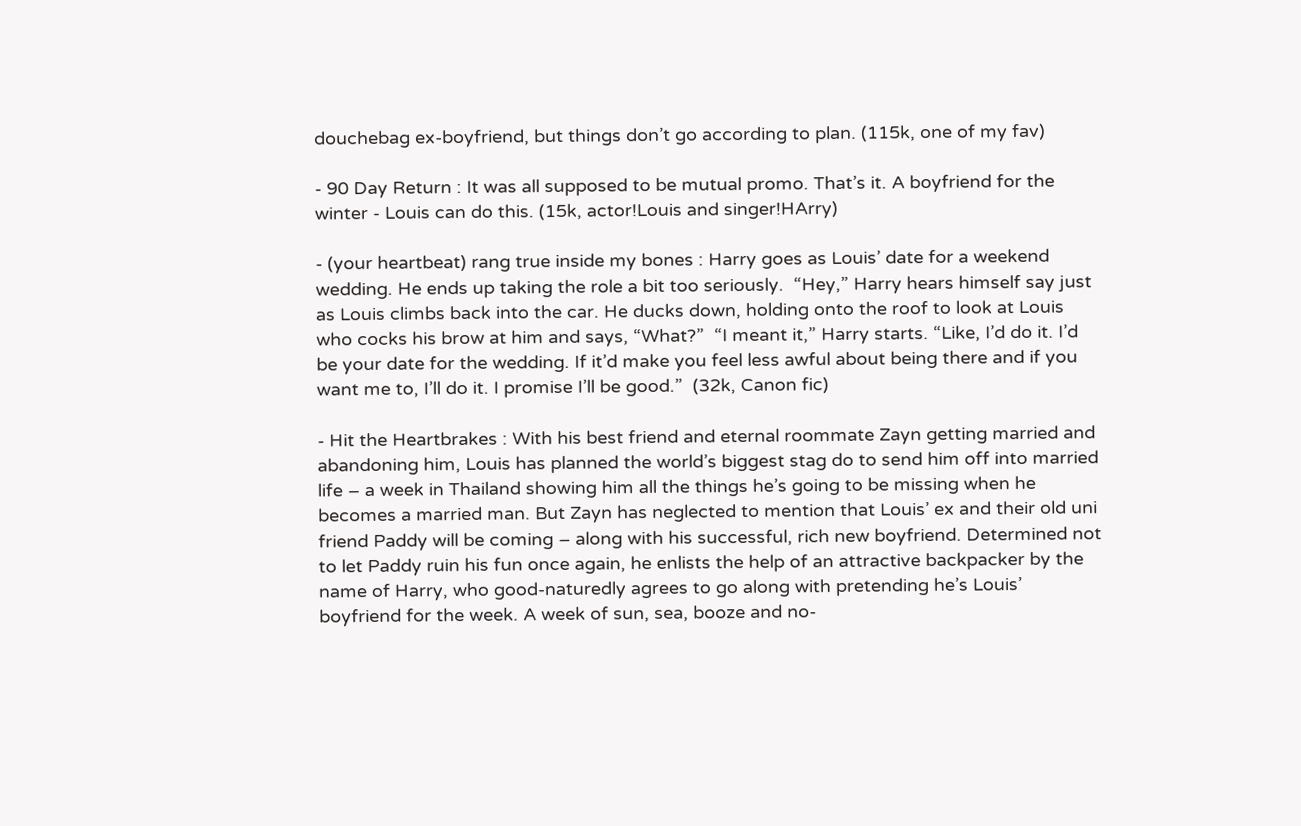douchebag ex-boyfriend, but things don’t go according to plan. (115k, one of my fav)

- 90 Day Return : It was all supposed to be mutual promo. That’s it. A boyfriend for the winter - Louis can do this. (15k, actor!Louis and singer!HArry)

- (your heartbeat) rang true inside my bones : Harry goes as Louis’ date for a weekend wedding. He ends up taking the role a bit too seriously.  “Hey,” Harry hears himself say just as Louis climbs back into the car. He ducks down, holding onto the roof to look at Louis who cocks his brow at him and says, “What?”  “I meant it,” Harry starts. “Like, I’d do it. I’d be your date for the wedding. If it’d make you feel less awful about being there and if you want me to, I’ll do it. I promise I’ll be good.”  (32k, Canon fic)

- Hit the Heartbrakes : With his best friend and eternal roommate Zayn getting married and abandoning him, Louis has planned the world’s biggest stag do to send him off into married life – a week in Thailand showing him all the things he’s going to be missing when he becomes a married man. But Zayn has neglected to mention that Louis’ ex and their old uni friend Paddy will be coming – along with his successful, rich new boyfriend. Determined not to let Paddy ruin his fun once again, he enlists the help of an attractive backpacker by the name of Harry, who good-naturedly agrees to go along with pretending he’s Louis’ boyfriend for the week. A week of sun, sea, booze and no-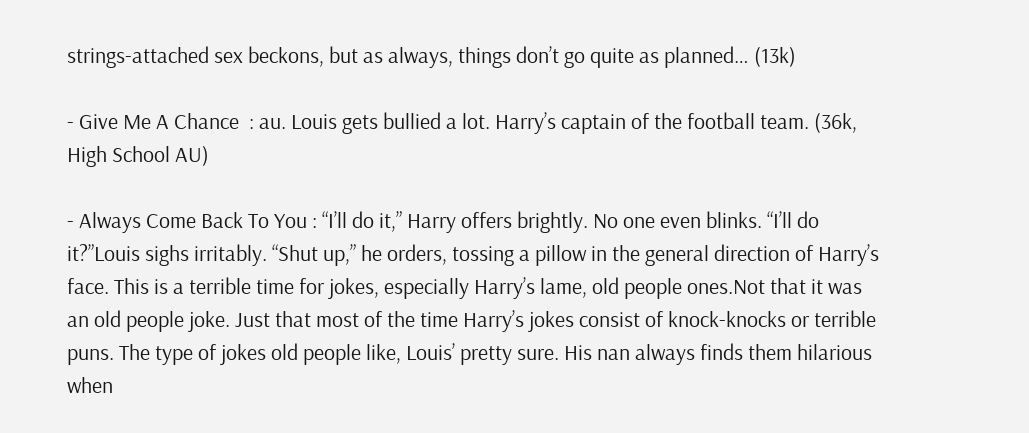strings-attached sex beckons, but as always, things don’t go quite as planned… (13k)

- Give Me A Chance  : au. Louis gets bullied a lot. Harry’s captain of the football team. (36k, High School AU)

- Always Come Back To You : “I’ll do it,” Harry offers brightly. No one even blinks. “I’ll do it?”Louis sighs irritably. “Shut up,” he orders, tossing a pillow in the general direction of Harry’s face. This is a terrible time for jokes, especially Harry’s lame, old people ones.Not that it was an old people joke. Just that most of the time Harry’s jokes consist of knock-knocks or terrible puns. The type of jokes old people like, Louis’ pretty sure. His nan always finds them hilarious when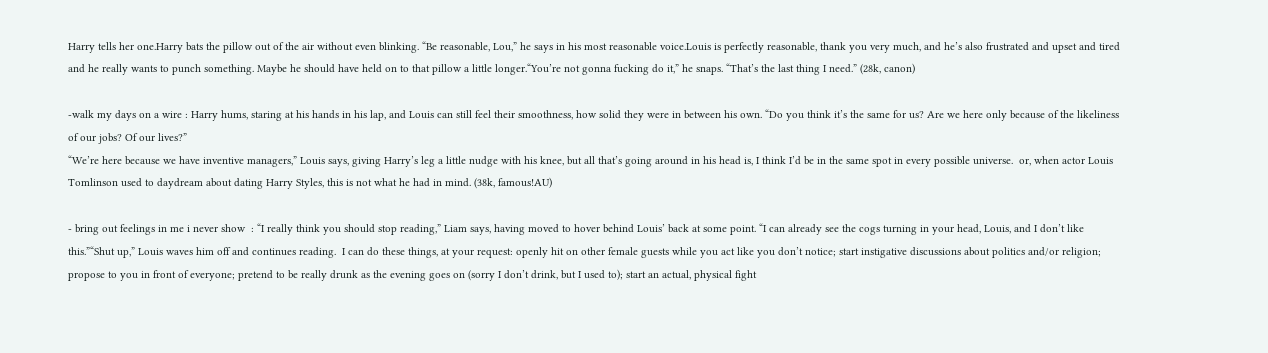Harry tells her one.Harry bats the pillow out of the air without even blinking. “Be reasonable, Lou,” he says in his most reasonable voice.Louis is perfectly reasonable, thank you very much, and he’s also frustrated and upset and tired and he really wants to punch something. Maybe he should have held on to that pillow a little longer.“You’re not gonna fucking do it,” he snaps. “That’s the last thing I need.” (28k, canon)

-walk my days on a wire : Harry hums, staring at his hands in his lap, and Louis can still feel their smoothness, how solid they were in between his own. “Do you think it’s the same for us? Are we here only because of the likeliness of our jobs? Of our lives?”
“We’re here because we have inventive managers,” Louis says, giving Harry’s leg a little nudge with his knee, but all that’s going around in his head is, I think I’d be in the same spot in every possible universe.  or, when actor Louis Tomlinson used to daydream about dating Harry Styles, this is not what he had in mind. (38k, famous!AU)

- bring out feelings in me i never show  : “I really think you should stop reading,” Liam says, having moved to hover behind Louis’ back at some point. “I can already see the cogs turning in your head, Louis, and I don’t like this.”“Shut up,” Louis waves him off and continues reading.  I can do these things, at your request: openly hit on other female guests while you act like you don’t notice; start instigative discussions about politics and/or religion; propose to you in front of everyone; pretend to be really drunk as the evening goes on (sorry I don’t drink, but I used to); start an actual, physical fight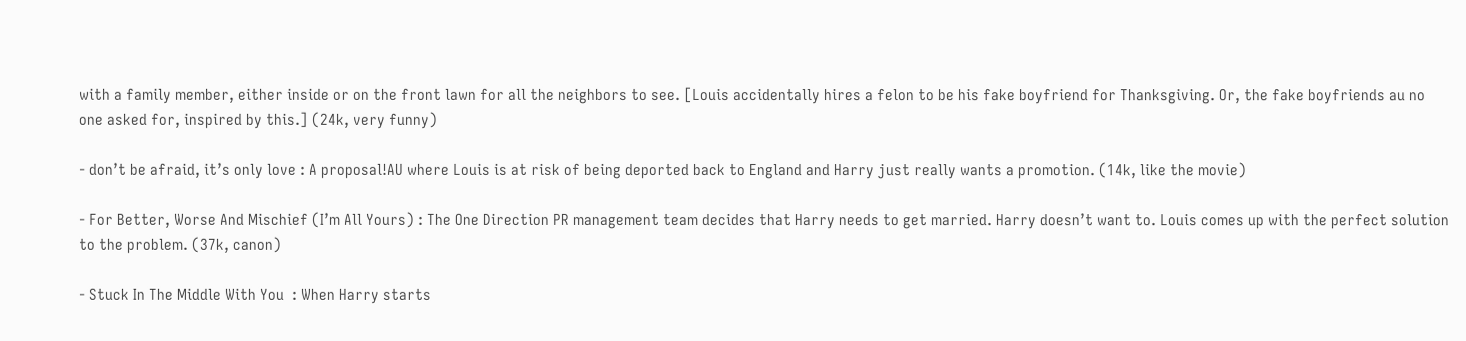with a family member, either inside or on the front lawn for all the neighbors to see. [Louis accidentally hires a felon to be his fake boyfriend for Thanksgiving. Or, the fake boyfriends au no one asked for, inspired by this.] (24k, very funny)

- don’t be afraid, it’s only love : A proposal!AU where Louis is at risk of being deported back to England and Harry just really wants a promotion. (14k, like the movie)

- For Better, Worse And Mischief (I’m All Yours) : The One Direction PR management team decides that Harry needs to get married. Harry doesn’t want to. Louis comes up with the perfect solution to the problem. (37k, canon)

- Stuck In The Middle With You  : When Harry starts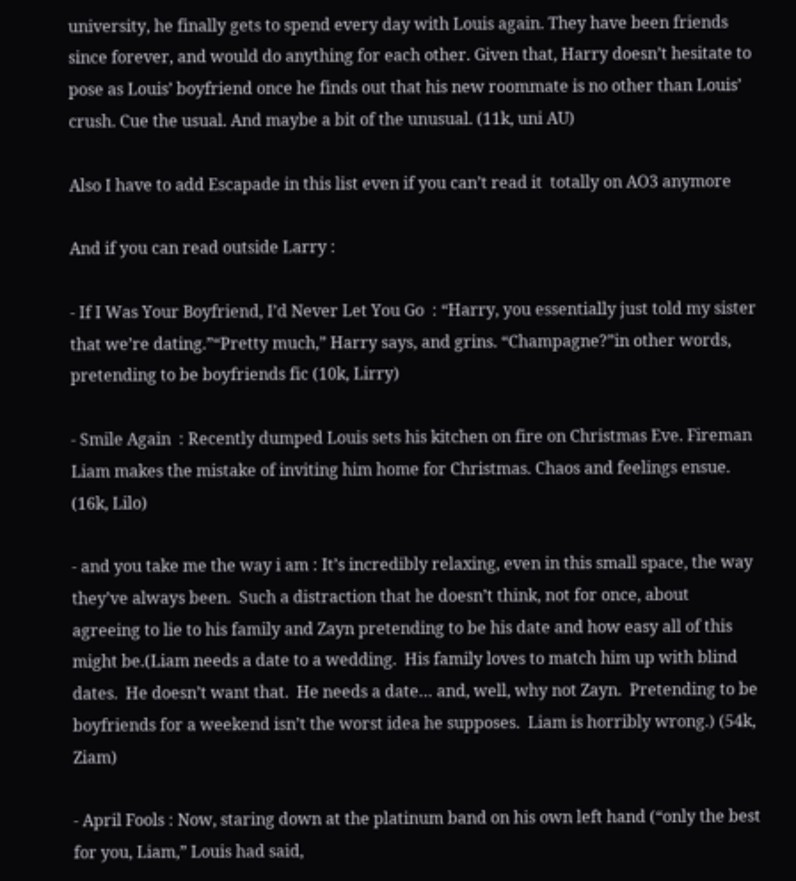university, he finally gets to spend every day with Louis again. They have been friends since forever, and would do anything for each other. Given that, Harry doesn’t hesitate to pose as Louis’ boyfriend once he finds out that his new roommate is no other than Louis’ crush. Cue the usual. And maybe a bit of the unusual. (11k, uni AU)

Also I have to add Escapade in this list even if you can’t read it  totally on AO3 anymore

And if you can read outside Larry :

- If I Was Your Boyfriend, I’d Never Let You Go  : “Harry, you essentially just told my sister that we’re dating.”“Pretty much,” Harry says, and grins. “Champagne?”in other words, pretending to be boyfriends fic (10k, Lirry)

- Smile Again  : Recently dumped Louis sets his kitchen on fire on Christmas Eve. Fireman Liam makes the mistake of inviting him home for Christmas. Chaos and feelings ensue. (16k, Lilo)

- and you take me the way i am : It’s incredibly relaxing, even in this small space, the way they’ve always been.  Such a distraction that he doesn’t think, not for once, about agreeing to lie to his family and Zayn pretending to be his date and how easy all of this might be.(Liam needs a date to a wedding.  His family loves to match him up with blind dates.  He doesn’t want that.  He needs a date… and, well, why not Zayn.  Pretending to be boyfriends for a weekend isn’t the worst idea he supposes.  Liam is horribly wrong.) (54k, Ziam)

- April Fools : Now, staring down at the platinum band on his own left hand (“only the best for you, Liam,” Louis had said,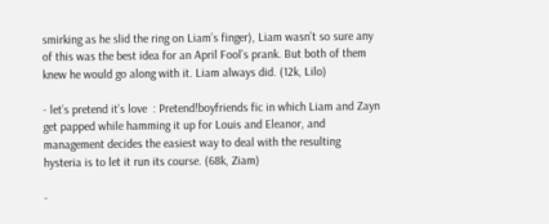smirking as he slid the ring on Liam’s finger), Liam wasn’t so sure any of this was the best idea for an April Fool’s prank. But both of them knew he would go along with it. Liam always did. (12k, Lilo)

- let’s pretend it’s love  : Pretend!boyfriends fic in which Liam and Zayn get papped while hamming it up for Louis and Eleanor, and management decides the easiest way to deal with the resulting hysteria is to let it run its course. (68k, Ziam)

-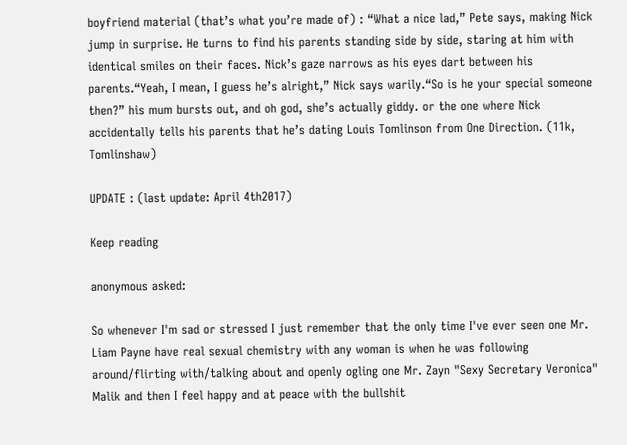boyfriend material (that’s what you’re made of) : “What a nice lad,” Pete says, making Nick jump in surprise. He turns to find his parents standing side by side, staring at him with identical smiles on their faces. Nick’s gaze narrows as his eyes dart between his parents.“Yeah, I mean, I guess he’s alright,” Nick says warily.“So is he your special someone then?” his mum bursts out, and oh god, she’s actually giddy. or the one where Nick accidentally tells his parents that he’s dating Louis Tomlinson from One Direction. (11k, Tomlinshaw)

UPDATE : (last update: April 4th2017)

Keep reading

anonymous asked:

So whenever I'm sad or stressed I just remember that the only time I've ever seen one Mr. Liam Payne have real sexual chemistry with any woman is when he was following around/flirting with/talking about and openly ogling one Mr. Zayn "Sexy Secretary Veronica" Malik and then I feel happy and at peace with the bullshit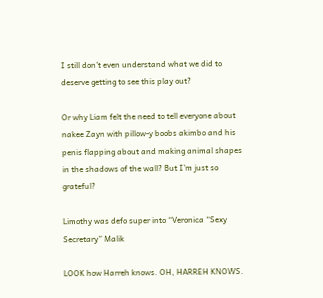I still don’t even understand what we did to deserve getting to see this play out?

Or why Liam felt the need to tell everyone about nakee Zayn with pillow-y boobs akimbo and his penis flapping about and making animal shapes in the shadows of the wall? But I’m just so grateful?

Limothy was defo super into “Veronica “Sexy Secretary” Malik

LOOK how Harreh knows. OH, HARREH KNOWS.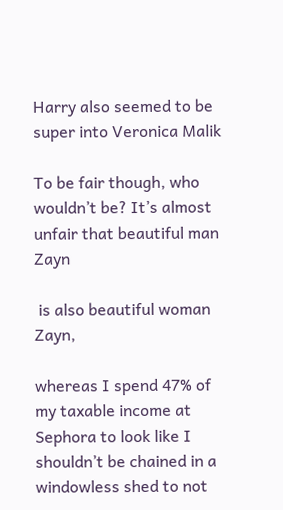Harry also seemed to be super into Veronica Malik

To be fair though, who wouldn’t be? It’s almost unfair that beautiful man Zayn

 is also beautiful woman Zayn,

whereas I spend 47% of my taxable income at Sephora to look like I shouldn’t be chained in a windowless shed to not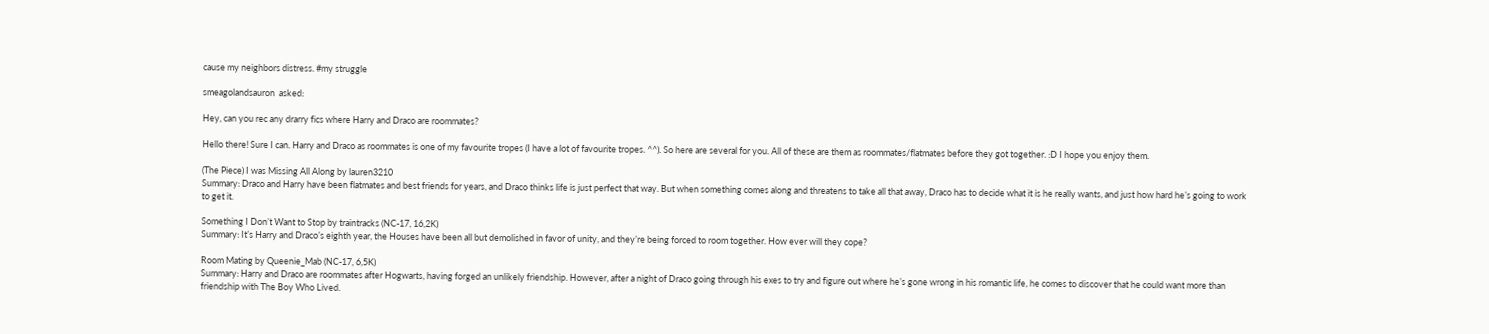cause my neighbors distress. #my struggle

smeagolandsauron  asked:

Hey, can you rec any drarry fics where Harry and Draco are roommates?

Hello there! Sure I can. Harry and Draco as roommates is one of my favourite tropes (I have a lot of favourite tropes. ^^). So here are several for you. All of these are them as roommates/flatmates before they got together. :D I hope you enjoy them.

(The Piece) I was Missing All Along by lauren3210
Summary: Draco and Harry have been flatmates and best friends for years, and Draco thinks life is just perfect that way. But when something comes along and threatens to take all that away, Draco has to decide what it is he really wants, and just how hard he’s going to work to get it.

Something I Don’t Want to Stop by traintracks (NC-17, 16,2K)
Summary: It’s Harry and Draco’s eighth year, the Houses have been all but demolished in favor of unity, and they’re being forced to room together. How ever will they cope?

Room Mating by Queenie_Mab (NC-17, 6,5K)
Summary: Harry and Draco are roommates after Hogwarts, having forged an unlikely friendship. However, after a night of Draco going through his exes to try and figure out where he’s gone wrong in his romantic life, he comes to discover that he could want more than friendship with The Boy Who Lived.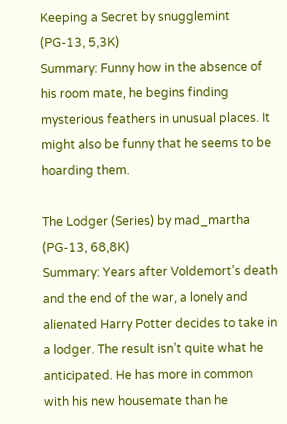Keeping a Secret by snugglemint (PG-13, 5,3K)
Summary: Funny how in the absence of his room mate, he begins finding mysterious feathers in unusual places. It might also be funny that he seems to be hoarding them.

The Lodger (Series) by mad_martha (PG-13, 68,8K)
Summary: Years after Voldemort’s death and the end of the war, a lonely and alienated Harry Potter decides to take in a lodger. The result isn’t quite what he anticipated. He has more in common with his new housemate than he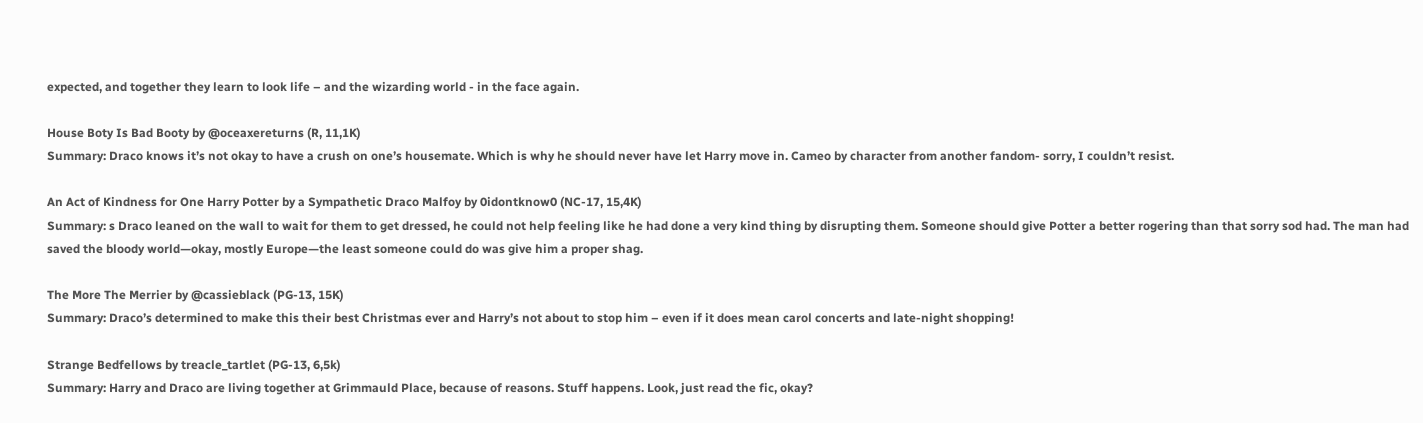expected, and together they learn to look life – and the wizarding world - in the face again.

House Boty Is Bad Booty by @oceaxereturns (R, 11,1K)
Summary: Draco knows it’s not okay to have a crush on one’s housemate. Which is why he should never have let Harry move in. Cameo by character from another fandom- sorry, I couldn’t resist.

An Act of Kindness for One Harry Potter by a Sympathetic Draco Malfoy by 0idontknow0 (NC-17, 15,4K)
Summary: s Draco leaned on the wall to wait for them to get dressed, he could not help feeling like he had done a very kind thing by disrupting them. Someone should give Potter a better rogering than that sorry sod had. The man had saved the bloody world—okay, mostly Europe—the least someone could do was give him a proper shag.

The More The Merrier by @cassieblack (PG-13, 15K)
Summary: Draco’s determined to make this their best Christmas ever and Harry’s not about to stop him – even if it does mean carol concerts and late-night shopping!

Strange Bedfellows by treacle_tartlet (PG-13, 6,5k)
Summary: Harry and Draco are living together at Grimmauld Place, because of reasons. Stuff happens. Look, just read the fic, okay?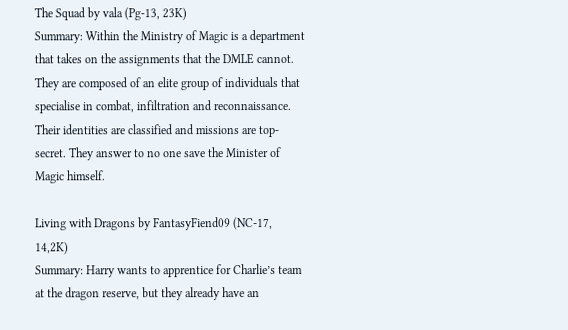The Squad by vala (Pg-13, 23K)
Summary: Within the Ministry of Magic is a department that takes on the assignments that the DMLE cannot. They are composed of an elite group of individuals that specialise in combat, infiltration and reconnaissance. Their identities are classified and missions are top-secret. They answer to no one save the Minister of Magic himself.

Living with Dragons by FantasyFiend09 (NC-17, 14,2K)
Summary: Harry wants to apprentice for Charlie’s team at the dragon reserve, but they already have an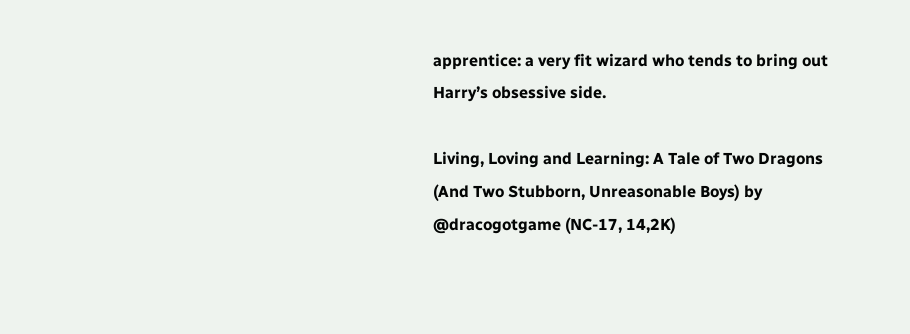apprentice: a very fit wizard who tends to bring out Harry’s obsessive side.

Living, Loving and Learning: A Tale of Two Dragons (And Two Stubborn, Unreasonable Boys) by @dracogotgame (NC-17, 14,2K)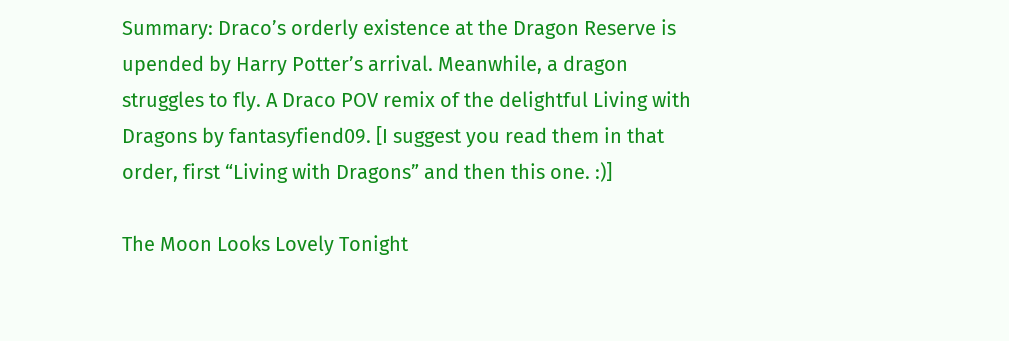Summary: Draco’s orderly existence at the Dragon Reserve is upended by Harry Potter’s arrival. Meanwhile, a dragon struggles to fly. A Draco POV remix of the delightful Living with Dragons by fantasyfiend09. [I suggest you read them in that order, first “Living with Dragons” and then this one. :)]

The Moon Looks Lovely Tonight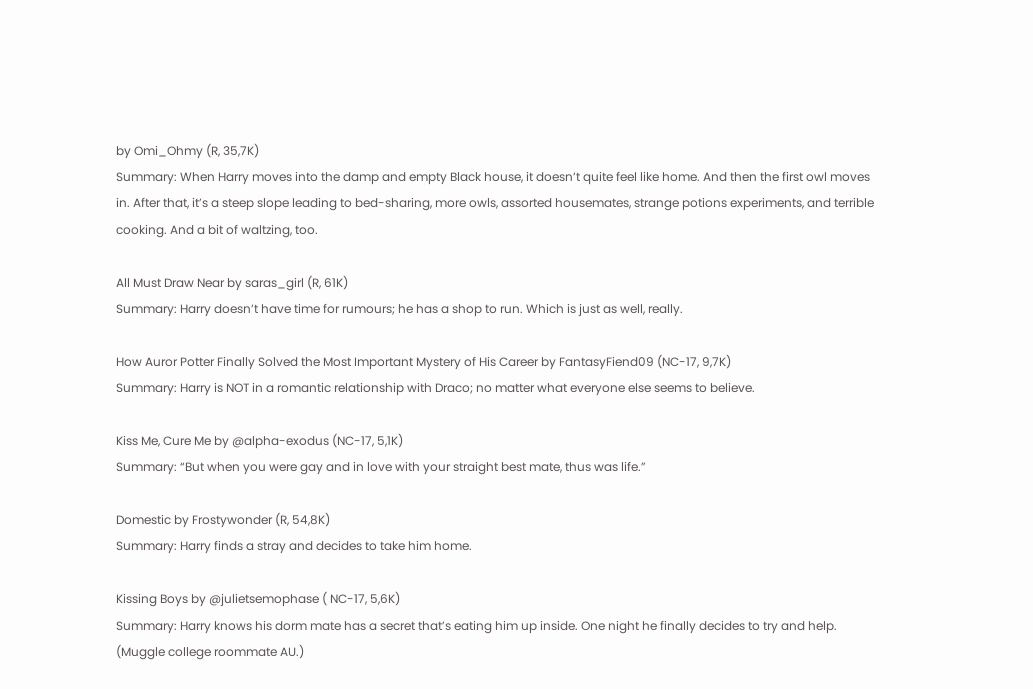by Omi_Ohmy (R, 35,7K)
Summary: When Harry moves into the damp and empty Black house, it doesn’t quite feel like home. And then the first owl moves in. After that, it’s a steep slope leading to bed-sharing, more owls, assorted housemates, strange potions experiments, and terrible cooking. And a bit of waltzing, too.

All Must Draw Near by saras_girl (R, 61K)
Summary: Harry doesn’t have time for rumours; he has a shop to run. Which is just as well, really.

How Auror Potter Finally Solved the Most Important Mystery of His Career by FantasyFiend09 (NC-17, 9,7K)
Summary: Harry is NOT in a romantic relationship with Draco; no matter what everyone else seems to believe.

Kiss Me, Cure Me by @alpha-exodus (NC-17, 5,1K)
Summary: “But when you were gay and in love with your straight best mate, thus was life.”

Domestic by Frostywonder (R, 54,8K)
Summary: Harry finds a stray and decides to take him home.

Kissing Boys by @julietsemophase ( NC-17, 5,6K)
Summary: Harry knows his dorm mate has a secret that’s eating him up inside. One night he finally decides to try and help. (Muggle college roommate AU.)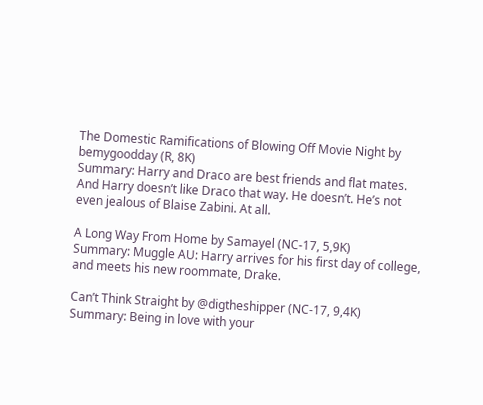The Domestic Ramifications of Blowing Off Movie Night by bemygoodday (R, 8K)
Summary: Harry and Draco are best friends and flat mates. And Harry doesn’t like Draco that way. He doesn’t. He’s not even jealous of Blaise Zabini. At all.

A Long Way From Home by Samayel (NC-17, 5,9K)
Summary: Muggle AU: Harry arrives for his first day of college, and meets his new roommate, Drake.

Can’t Think Straight by @digtheshipper (NC-17, 9,4K)
Summary: Being in love with your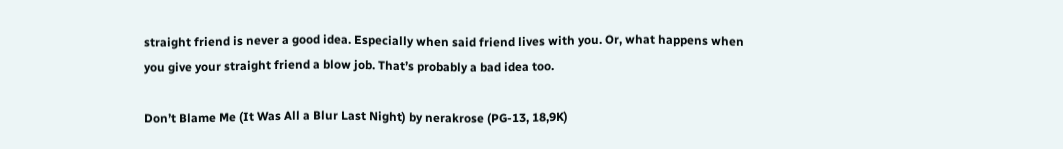straight friend is never a good idea. Especially when said friend lives with you. Or, what happens when you give your straight friend a blow job. That’s probably a bad idea too.

Don’t Blame Me (It Was All a Blur Last Night) by nerakrose (PG-13, 18,9K)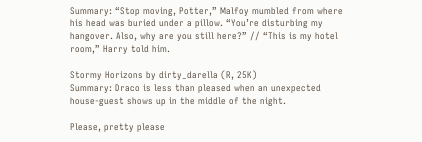Summary: “Stop moving, Potter,” Malfoy mumbled from where his head was buried under a pillow. “You’re disturbing my hangover. Also, why are you still here?” // “This is my hotel room,” Harry told him.

Stormy Horizons by dirty_darella (R, 25K)
Summary: Draco is less than pleased when an unexpected house-guest shows up in the middle of the night.

Please, pretty please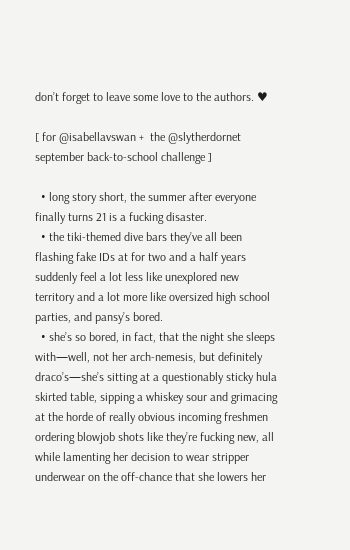don’t forget to leave some love to the authors. ♥

[ for @isabellavswan +  the @slytherdornet september back-to-school challenge ]

  • long story short, the summer after everyone finally turns 21 is a fucking disaster.
  • the tiki-themed dive bars they’ve all been flashing fake IDs at for two and a half years suddenly feel a lot less like unexplored new territory and a lot more like oversized high school parties, and pansy’s bored.
  • she’s so bored, in fact, that the night she sleeps with—well, not her arch-nemesis, but definitely draco’s—she’s sitting at a questionably sticky hula skirted table, sipping a whiskey sour and grimacing at the horde of really obvious incoming freshmen ordering blowjob shots like they’re fucking new, all while lamenting her decision to wear stripper underwear on the off-chance that she lowers her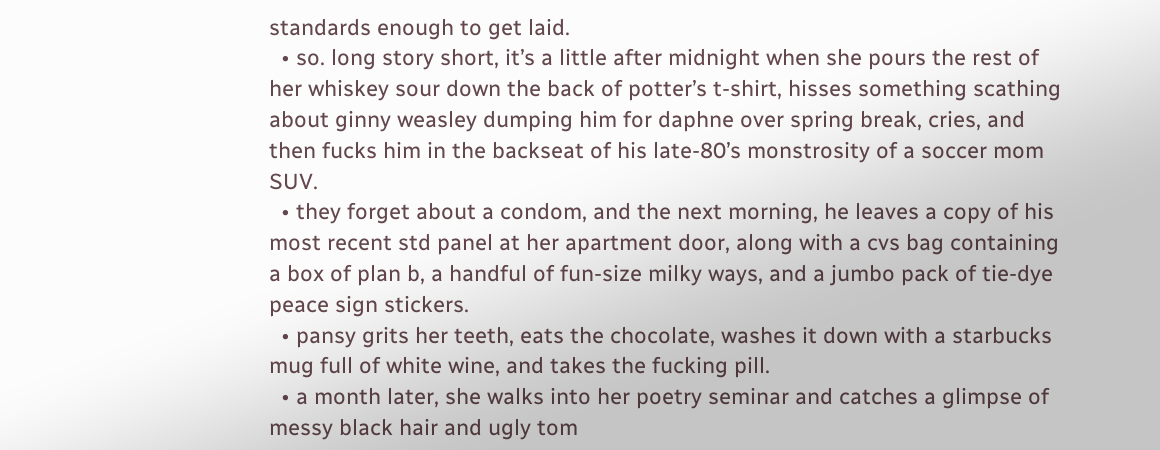standards enough to get laid.
  • so. long story short, it’s a little after midnight when she pours the rest of her whiskey sour down the back of potter’s t-shirt, hisses something scathing about ginny weasley dumping him for daphne over spring break, cries, and then fucks him in the backseat of his late-80’s monstrosity of a soccer mom SUV.
  • they forget about a condom, and the next morning, he leaves a copy of his most recent std panel at her apartment door, along with a cvs bag containing a box of plan b, a handful of fun-size milky ways, and a jumbo pack of tie-dye peace sign stickers.
  • pansy grits her teeth, eats the chocolate, washes it down with a starbucks mug full of white wine, and takes the fucking pill.
  • a month later, she walks into her poetry seminar and catches a glimpse of messy black hair and ugly tom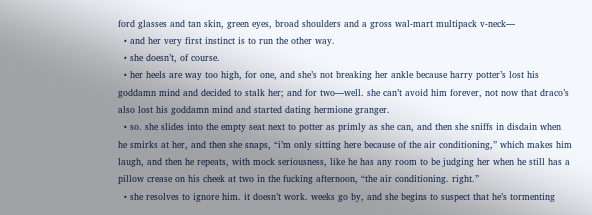ford glasses and tan skin, green eyes, broad shoulders and a gross wal-mart multipack v-neck—
  • and her very first instinct is to run the other way.
  • she doesn’t, of course.
  • her heels are way too high, for one, and she’s not breaking her ankle because harry potter’s lost his goddamn mind and decided to stalk her; and for two—well. she can’t avoid him forever, not now that draco’s also lost his goddamn mind and started dating hermione granger.
  • so. she slides into the empty seat next to potter as primly as she can, and then she sniffs in disdain when he smirks at her, and then she snaps, “i’m only sitting here because of the air conditioning,” which makes him laugh, and then he repeats, with mock seriousness, like he has any room to be judging her when he still has a pillow crease on his cheek at two in the fucking afternoon, “the air conditioning. right.”
  • she resolves to ignore him. it doesn’t work. weeks go by, and she begins to suspect that he’s tormenting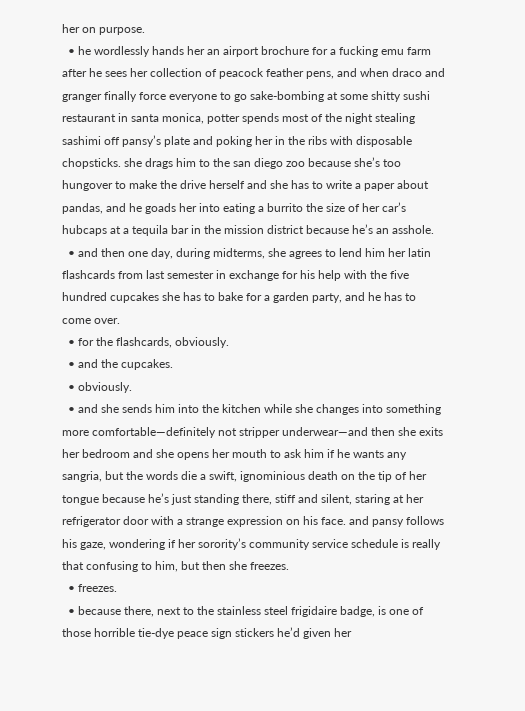her on purpose.
  • he wordlessly hands her an airport brochure for a fucking emu farm after he sees her collection of peacock feather pens, and when draco and granger finally force everyone to go sake-bombing at some shitty sushi restaurant in santa monica, potter spends most of the night stealing sashimi off pansy’s plate and poking her in the ribs with disposable chopsticks. she drags him to the san diego zoo because she’s too hungover to make the drive herself and she has to write a paper about pandas, and he goads her into eating a burrito the size of her car’s hubcaps at a tequila bar in the mission district because he’s an asshole.
  • and then one day, during midterms, she agrees to lend him her latin flashcards from last semester in exchange for his help with the five hundred cupcakes she has to bake for a garden party, and he has to come over.
  • for the flashcards, obviously.
  • and the cupcakes.
  • obviously.
  • and she sends him into the kitchen while she changes into something more comfortable—definitely not stripper underwear—and then she exits her bedroom and she opens her mouth to ask him if he wants any sangria, but the words die a swift, ignominious death on the tip of her tongue because he’s just standing there, stiff and silent, staring at her refrigerator door with a strange expression on his face. and pansy follows his gaze, wondering if her sorority’s community service schedule is really that confusing to him, but then she freezes.
  • freezes.
  • because there, next to the stainless steel frigidaire badge, is one of those horrible tie-dye peace sign stickers he’d given her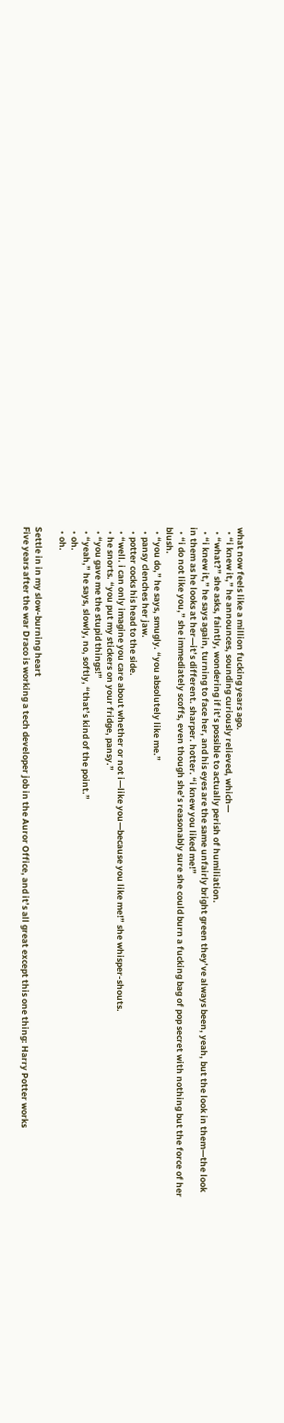what now feels like a million fucking years ago.
  • “i knew it,” he announces, sounding curiously relieved, which—
  • “what?” she asks, faintly, wondering if it’s possible to actually perish of humiliation.
  • “i knew it,” he says again, turning to face her, and his eyes are the same unfairly bright green they’ve always been, yeah, but the look in them—the look in them as he looks at her—it’s different. sharper. hotter. “i knew you liked me!”
  • “i do not like you,” she immediately scoffs, even though she’s reasonably sure she could burn a fucking bag of pop secret with nothing but the force of her blush.
  • “you do,” he says, smugly. “you absolutely like me.”
  • pansy clenches her jaw.
  • potter cocks his head to the side.
  • “well. i can only imagine you care about whether or not i—like you—because you like me!” she whisper-shouts.
  • he snorts. “you put my stickers on your fridge, pansy.”
  • “you gave me the stupid things!”
  • “yeah,” he says, slowly, no, softly, “that’s kind of the point.”
  • oh.
  • oh.

Settle in in my slow-burning heart
Five years after the war Draco is working a tech developer job in the Auror Office, and it’s all great except this one thing: Harry Potter works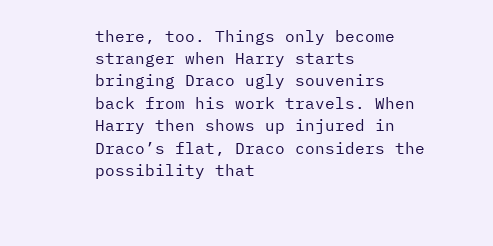there, too. Things only become stranger when Harry starts bringing Draco ugly souvenirs back from his work travels. When Harry then shows up injured in Draco’s flat, Draco considers the possibility that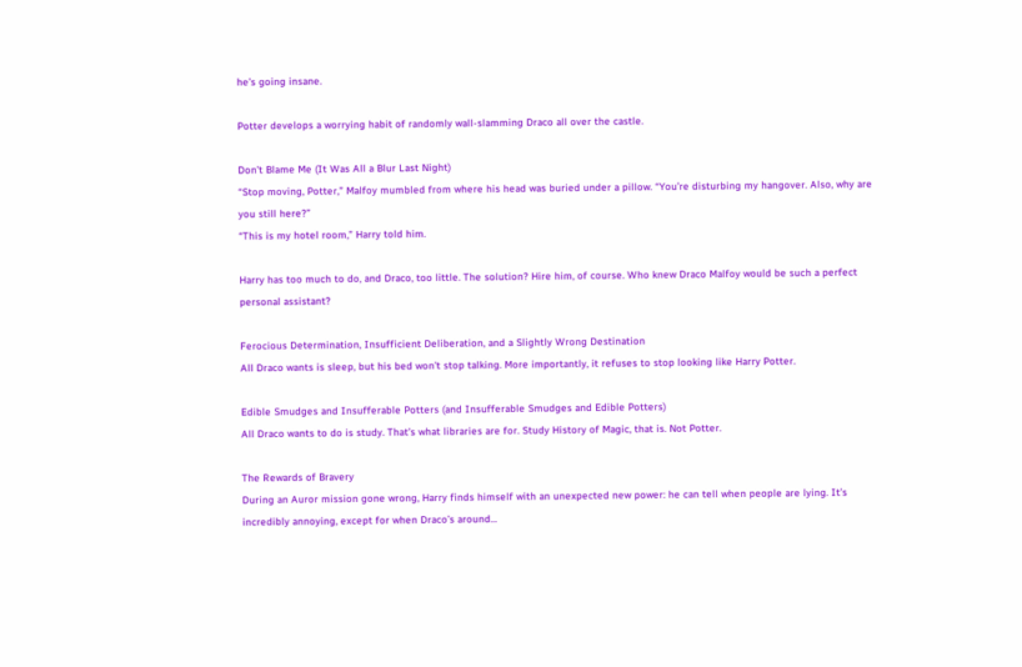he’s going insane.

Potter develops a worrying habit of randomly wall-slamming Draco all over the castle.

Don’t Blame Me (It Was All a Blur Last Night)
“Stop moving, Potter,” Malfoy mumbled from where his head was buried under a pillow. “You’re disturbing my hangover. Also, why are you still here?”
“This is my hotel room,” Harry told him.

Harry has too much to do, and Draco, too little. The solution? Hire him, of course. Who knew Draco Malfoy would be such a perfect personal assistant?

Ferocious Determination, Insufficient Deliberation, and a Slightly Wrong Destination
All Draco wants is sleep, but his bed won’t stop talking. More importantly, it refuses to stop looking like Harry Potter.

Edible Smudges and Insufferable Potters (and Insufferable Smudges and Edible Potters)
All Draco wants to do is study. That’s what libraries are for. Study History of Magic, that is. Not Potter.

The Rewards of Bravery
During an Auror mission gone wrong, Harry finds himself with an unexpected new power: he can tell when people are lying. It’s incredibly annoying, except for when Draco’s around…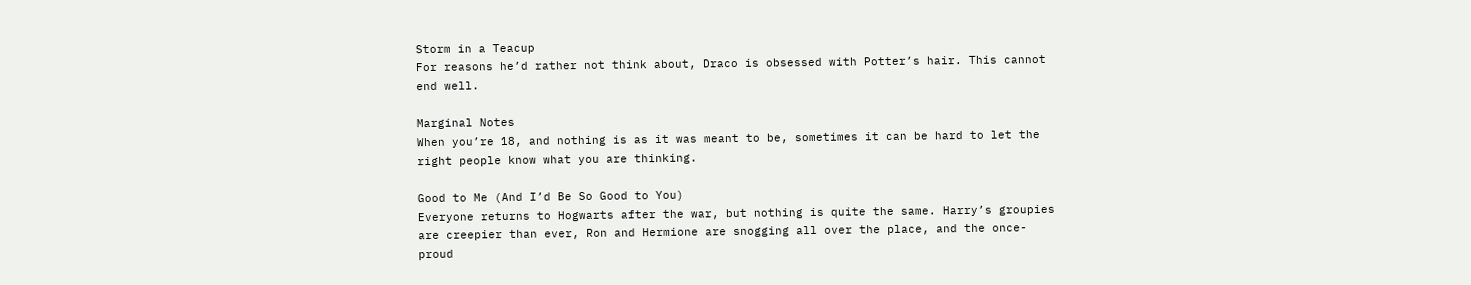Storm in a Teacup
For reasons he’d rather not think about, Draco is obsessed with Potter’s hair. This cannot end well.

Marginal Notes
When you’re 18, and nothing is as it was meant to be, sometimes it can be hard to let the right people know what you are thinking.

Good to Me (And I’d Be So Good to You)
Everyone returns to Hogwarts after the war, but nothing is quite the same. Harry’s groupies are creepier than ever, Ron and Hermione are snogging all over the place, and the once-proud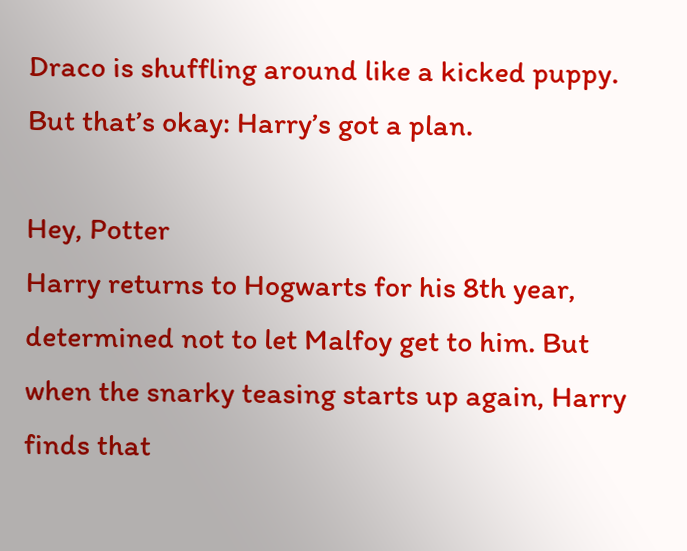Draco is shuffling around like a kicked puppy. But that’s okay: Harry’s got a plan.

Hey, Potter
Harry returns to Hogwarts for his 8th year, determined not to let Malfoy get to him. But when the snarky teasing starts up again, Harry finds that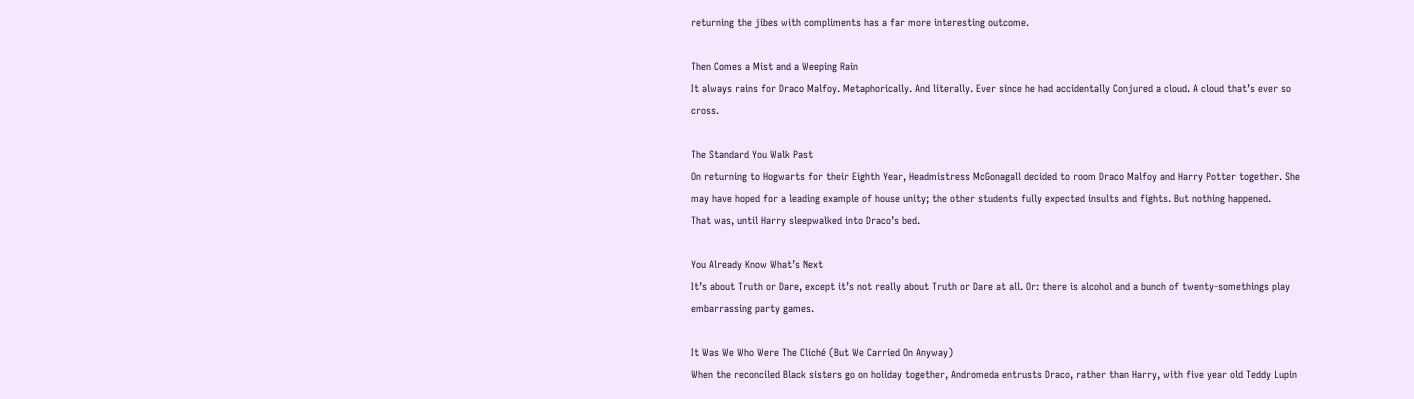returning the jibes with compliments has a far more interesting outcome.

Then Comes a Mist and a Weeping Rain
It always rains for Draco Malfoy. Metaphorically. And literally. Ever since he had accidentally Conjured a cloud. A cloud that’s ever so cross.

The Standard You Walk Past
On returning to Hogwarts for their Eighth Year, Headmistress McGonagall decided to room Draco Malfoy and Harry Potter together. She may have hoped for a leading example of house unity; the other students fully expected insults and fights. But nothing happened.
That was, until Harry sleepwalked into Draco’s bed.

You Already Know What’s Next
It’s about Truth or Dare, except it’s not really about Truth or Dare at all. Or: there is alcohol and a bunch of twenty-somethings play embarrassing party games.

It Was We Who Were The Cliché (But We Carried On Anyway)
When the reconciled Black sisters go on holiday together, Andromeda entrusts Draco, rather than Harry, with five year old Teddy Lupin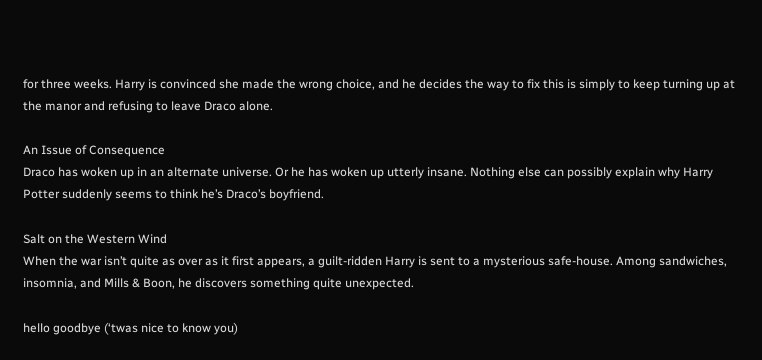for three weeks. Harry is convinced she made the wrong choice, and he decides the way to fix this is simply to keep turning up at the manor and refusing to leave Draco alone.

An Issue of Consequence
Draco has woken up in an alternate universe. Or he has woken up utterly insane. Nothing else can possibly explain why Harry Potter suddenly seems to think he’s Draco’s boyfriend.

Salt on the Western Wind
When the war isn’t quite as over as it first appears, a guilt-ridden Harry is sent to a mysterious safe-house. Among sandwiches, insomnia, and Mills & Boon, he discovers something quite unexpected.

hello goodbye (‘twas nice to know you)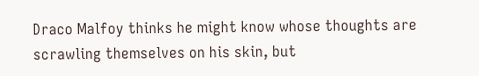Draco Malfoy thinks he might know whose thoughts are scrawling themselves on his skin, but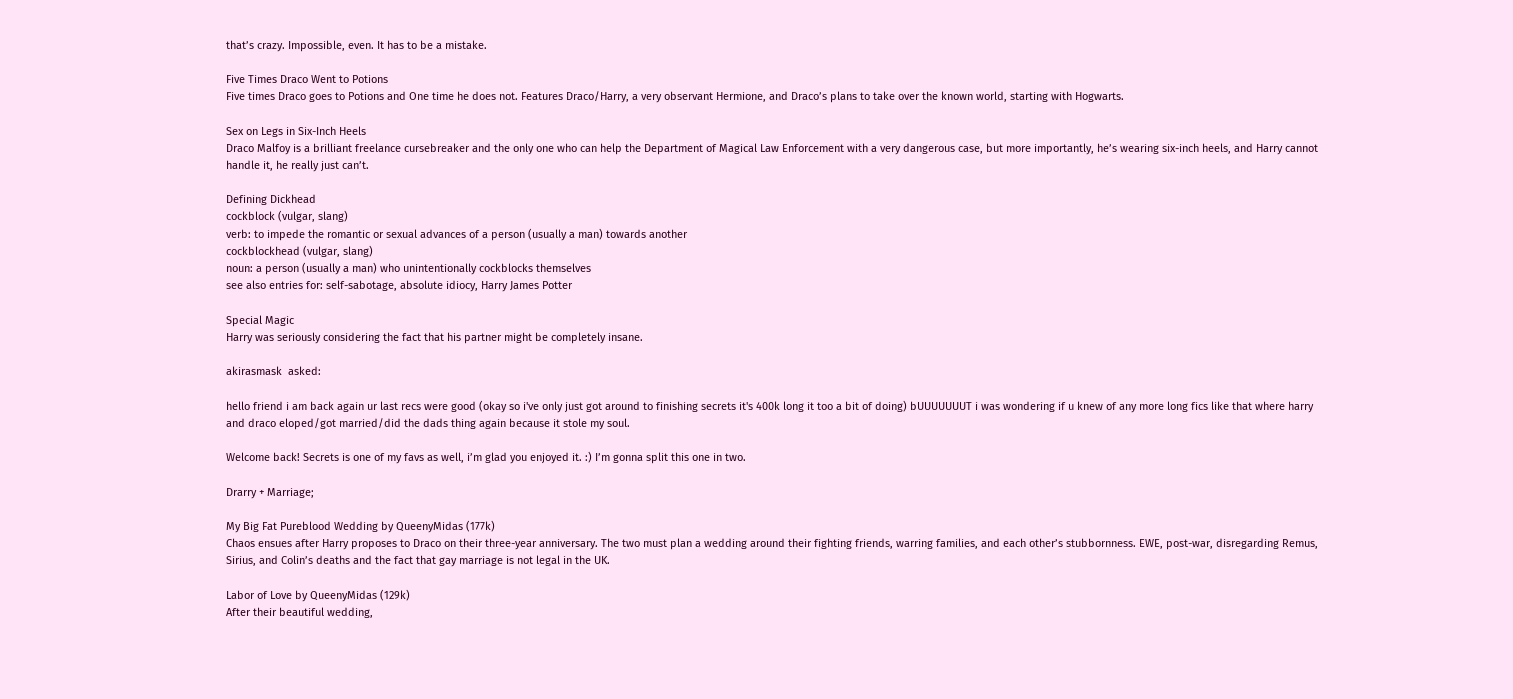that’s crazy. Impossible, even. It has to be a mistake.

Five Times Draco Went to Potions
Five times Draco goes to Potions and One time he does not. Features Draco/Harry, a very observant Hermione, and Draco’s plans to take over the known world, starting with Hogwarts.

Sex on Legs in Six-Inch Heels
Draco Malfoy is a brilliant freelance cursebreaker and the only one who can help the Department of Magical Law Enforcement with a very dangerous case, but more importantly, he’s wearing six-inch heels, and Harry cannot handle it, he really just can’t.

Defining Dickhead
cockblock (vulgar, slang)
verb: to impede the romantic or sexual advances of a person (usually a man) towards another
cockblockhead (vulgar, slang)
noun: a person (usually a man) who unintentionally cockblocks themselves
see also entries for: self-sabotage, absolute idiocy, Harry James Potter

Special Magic
Harry was seriously considering the fact that his partner might be completely insane.

akirasmask  asked:

hello friend i am back again ur last recs were good (okay so i've only just got around to finishing secrets it's 400k long it too a bit of doing) bUUUUUUUT i was wondering if u knew of any more long fics like that where harry and draco eloped/got married/did the dads thing again because it stole my soul.

Welcome back! Secrets is one of my favs as well, i’m glad you enjoyed it. :) I’m gonna split this one in two.

Drarry + Marriage;

My Big Fat Pureblood Wedding by QueenyMidas (177k)
Chaos ensues after Harry proposes to Draco on their three-year anniversary. The two must plan a wedding around their fighting friends, warring families, and each other’s stubbornness. EWE, post-war, disregarding Remus, Sirius, and Colin’s deaths and the fact that gay marriage is not legal in the UK.

Labor of Love by QueenyMidas (129k)
After their beautiful wedding,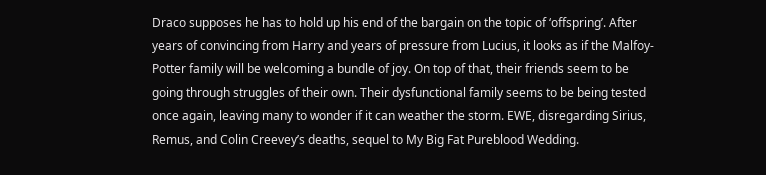Draco supposes he has to hold up his end of the bargain on the topic of ‘offspring’. After years of convincing from Harry and years of pressure from Lucius, it looks as if the Malfoy-Potter family will be welcoming a bundle of joy. On top of that, their friends seem to be going through struggles of their own. Their dysfunctional family seems to be being tested once again, leaving many to wonder if it can weather the storm. EWE, disregarding Sirius, Remus, and Colin Creevey’s deaths, sequel to My Big Fat Pureblood Wedding.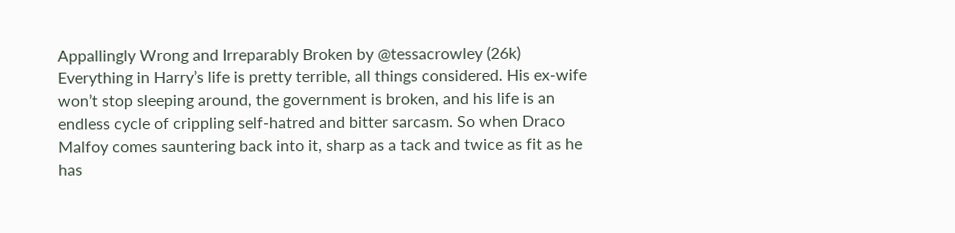Appallingly Wrong and Irreparably Broken by @tessacrowley (26k)
Everything in Harry’s life is pretty terrible, all things considered. His ex-wife won’t stop sleeping around, the government is broken, and his life is an endless cycle of crippling self-hatred and bitter sarcasm. So when Draco Malfoy comes sauntering back into it, sharp as a tack and twice as fit as he has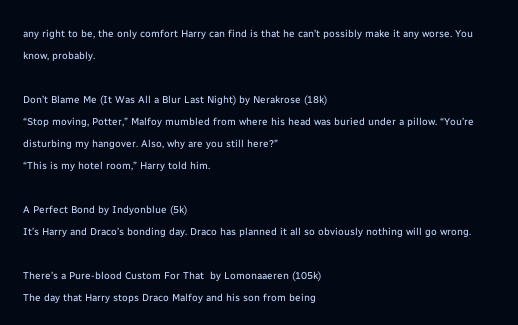any right to be, the only comfort Harry can find is that he can’t possibly make it any worse. You know, probably.

Don’t Blame Me (It Was All a Blur Last Night) by Nerakrose (18k)
“Stop moving, Potter,” Malfoy mumbled from where his head was buried under a pillow. “You’re disturbing my hangover. Also, why are you still here?”
“This is my hotel room,” Harry told him.

A Perfect Bond by Indyonblue (5k)
It’s Harry and Draco’s bonding day. Draco has planned it all so obviously nothing will go wrong.

There’s a Pure-blood Custom For That  by Lomonaaeren (105k)
The day that Harry stops Draco Malfoy and his son from being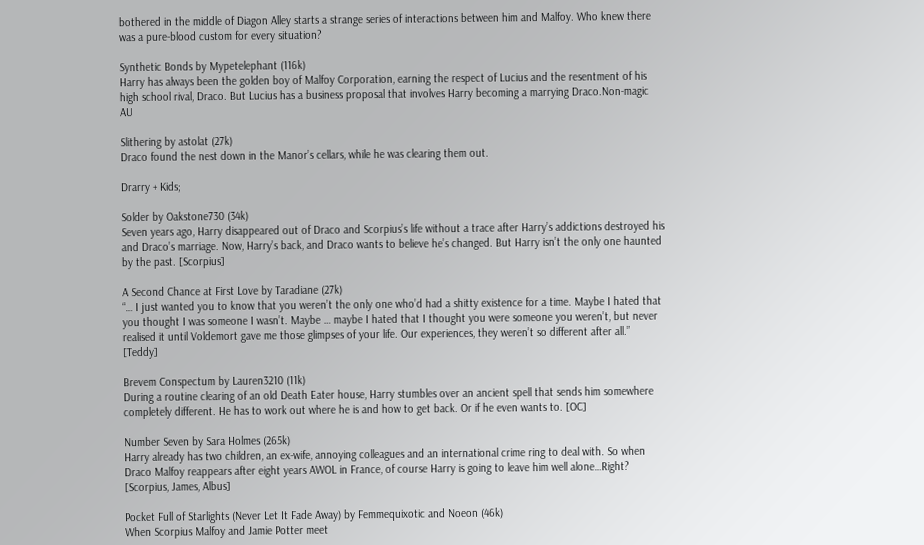bothered in the middle of Diagon Alley starts a strange series of interactions between him and Malfoy. Who knew there was a pure-blood custom for every situation?

Synthetic Bonds by Mypetelephant (116k)
Harry has always been the golden boy of Malfoy Corporation, earning the respect of Lucius and the resentment of his high school rival, Draco. But Lucius has a business proposal that involves Harry becoming a marrying Draco.Non-magic AU

Slithering by astolat (27k)
Draco found the nest down in the Manor’s cellars, while he was clearing them out.

Drarry + Kids;

Solder by Oakstone730 (34k)
Seven years ago, Harry disappeared out of Draco and Scorpius’s life without a trace after Harry’s addictions destroyed his and Draco’s marriage. Now, Harry’s back, and Draco wants to believe he’s changed. But Harry isn’t the only one haunted by the past. [Scorpius]

A Second Chance at First Love by Taradiane (27k)
“… I just wanted you to know that you weren’t the only one who’d had a shitty existence for a time. Maybe I hated that you thought I was someone I wasn’t. Maybe … maybe I hated that I thought you were someone you weren’t, but never realised it until Voldemort gave me those glimpses of your life. Our experiences, they weren’t so different after all.” [Teddy]

Brevem Conspectum by Lauren3210 (11k)
During a routine clearing of an old Death Eater house, Harry stumbles over an ancient spell that sends him somewhere completely different. He has to work out where he is and how to get back. Or if he even wants to. [OC]

Number Seven by Sara Holmes (265k)
Harry already has two children, an ex-wife, annoying colleagues and an international crime ring to deal with. So when Draco Malfoy reappears after eight years AWOL in France, of course Harry is going to leave him well alone…Right? [Scorpius, James, Albus]

Pocket Full of Starlights (Never Let It Fade Away) by Femmequixotic and Noeon (46k)
When Scorpius Malfoy and Jamie Potter meet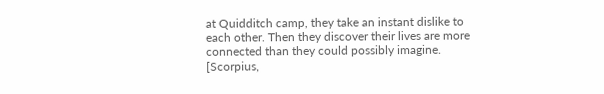at Quidditch camp, they take an instant dislike to each other. Then they discover their lives are more connected than they could possibly imagine. [Scorpius,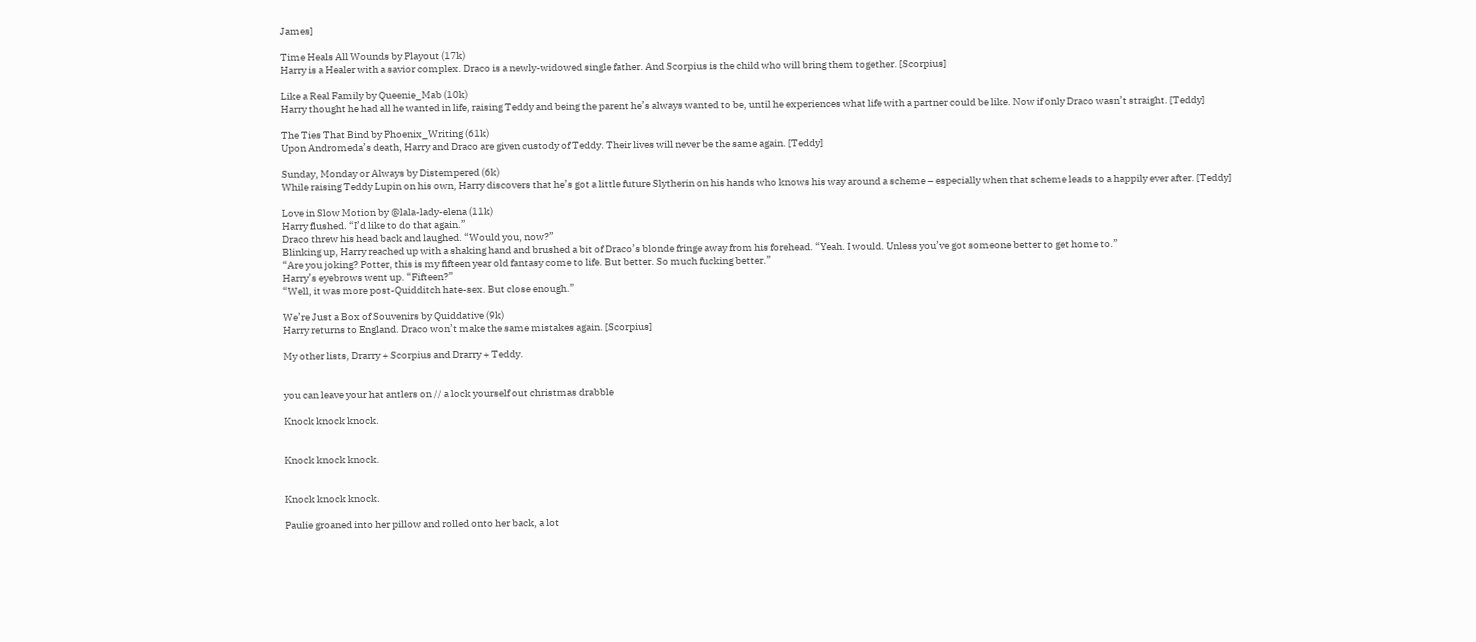James]

Time Heals All Wounds by Playout (17k)
Harry is a Healer with a savior complex. Draco is a newly-widowed single father. And Scorpius is the child who will bring them together. [Scorpius]

Like a Real Family by Queenie_Mab (10k)
Harry thought he had all he wanted in life, raising Teddy and being the parent he’s always wanted to be, until he experiences what life with a partner could be like. Now if only Draco wasn’t straight. [Teddy]

The Ties That Bind by Phoenix_Writing (61k)
Upon Andromeda’s death, Harry and Draco are given custody of Teddy. Their lives will never be the same again. [Teddy]

Sunday, Monday or Always by Distempered (6k)
While raising Teddy Lupin on his own, Harry discovers that he’s got a little future Slytherin on his hands who knows his way around a scheme – especially when that scheme leads to a happily ever after. [Teddy]

Love in Slow Motion by @lala-lady-elena (11k)
Harry flushed. “I’d like to do that again.”
Draco threw his head back and laughed. “Would you, now?”
Blinking up, Harry reached up with a shaking hand and brushed a bit of Draco’s blonde fringe away from his forehead. “Yeah. I would. Unless you’ve got someone better to get home to.”
“Are you joking? Potter, this is my fifteen year old fantasy come to life. But better. So much fucking better.”
Harry’s eyebrows went up. “Fifteen?”
“Well, it was more post-Quidditch hate-sex. But close enough.”

We’re Just a Box of Souvenirs by Quiddative (9k)
Harry returns to England. Draco won’t make the same mistakes again. [Scorpius]

My other lists, Drarry + Scorpius and Drarry + Teddy.


you can leave your hat antlers on // a lock yourself out christmas drabble

Knock knock knock.


Knock knock knock.


Knock knock knock.

Paulie groaned into her pillow and rolled onto her back, a lot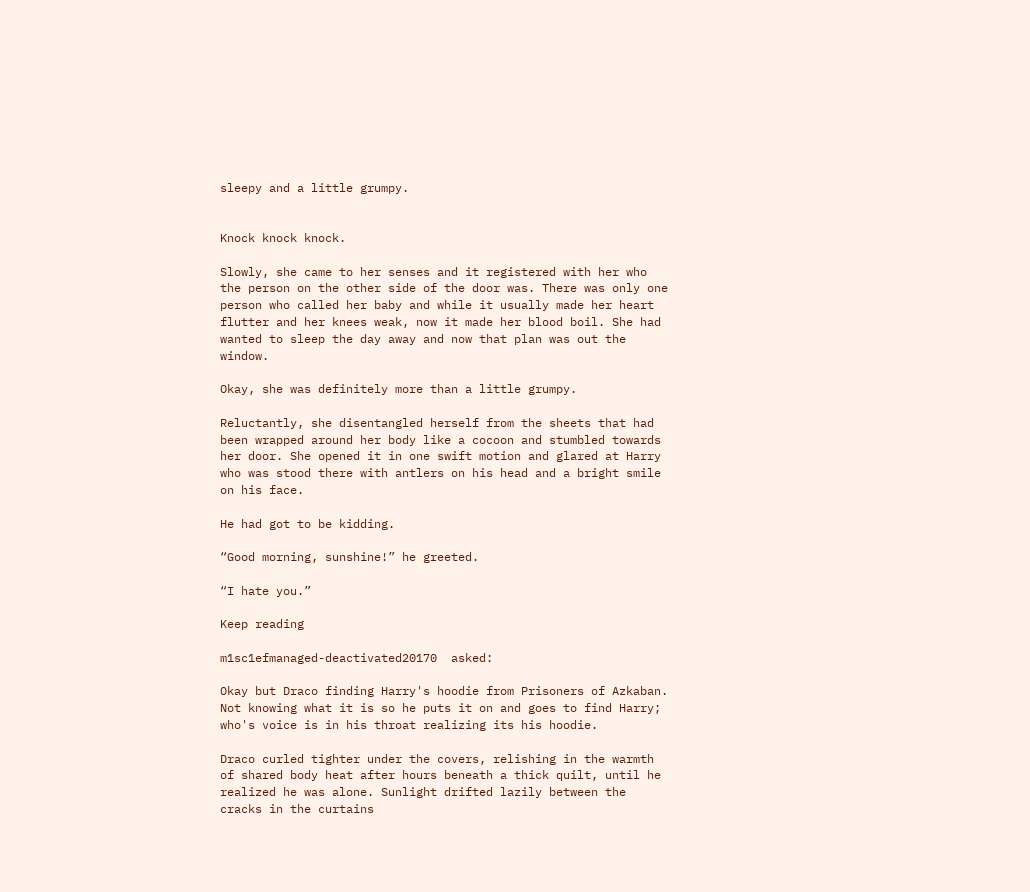sleepy and a little grumpy.


Knock knock knock.

Slowly, she came to her senses and it registered with her who the person on the other side of the door was. There was only one person who called her baby and while it usually made her heart flutter and her knees weak, now it made her blood boil. She had wanted to sleep the day away and now that plan was out the window.

Okay, she was definitely more than a little grumpy.

Reluctantly, she disentangled herself from the sheets that had been wrapped around her body like a cocoon and stumbled towards her door. She opened it in one swift motion and glared at Harry who was stood there with antlers on his head and a bright smile on his face.

He had got to be kidding.

“Good morning, sunshine!” he greeted.

“I hate you.”

Keep reading

m1sc1efmanaged-deactivated20170  asked:

Okay but Draco finding Harry's hoodie from Prisoners of Azkaban. Not knowing what it is so he puts it on and goes to find Harry; who's voice is in his throat realizing its his hoodie.

Draco curled tighter under the covers, relishing in the warmth of shared body heat after hours beneath a thick quilt, until he realized he was alone. Sunlight drifted lazily between the cracks in the curtains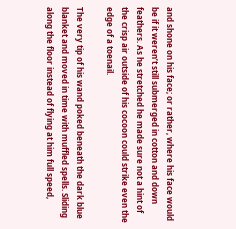and shone on his face; or rather, where his face would be if it weren’t still submerged in cotton and down feathers. As he stretched he made sure not a hint of the crisp air outside of his cocoon could strike even the edge of a toenail.

The very tip of his wand poked beneath the dark blue blanket and moved in time with muffled spells. Sliding along the floor instead of flying at him full speed,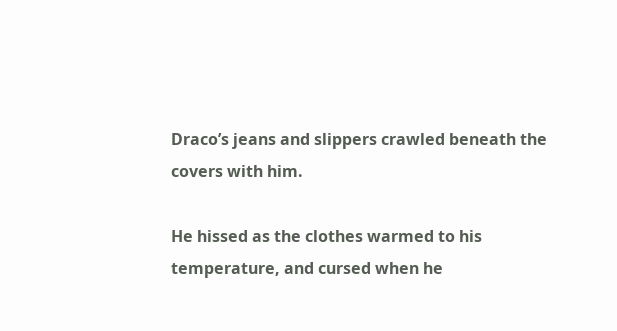Draco’s jeans and slippers crawled beneath the covers with him.

He hissed as the clothes warmed to his temperature, and cursed when he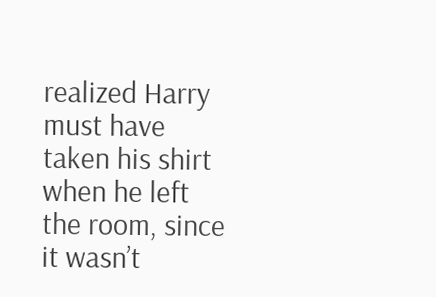realized Harry must have taken his shirt when he left the room, since it wasn’t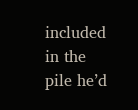included in the pile he’d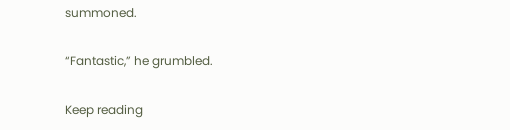summoned.

“Fantastic,” he grumbled.

Keep reading